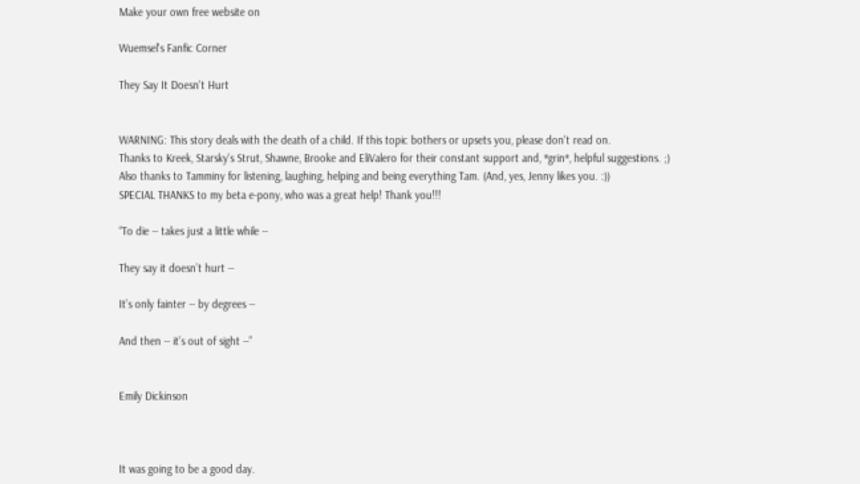Make your own free website on

Wuemsel's Fanfic Corner

They Say It Doesn't Hurt


WARNING: This story deals with the death of a child. If this topic bothers or upsets you, please don't read on.
Thanks to Kreek, Starsky's Strut, Shawne, Brooke and EliValero for their constant support and, *grin*, helpful suggestions. ;)
Also thanks to Tamminy for listening, laughing, helping and being everything Tam. (And, yes, Jenny likes you. :))
SPECIAL THANKS to my beta e-pony, who was a great help! Thank you!!!

“To die -- takes just a little while --

They say it doesn’t hurt --

It’s only fainter -- by degrees --

And then -- it’s out of sight --”


Emily Dickinson



It was going to be a good day.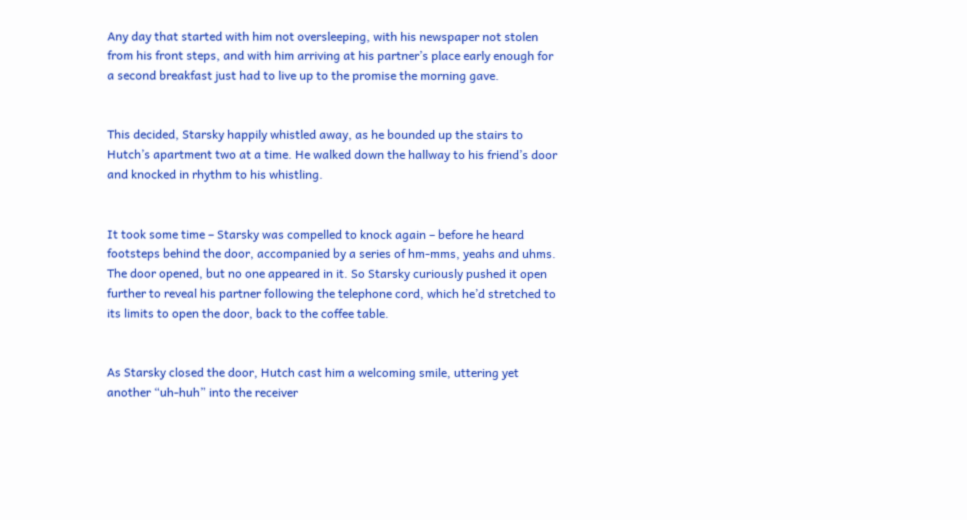Any day that started with him not oversleeping, with his newspaper not stolen from his front steps, and with him arriving at his partner’s place early enough for a second breakfast just had to live up to the promise the morning gave.


This decided, Starsky happily whistled away, as he bounded up the stairs to Hutch’s apartment two at a time. He walked down the hallway to his friend’s door and knocked in rhythm to his whistling.


It took some time – Starsky was compelled to knock again – before he heard footsteps behind the door, accompanied by a series of hm-mms, yeahs and uhms. The door opened, but no one appeared in it. So Starsky curiously pushed it open further to reveal his partner following the telephone cord, which he’d stretched to its limits to open the door, back to the coffee table.


As Starsky closed the door, Hutch cast him a welcoming smile, uttering yet another “uh-huh” into the receiver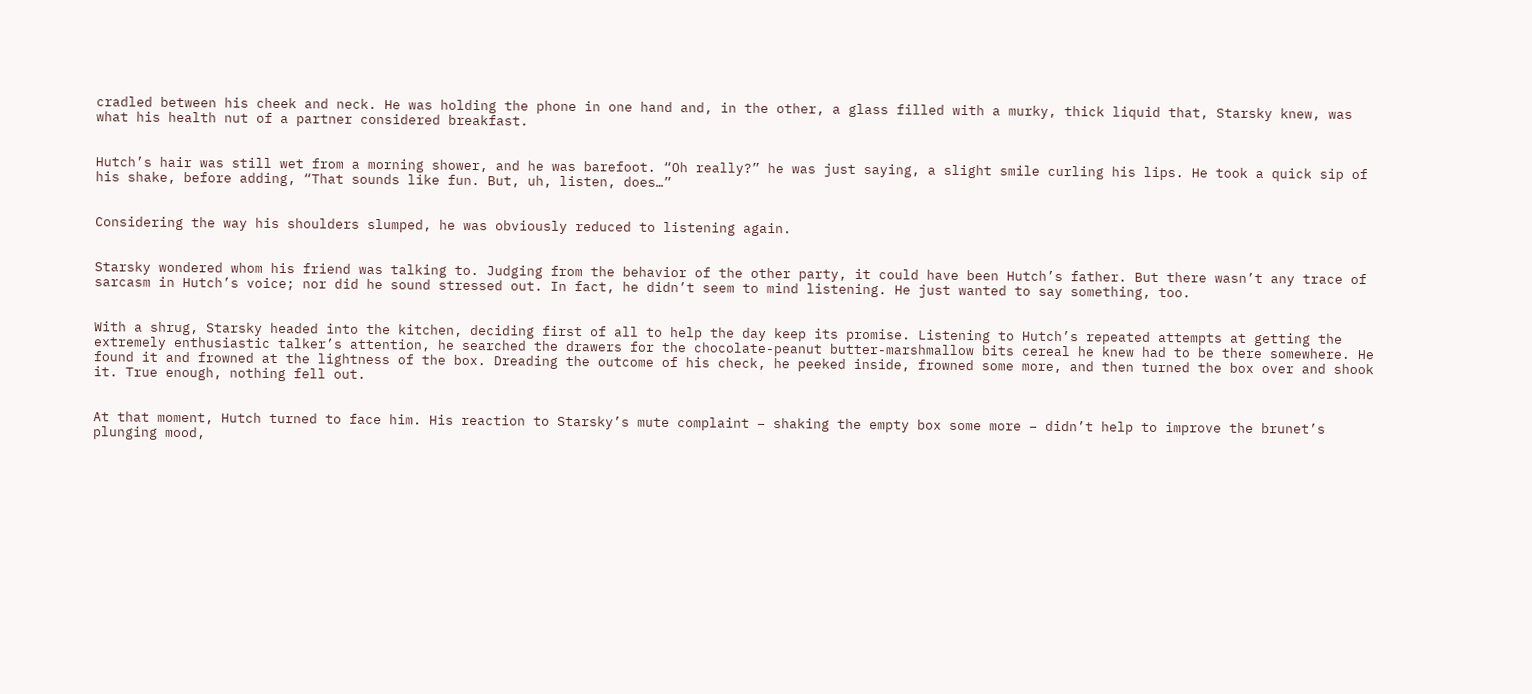cradled between his cheek and neck. He was holding the phone in one hand and, in the other, a glass filled with a murky, thick liquid that, Starsky knew, was what his health nut of a partner considered breakfast.


Hutch’s hair was still wet from a morning shower, and he was barefoot. “Oh really?” he was just saying, a slight smile curling his lips. He took a quick sip of his shake, before adding, “That sounds like fun. But, uh, listen, does…”


Considering the way his shoulders slumped, he was obviously reduced to listening again.


Starsky wondered whom his friend was talking to. Judging from the behavior of the other party, it could have been Hutch’s father. But there wasn’t any trace of sarcasm in Hutch’s voice; nor did he sound stressed out. In fact, he didn’t seem to mind listening. He just wanted to say something, too.


With a shrug, Starsky headed into the kitchen, deciding first of all to help the day keep its promise. Listening to Hutch’s repeated attempts at getting the extremely enthusiastic talker’s attention, he searched the drawers for the chocolate-peanut butter-marshmallow bits cereal he knew had to be there somewhere. He found it and frowned at the lightness of the box. Dreading the outcome of his check, he peeked inside, frowned some more, and then turned the box over and shook it. True enough, nothing fell out.


At that moment, Hutch turned to face him. His reaction to Starsky’s mute complaint – shaking the empty box some more – didn’t help to improve the brunet’s plunging mood,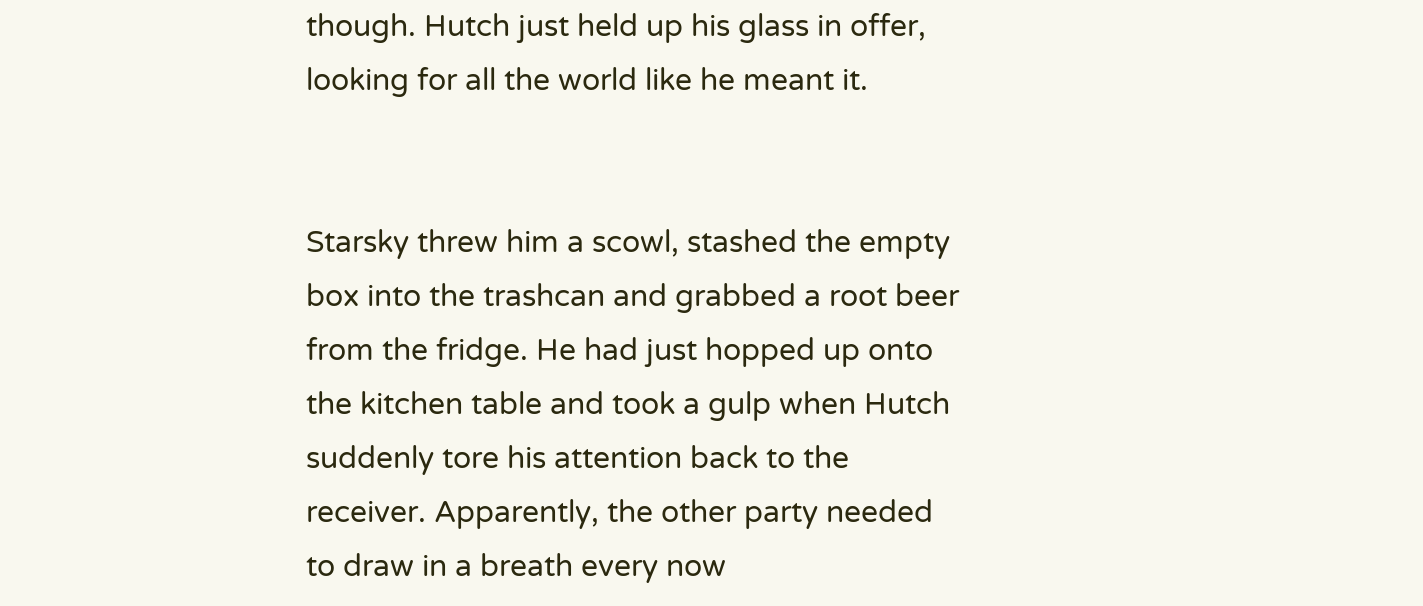though. Hutch just held up his glass in offer, looking for all the world like he meant it.


Starsky threw him a scowl, stashed the empty box into the trashcan and grabbed a root beer from the fridge. He had just hopped up onto the kitchen table and took a gulp when Hutch suddenly tore his attention back to the receiver. Apparently, the other party needed to draw in a breath every now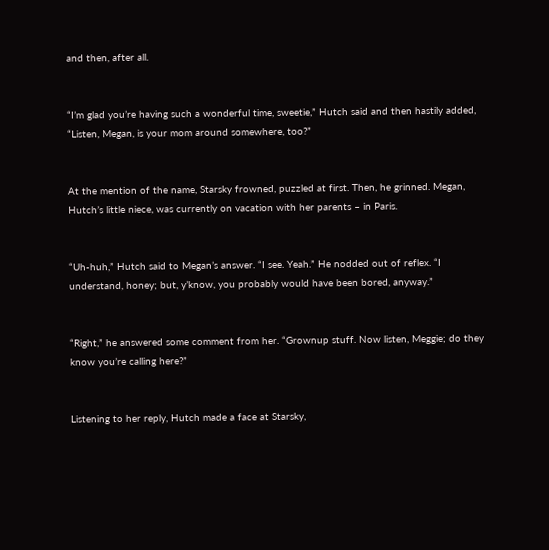and then, after all.


“I’m glad you’re having such a wonderful time, sweetie,” Hutch said and then hastily added, “Listen, Megan, is your mom around somewhere, too?”


At the mention of the name, Starsky frowned, puzzled at first. Then, he grinned. Megan, Hutch’s little niece, was currently on vacation with her parents – in Paris.


“Uh-huh,” Hutch said to Megan’s answer. “I see. Yeah.” He nodded out of reflex. “I understand, honey; but, y’know, you probably would have been bored, anyway.”


“Right,” he answered some comment from her. “Grownup stuff. Now listen, Meggie; do they know you’re calling here?”


Listening to her reply, Hutch made a face at Starsky,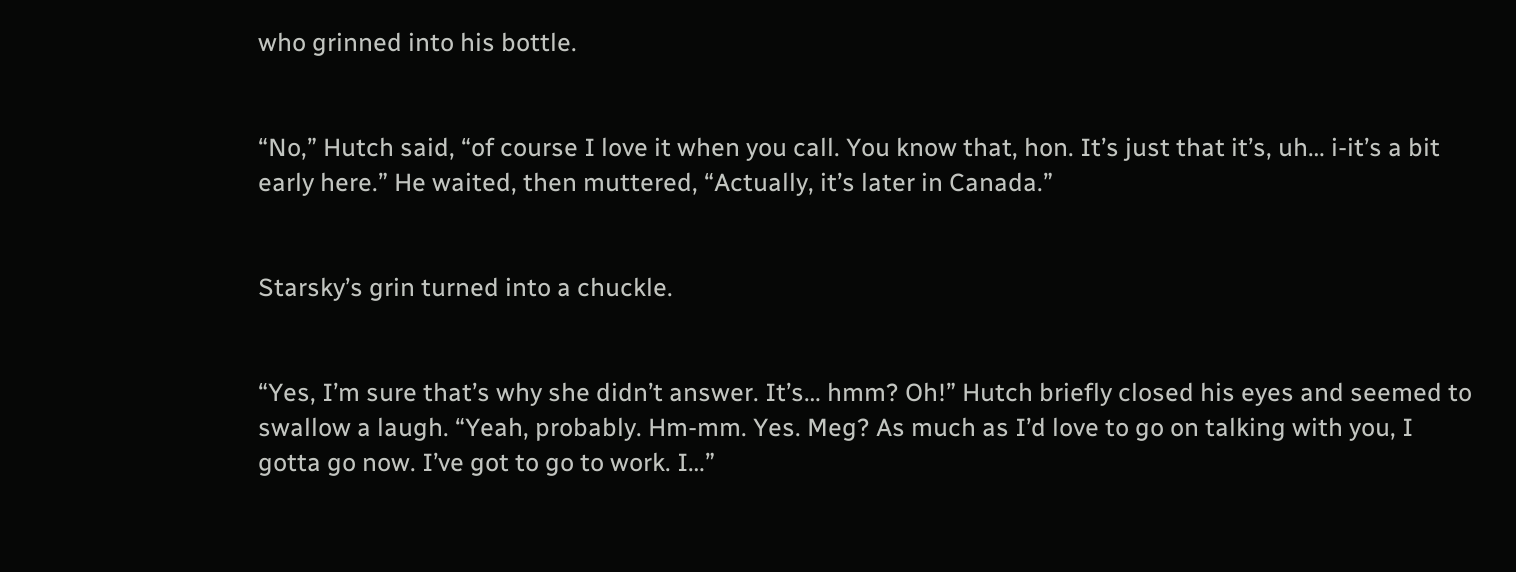who grinned into his bottle.


“No,” Hutch said, “of course I love it when you call. You know that, hon. It’s just that it’s, uh… i-it’s a bit early here.” He waited, then muttered, “Actually, it’s later in Canada.”


Starsky’s grin turned into a chuckle.


“Yes, I’m sure that’s why she didn’t answer. It’s… hmm? Oh!” Hutch briefly closed his eyes and seemed to swallow a laugh. “Yeah, probably. Hm-mm. Yes. Meg? As much as I’d love to go on talking with you, I gotta go now. I’ve got to go to work. I…”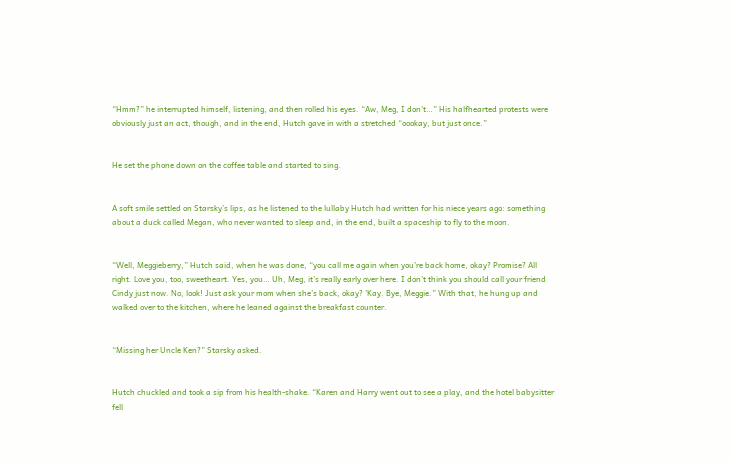“Hmm?” he interrupted himself, listening, and then rolled his eyes. “Aw, Meg, I don’t…” His halfhearted protests were obviously just an act, though, and in the end, Hutch gave in with a stretched “oookay, but just once.”


He set the phone down on the coffee table and started to sing.


A soft smile settled on Starsky’s lips, as he listened to the lullaby Hutch had written for his niece years ago: something about a duck called Megan, who never wanted to sleep and, in the end, built a spaceship to fly to the moon.


“Well, Meggieberry,” Hutch said, when he was done, “you call me again when you’re back home, okay? Promise? All right. Love you, too, sweetheart. Yes, you… Uh, Meg, it’s really early over here. I don’t think you should call your friend Cindy just now. No, look! Just ask your mom when she’s back, okay? ’Kay. Bye, Meggie.” With that, he hung up and walked over to the kitchen, where he leaned against the breakfast counter.


“Missing her Uncle Ken?” Starsky asked.


Hutch chuckled and took a sip from his health-shake. “Karen and Harry went out to see a play, and the hotel babysitter fell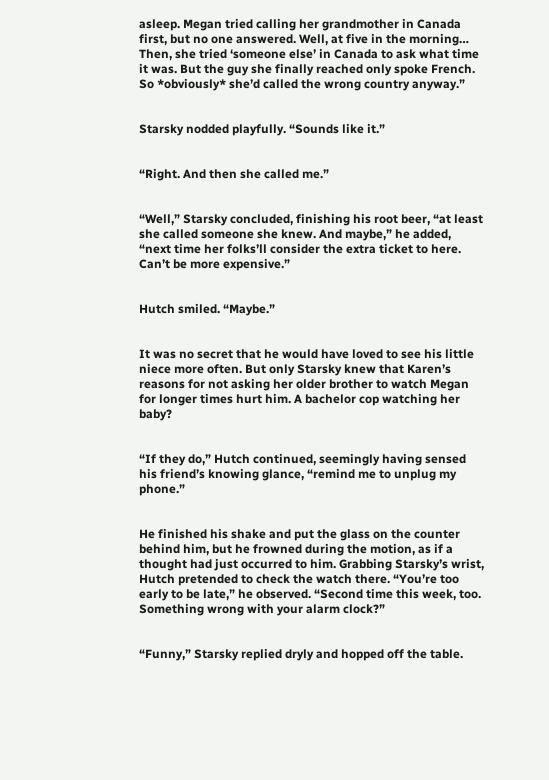asleep. Megan tried calling her grandmother in Canada first, but no one answered. Well, at five in the morning… Then, she tried ‘someone else’ in Canada to ask what time it was. But the guy she finally reached only spoke French. So *obviously* she’d called the wrong country anyway.”


Starsky nodded playfully. “Sounds like it.”


“Right. And then she called me.”


“Well,” Starsky concluded, finishing his root beer, “at least she called someone she knew. And maybe,” he added, “next time her folks’ll consider the extra ticket to here. Can’t be more expensive.”


Hutch smiled. “Maybe.”


It was no secret that he would have loved to see his little niece more often. But only Starsky knew that Karen’s reasons for not asking her older brother to watch Megan for longer times hurt him. A bachelor cop watching her baby?


“If they do,” Hutch continued, seemingly having sensed his friend’s knowing glance, “remind me to unplug my phone.”


He finished his shake and put the glass on the counter behind him, but he frowned during the motion, as if a thought had just occurred to him. Grabbing Starsky’s wrist, Hutch pretended to check the watch there. “You’re too early to be late,” he observed. “Second time this week, too. Something wrong with your alarm clock?”


“Funny,” Starsky replied dryly and hopped off the table.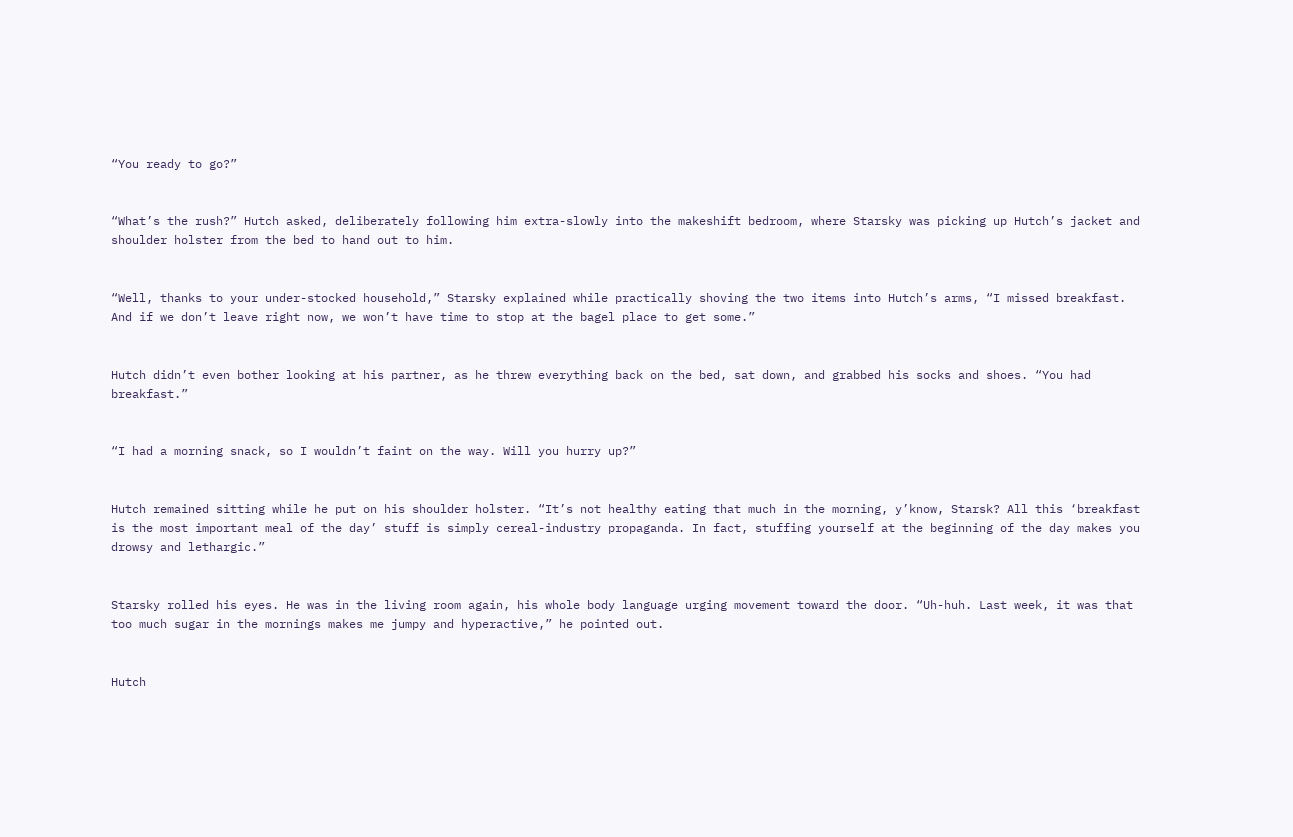“You ready to go?”


“What’s the rush?” Hutch asked, deliberately following him extra-slowly into the makeshift bedroom, where Starsky was picking up Hutch’s jacket and shoulder holster from the bed to hand out to him.


“Well, thanks to your under-stocked household,” Starsky explained while practically shoving the two items into Hutch’s arms, “I missed breakfast. And if we don’t leave right now, we won’t have time to stop at the bagel place to get some.”


Hutch didn’t even bother looking at his partner, as he threw everything back on the bed, sat down, and grabbed his socks and shoes. “You had breakfast.”


“I had a morning snack, so I wouldn’t faint on the way. Will you hurry up?”


Hutch remained sitting while he put on his shoulder holster. “It’s not healthy eating that much in the morning, y’know, Starsk? All this ‘breakfast is the most important meal of the day’ stuff is simply cereal-industry propaganda. In fact, stuffing yourself at the beginning of the day makes you drowsy and lethargic.”


Starsky rolled his eyes. He was in the living room again, his whole body language urging movement toward the door. “Uh-huh. Last week, it was that too much sugar in the mornings makes me jumpy and hyperactive,” he pointed out.


Hutch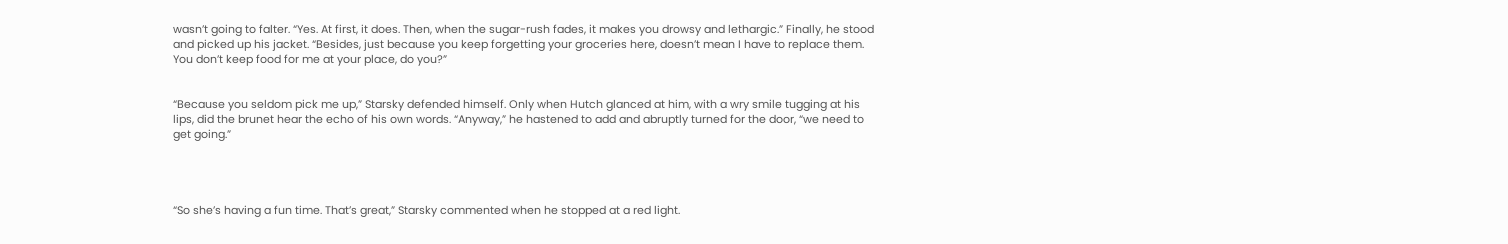wasn’t going to falter. “Yes. At first, it does. Then, when the sugar-rush fades, it makes you drowsy and lethargic.” Finally, he stood and picked up his jacket. “Besides, just because you keep forgetting your groceries here, doesn’t mean I have to replace them. You don’t keep food for me at your place, do you?”


“Because you seldom pick me up,” Starsky defended himself. Only when Hutch glanced at him, with a wry smile tugging at his lips, did the brunet hear the echo of his own words. “Anyway,” he hastened to add and abruptly turned for the door, “we need to get going.”




“So she’s having a fun time. That’s great,” Starsky commented when he stopped at a red light.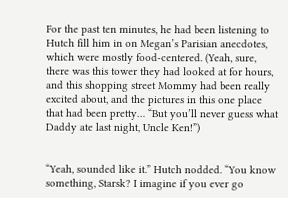For the past ten minutes, he had been listening to Hutch fill him in on Megan’s Parisian anecdotes, which were mostly food-centered. (Yeah, sure, there was this tower they had looked at for hours, and this shopping street Mommy had been really excited about, and the pictures in this one place that had been pretty… “But you’ll never guess what Daddy ate last night, Uncle Ken!”)


“Yeah, sounded like it.” Hutch nodded. “You know something, Starsk? I imagine if you ever go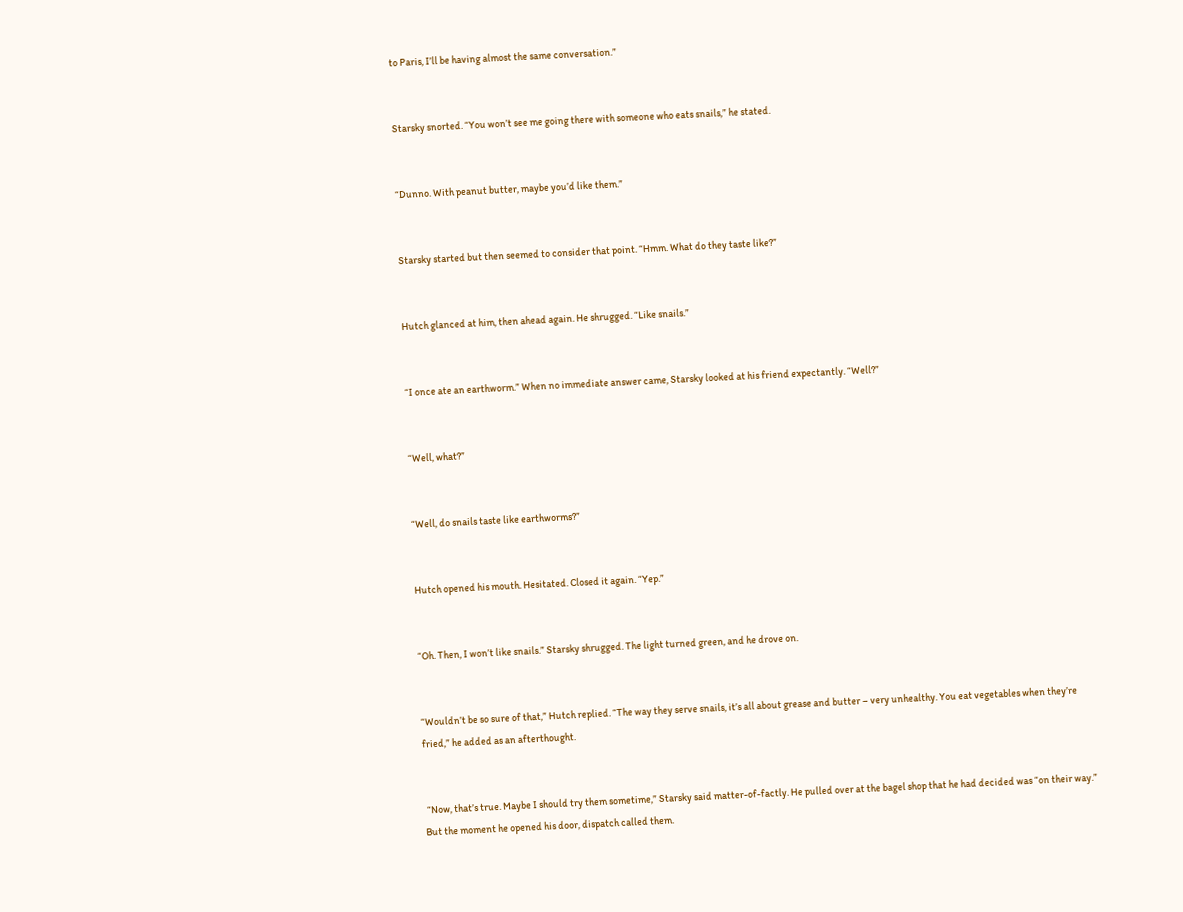to Paris, I’ll be having almost the same conversation.”


Starsky snorted. “You won’t see me going there with someone who eats snails,” he stated.


“Dunno. With peanut butter, maybe you’d like them.”


Starsky started but then seemed to consider that point. “Hmm. What do they taste like?”


Hutch glanced at him, then ahead again. He shrugged. “Like snails.”


“I once ate an earthworm.” When no immediate answer came, Starsky looked at his friend expectantly. “Well?”


“Well, what?”


“Well, do snails taste like earthworms?”


Hutch opened his mouth. Hesitated. Closed it again. “Yep.”


“Oh. Then, I won’t like snails.” Starsky shrugged. The light turned green, and he drove on.


“Wouldn’t be so sure of that,” Hutch replied. “The way they serve snails, it’s all about grease and butter – very unhealthy. You eat vegetables when they’re fried,” he added as an afterthought.


 “Now, that’s true. Maybe I should try them sometime,” Starsky said matter-of-factly. He pulled over at the bagel shop that he had decided was “on their way.” But the moment he opened his door, dispatch called them.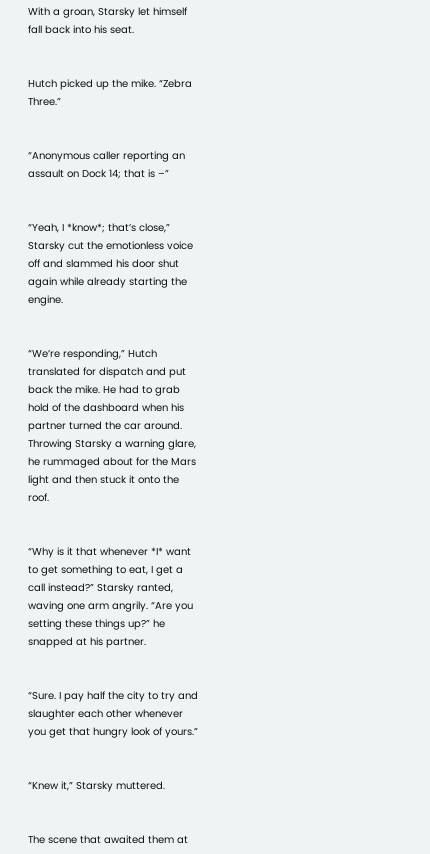With a groan, Starsky let himself fall back into his seat.


Hutch picked up the mike. “Zebra Three.”


“Anonymous caller reporting an assault on Dock 14; that is –”


“Yeah, I *know*; that’s close,” Starsky cut the emotionless voice off and slammed his door shut again while already starting the engine.


“We’re responding,” Hutch translated for dispatch and put back the mike. He had to grab hold of the dashboard when his partner turned the car around. Throwing Starsky a warning glare, he rummaged about for the Mars light and then stuck it onto the roof.


“Why is it that whenever *I* want to get something to eat, I get a call instead?” Starsky ranted, waving one arm angrily. “Are you setting these things up?” he snapped at his partner.


“Sure. I pay half the city to try and slaughter each other whenever you get that hungry look of yours.”


“Knew it,” Starsky muttered.


The scene that awaited them at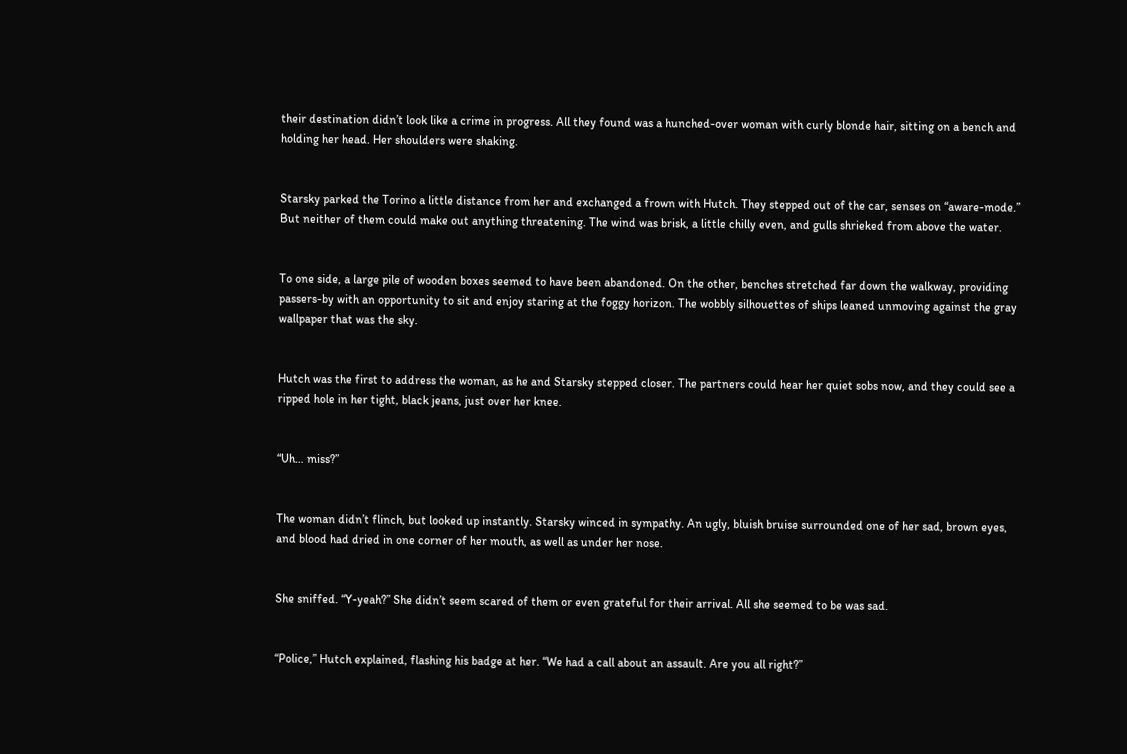their destination didn’t look like a crime in progress. All they found was a hunched-over woman with curly blonde hair, sitting on a bench and holding her head. Her shoulders were shaking.


Starsky parked the Torino a little distance from her and exchanged a frown with Hutch. They stepped out of the car, senses on “aware-mode.” But neither of them could make out anything threatening. The wind was brisk, a little chilly even, and gulls shrieked from above the water.


To one side, a large pile of wooden boxes seemed to have been abandoned. On the other, benches stretched far down the walkway, providing passers-by with an opportunity to sit and enjoy staring at the foggy horizon. The wobbly silhouettes of ships leaned unmoving against the gray wallpaper that was the sky.


Hutch was the first to address the woman, as he and Starsky stepped closer. The partners could hear her quiet sobs now, and they could see a ripped hole in her tight, black jeans, just over her knee.


“Uh… miss?”


The woman didn’t flinch, but looked up instantly. Starsky winced in sympathy. An ugly, bluish bruise surrounded one of her sad, brown eyes, and blood had dried in one corner of her mouth, as well as under her nose.


She sniffed. “Y-yeah?” She didn’t seem scared of them or even grateful for their arrival. All she seemed to be was sad.


“Police,” Hutch explained, flashing his badge at her. “We had a call about an assault. Are you all right?”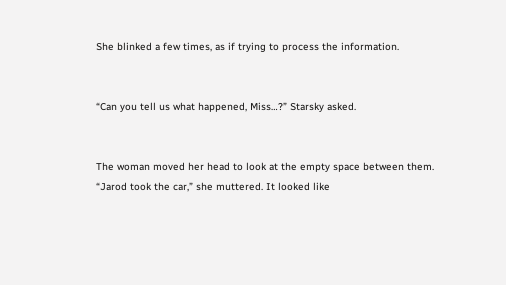She blinked a few times, as if trying to process the information.


“Can you tell us what happened, Miss…?” Starsky asked.


The woman moved her head to look at the empty space between them. “Jarod took the car,” she muttered. It looked like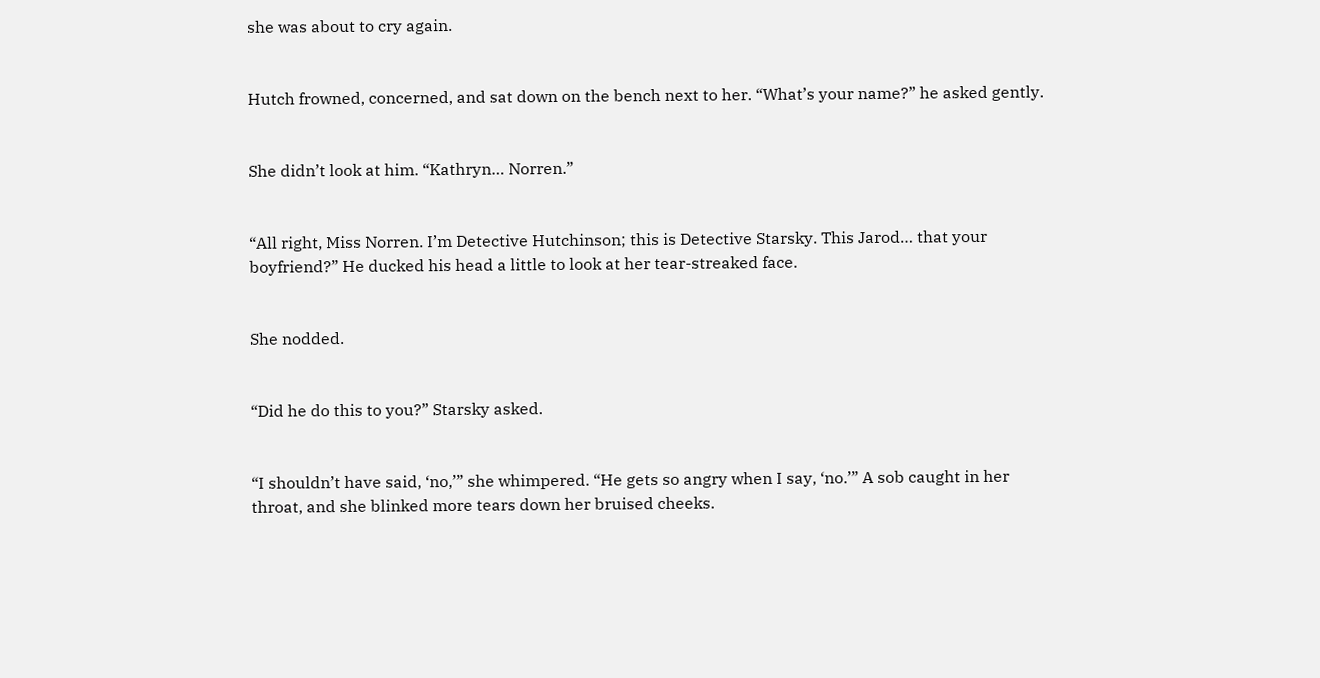she was about to cry again.


Hutch frowned, concerned, and sat down on the bench next to her. “What’s your name?” he asked gently.


She didn’t look at him. “Kathryn… Norren.”


“All right, Miss Norren. I’m Detective Hutchinson; this is Detective Starsky. This Jarod… that your boyfriend?” He ducked his head a little to look at her tear-streaked face.


She nodded.


“Did he do this to you?” Starsky asked.


“I shouldn’t have said, ‘no,’” she whimpered. “He gets so angry when I say, ‘no.’” A sob caught in her throat, and she blinked more tears down her bruised cheeks.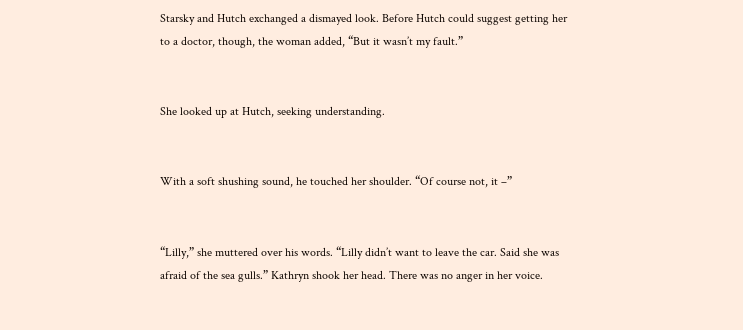Starsky and Hutch exchanged a dismayed look. Before Hutch could suggest getting her to a doctor, though, the woman added, “But it wasn’t my fault.”


She looked up at Hutch, seeking understanding.


With a soft shushing sound, he touched her shoulder. “Of course not, it –”


“Lilly,” she muttered over his words. “Lilly didn’t want to leave the car. Said she was afraid of the sea gulls.” Kathryn shook her head. There was no anger in her voice.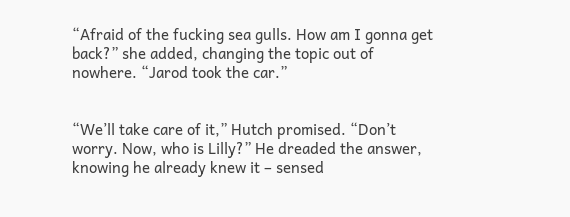“Afraid of the fucking sea gulls. How am I gonna get back?” she added, changing the topic out of nowhere. “Jarod took the car.”


“We’ll take care of it,” Hutch promised. “Don’t worry. Now, who is Lilly?” He dreaded the answer, knowing he already knew it – sensed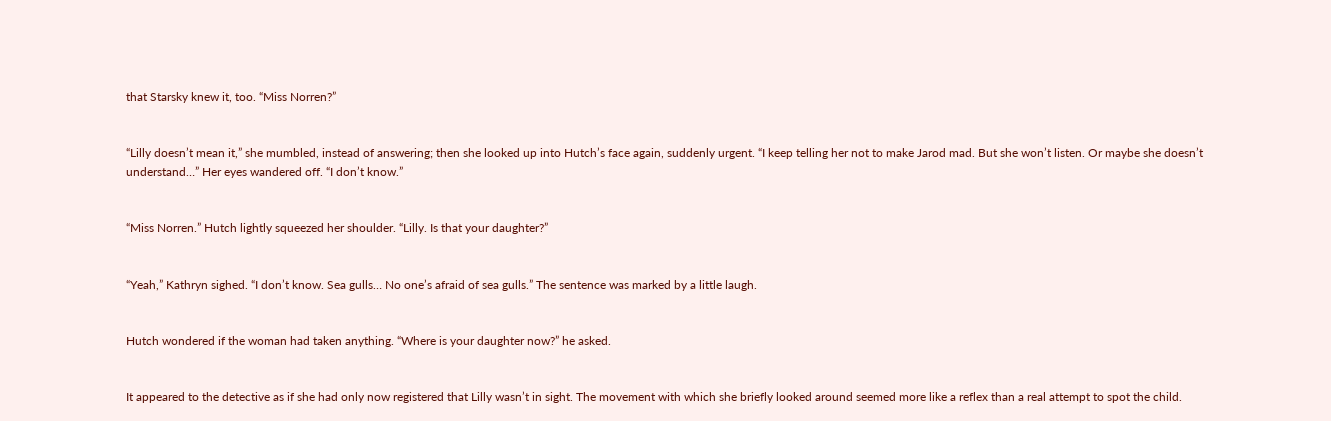that Starsky knew it, too. “Miss Norren?”


“Lilly doesn’t mean it,” she mumbled, instead of answering; then she looked up into Hutch’s face again, suddenly urgent. “I keep telling her not to make Jarod mad. But she won’t listen. Or maybe she doesn’t understand…” Her eyes wandered off. “I don’t know.”


“Miss Norren.” Hutch lightly squeezed her shoulder. “Lilly. Is that your daughter?”


“Yeah,” Kathryn sighed. “I don’t know. Sea gulls… No one’s afraid of sea gulls.” The sentence was marked by a little laugh.


Hutch wondered if the woman had taken anything. “Where is your daughter now?” he asked.


It appeared to the detective as if she had only now registered that Lilly wasn’t in sight. The movement with which she briefly looked around seemed more like a reflex than a real attempt to spot the child.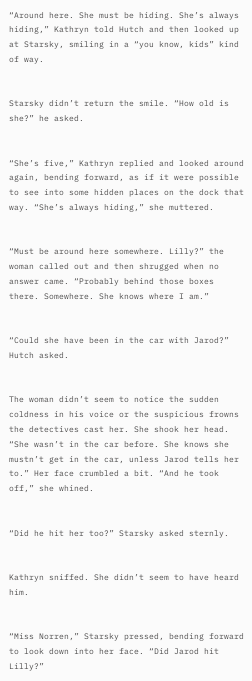“Around here. She must be hiding. She’s always hiding,” Kathryn told Hutch and then looked up at Starsky, smiling in a “you know, kids” kind of way.


Starsky didn’t return the smile. “How old is she?” he asked.


“She’s five,” Kathryn replied and looked around again, bending forward, as if it were possible to see into some hidden places on the dock that way. “She’s always hiding,” she muttered.


“Must be around here somewhere. Lilly?” the woman called out and then shrugged when no answer came. “Probably behind those boxes there. Somewhere. She knows where I am.”


“Could she have been in the car with Jarod?” Hutch asked.


The woman didn’t seem to notice the sudden coldness in his voice or the suspicious frowns the detectives cast her. She shook her head. “She wasn’t in the car before. She knows she mustn’t get in the car, unless Jarod tells her to.” Her face crumbled a bit. “And he took off,” she whined.


“Did he hit her too?” Starsky asked sternly.


Kathryn sniffed. She didn’t seem to have heard him.


“Miss Norren,” Starsky pressed, bending forward to look down into her face. “Did Jarod hit Lilly?”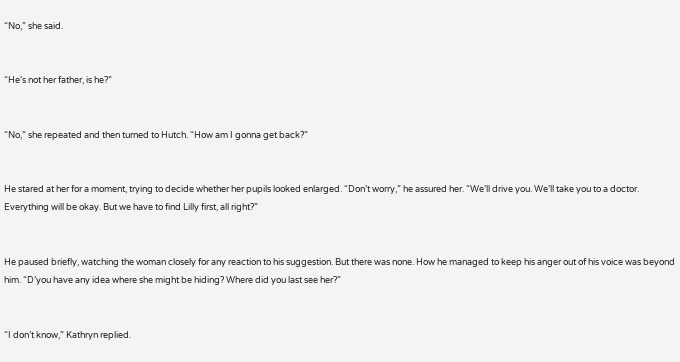“No,” she said.


“He’s not her father, is he?”


“No,” she repeated and then turned to Hutch. “How am I gonna get back?”


He stared at her for a moment, trying to decide whether her pupils looked enlarged. “Don’t worry,” he assured her. “We’ll drive you. We’ll take you to a doctor. Everything will be okay. But we have to find Lilly first, all right?”


He paused briefly, watching the woman closely for any reaction to his suggestion. But there was none. How he managed to keep his anger out of his voice was beyond him. “D’you have any idea where she might be hiding? Where did you last see her?”


“I don’t know,” Kathryn replied.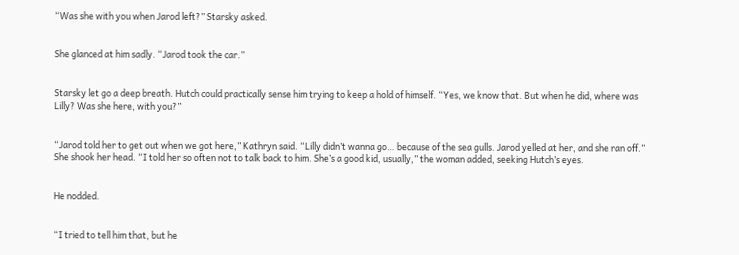“Was she with you when Jarod left?” Starsky asked.


She glanced at him sadly. “Jarod took the car.”


Starsky let go a deep breath. Hutch could practically sense him trying to keep a hold of himself. “Yes, we know that. But when he did, where was Lilly? Was she here, with you?”


“Jarod told her to get out when we got here,” Kathryn said. “Lilly didn’t wanna go… because of the sea gulls. Jarod yelled at her, and she ran off.” She shook her head. “I told her so often not to talk back to him. She’s a good kid, usually,” the woman added, seeking Hutch’s eyes.


He nodded.


“I tried to tell him that, but he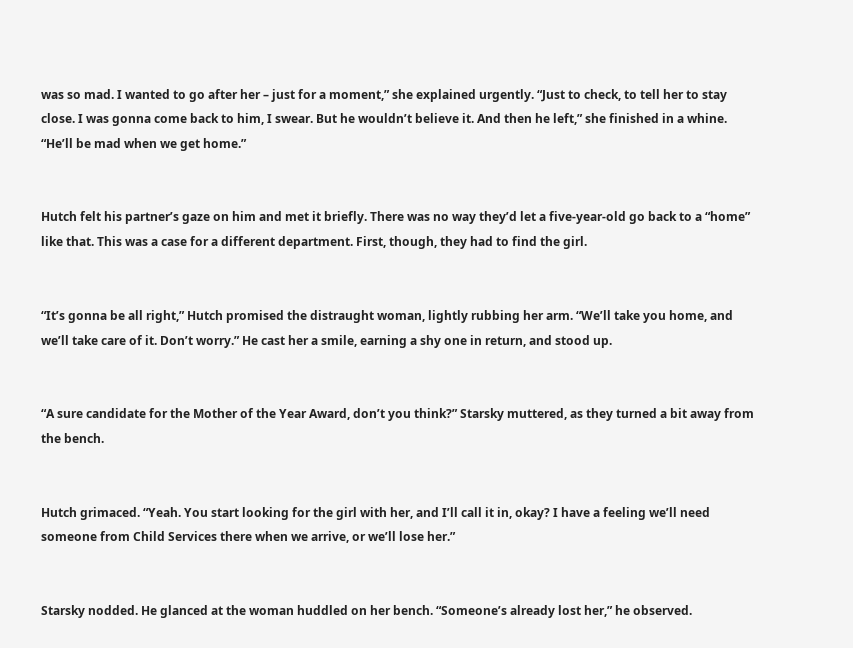was so mad. I wanted to go after her – just for a moment,” she explained urgently. “Just to check, to tell her to stay close. I was gonna come back to him, I swear. But he wouldn’t believe it. And then he left,” she finished in a whine. “He’ll be mad when we get home.”


Hutch felt his partner’s gaze on him and met it briefly. There was no way they’d let a five-year-old go back to a “home” like that. This was a case for a different department. First, though, they had to find the girl.


“It’s gonna be all right,” Hutch promised the distraught woman, lightly rubbing her arm. “We’ll take you home, and we’ll take care of it. Don’t worry.” He cast her a smile, earning a shy one in return, and stood up.


“A sure candidate for the Mother of the Year Award, don’t you think?” Starsky muttered, as they turned a bit away from the bench.


Hutch grimaced. “Yeah. You start looking for the girl with her, and I’ll call it in, okay? I have a feeling we’ll need someone from Child Services there when we arrive, or we’ll lose her.”


Starsky nodded. He glanced at the woman huddled on her bench. “Someone’s already lost her,” he observed.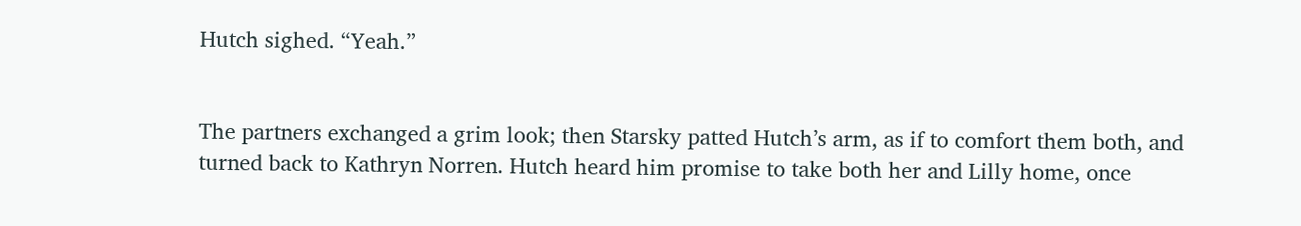Hutch sighed. “Yeah.”


The partners exchanged a grim look; then Starsky patted Hutch’s arm, as if to comfort them both, and turned back to Kathryn Norren. Hutch heard him promise to take both her and Lilly home, once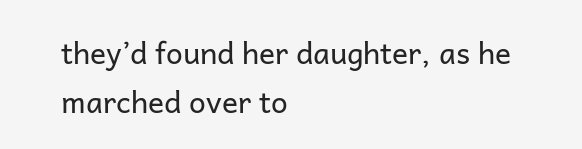they’d found her daughter, as he marched over to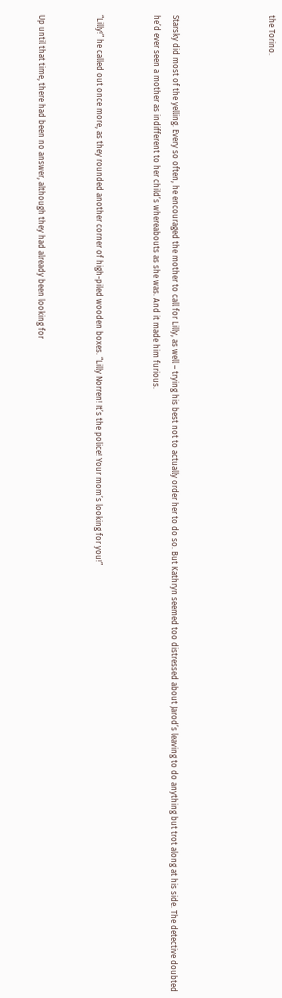the Torino.




Starsky did most of the yelling. Every so often, he encouraged the mother to call for Lilly, as well – trying his best not to actually order her to do so. But Kathryn seemed too distressed about Jarod’s leaving to do anything but trot along at his side. The detective doubted he’d ever seen a mother as indifferent to her child’s whereabouts as she was. And it made him furious.


“Lilly!” he called out once more, as they rounded another corner of high-piled wooden boxes. “Lilly Norren! It’s the police! Your mom’s looking for you!”


Up until that time, there had been no answer, although they had already been looking for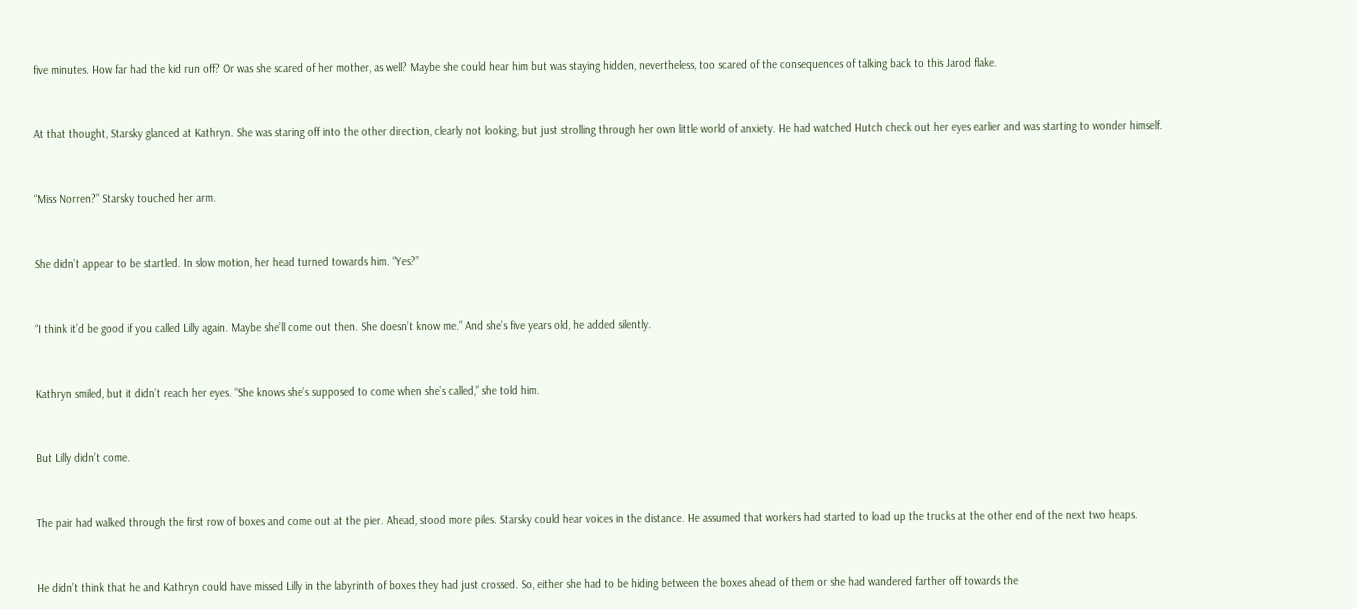five minutes. How far had the kid run off? Or was she scared of her mother, as well? Maybe she could hear him but was staying hidden, nevertheless, too scared of the consequences of talking back to this Jarod flake.


At that thought, Starsky glanced at Kathryn. She was staring off into the other direction, clearly not looking, but just strolling through her own little world of anxiety. He had watched Hutch check out her eyes earlier and was starting to wonder himself.


“Miss Norren?” Starsky touched her arm.


She didn’t appear to be startled. In slow motion, her head turned towards him. “Yes?”


“I think it’d be good if you called Lilly again. Maybe she’ll come out then. She doesn’t know me.” And she’s five years old, he added silently.


Kathryn smiled, but it didn’t reach her eyes. “She knows she’s supposed to come when she’s called,” she told him.


But Lilly didn’t come.


The pair had walked through the first row of boxes and come out at the pier. Ahead, stood more piles. Starsky could hear voices in the distance. He assumed that workers had started to load up the trucks at the other end of the next two heaps.


He didn’t think that he and Kathryn could have missed Lilly in the labyrinth of boxes they had just crossed. So, either she had to be hiding between the boxes ahead of them or she had wandered farther off towards the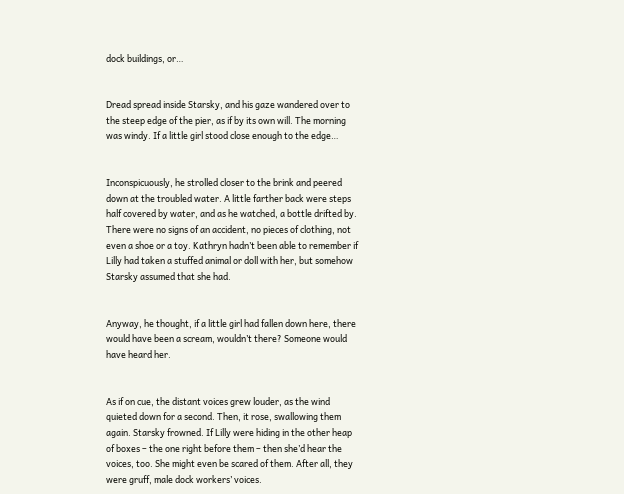dock buildings, or…


Dread spread inside Starsky, and his gaze wandered over to the steep edge of the pier, as if by its own will. The morning was windy. If a little girl stood close enough to the edge…


Inconspicuously, he strolled closer to the brink and peered down at the troubled water. A little farther back were steps half covered by water, and as he watched, a bottle drifted by. There were no signs of an accident, no pieces of clothing, not even a shoe or a toy. Kathryn hadn’t been able to remember if Lilly had taken a stuffed animal or doll with her, but somehow Starsky assumed that she had.


Anyway, he thought, if a little girl had fallen down here, there would have been a scream, wouldn’t there? Someone would have heard her.


As if on cue, the distant voices grew louder, as the wind quieted down for a second. Then, it rose, swallowing them again. Starsky frowned. If Lilly were hiding in the other heap of boxes – the one right before them – then she’d hear the voices, too. She might even be scared of them. After all, they were gruff, male dock workers’ voices.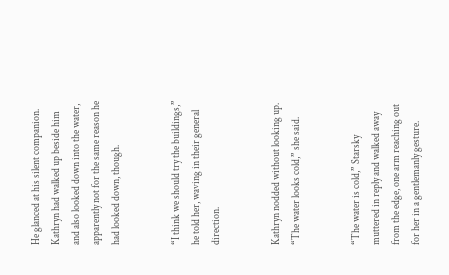He glanced at his silent companion. Kathryn had walked up beside him and also looked down into the water, apparently not for the same reason he had looked down, though.


“I think we should try the buildings,” he told her, waving in their general direction.


Kathryn nodded without looking up. “The water looks cold,” she said.


“The water is cold,” Starsky muttered in reply and walked away from the edge, one arm reaching out for her in a gentlemanly gesture.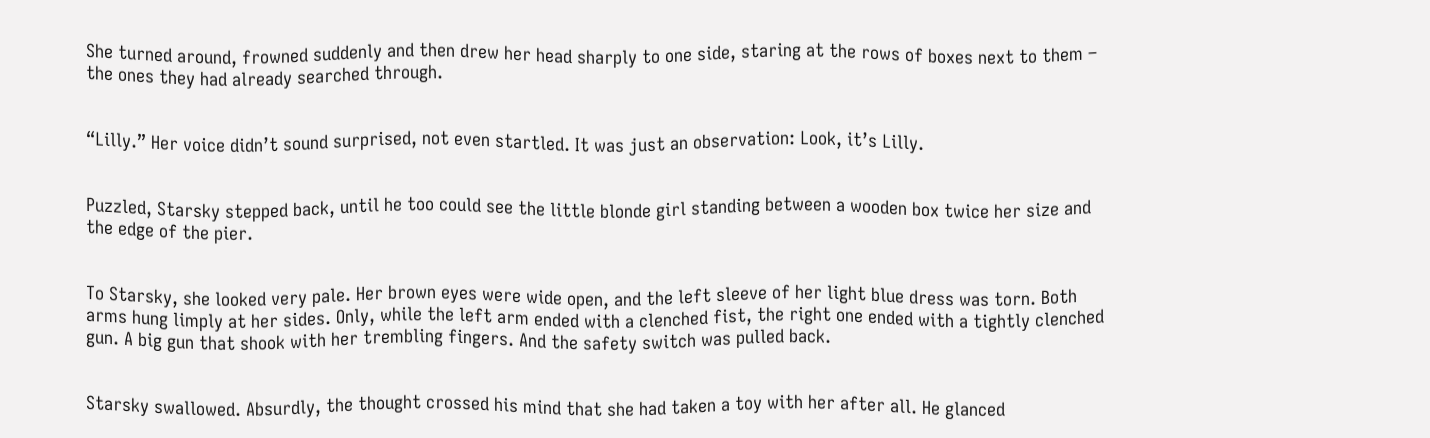She turned around, frowned suddenly and then drew her head sharply to one side, staring at the rows of boxes next to them – the ones they had already searched through.


“Lilly.” Her voice didn’t sound surprised, not even startled. It was just an observation: Look, it’s Lilly.


Puzzled, Starsky stepped back, until he too could see the little blonde girl standing between a wooden box twice her size and the edge of the pier.


To Starsky, she looked very pale. Her brown eyes were wide open, and the left sleeve of her light blue dress was torn. Both arms hung limply at her sides. Only, while the left arm ended with a clenched fist, the right one ended with a tightly clenched gun. A big gun that shook with her trembling fingers. And the safety switch was pulled back.


Starsky swallowed. Absurdly, the thought crossed his mind that she had taken a toy with her after all. He glanced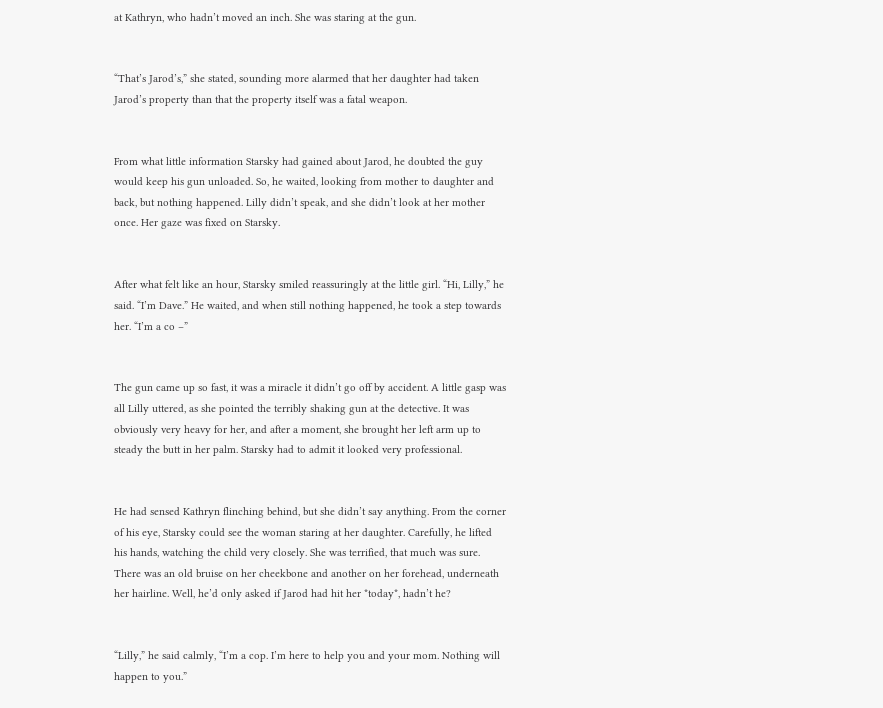at Kathryn, who hadn’t moved an inch. She was staring at the gun.


“That’s Jarod’s,” she stated, sounding more alarmed that her daughter had taken Jarod’s property than that the property itself was a fatal weapon.


From what little information Starsky had gained about Jarod, he doubted the guy would keep his gun unloaded. So, he waited, looking from mother to daughter and back, but nothing happened. Lilly didn’t speak, and she didn’t look at her mother once. Her gaze was fixed on Starsky.


After what felt like an hour, Starsky smiled reassuringly at the little girl. “Hi, Lilly,” he said. “I’m Dave.” He waited, and when still nothing happened, he took a step towards her. “I’m a co –”


The gun came up so fast, it was a miracle it didn’t go off by accident. A little gasp was all Lilly uttered, as she pointed the terribly shaking gun at the detective. It was obviously very heavy for her, and after a moment, she brought her left arm up to steady the butt in her palm. Starsky had to admit it looked very professional.


He had sensed Kathryn flinching behind, but she didn’t say anything. From the corner of his eye, Starsky could see the woman staring at her daughter. Carefully, he lifted his hands, watching the child very closely. She was terrified, that much was sure. There was an old bruise on her cheekbone and another on her forehead, underneath her hairline. Well, he’d only asked if Jarod had hit her *today*, hadn’t he?


“Lilly,” he said calmly, “I’m a cop. I’m here to help you and your mom. Nothing will happen to you.”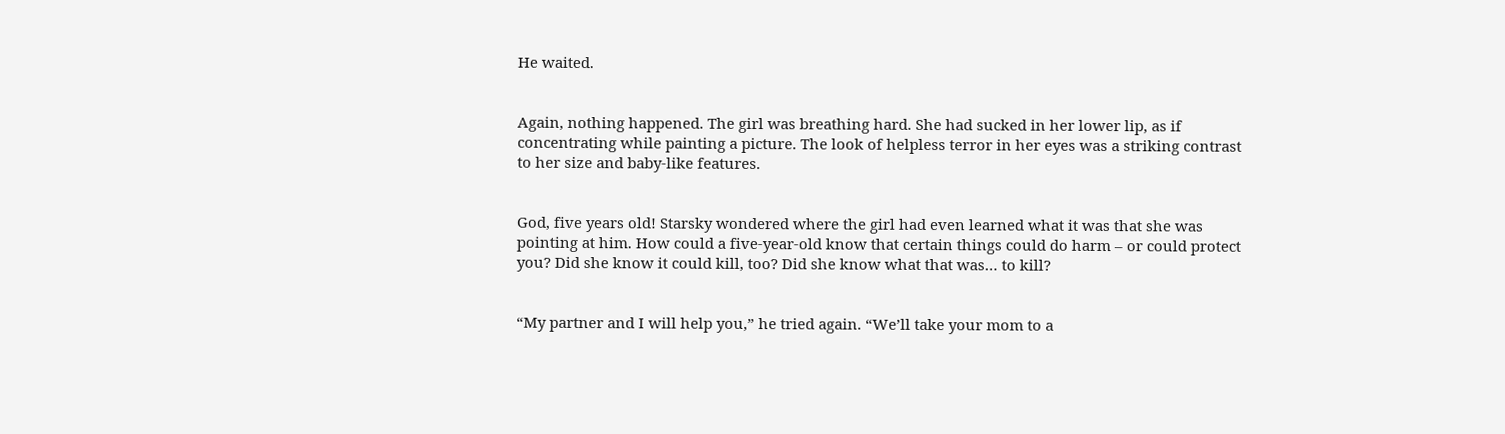He waited.


Again, nothing happened. The girl was breathing hard. She had sucked in her lower lip, as if concentrating while painting a picture. The look of helpless terror in her eyes was a striking contrast to her size and baby-like features.


God, five years old! Starsky wondered where the girl had even learned what it was that she was pointing at him. How could a five-year-old know that certain things could do harm – or could protect you? Did she know it could kill, too? Did she know what that was… to kill?


“My partner and I will help you,” he tried again. “We’ll take your mom to a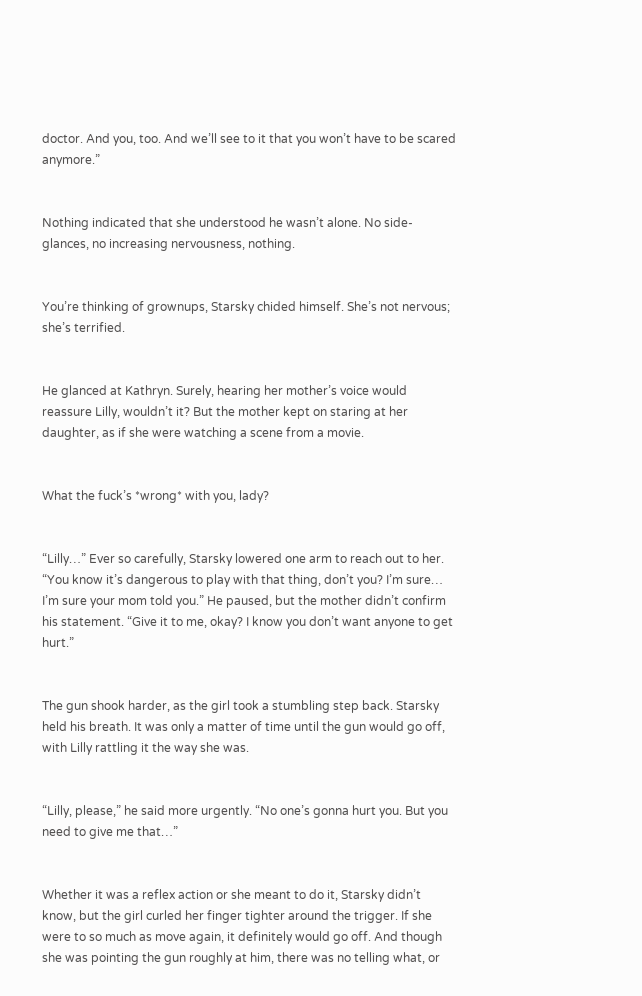doctor. And you, too. And we’ll see to it that you won’t have to be scared anymore.”


Nothing indicated that she understood he wasn’t alone. No side-glances, no increasing nervousness, nothing.


You’re thinking of grownups, Starsky chided himself. She’s not nervous; she’s terrified.


He glanced at Kathryn. Surely, hearing her mother’s voice would reassure Lilly, wouldn’t it? But the mother kept on staring at her daughter, as if she were watching a scene from a movie.


What the fuck’s *wrong* with you, lady?


“Lilly…” Ever so carefully, Starsky lowered one arm to reach out to her. “You know it’s dangerous to play with that thing, don’t you? I’m sure… I’m sure your mom told you.” He paused, but the mother didn’t confirm his statement. “Give it to me, okay? I know you don’t want anyone to get hurt.”


The gun shook harder, as the girl took a stumbling step back. Starsky held his breath. It was only a matter of time until the gun would go off, with Lilly rattling it the way she was.


“Lilly, please,” he said more urgently. “No one’s gonna hurt you. But you need to give me that…”


Whether it was a reflex action or she meant to do it, Starsky didn’t know, but the girl curled her finger tighter around the trigger. If she were to so much as move again, it definitely would go off. And though she was pointing the gun roughly at him, there was no telling what, or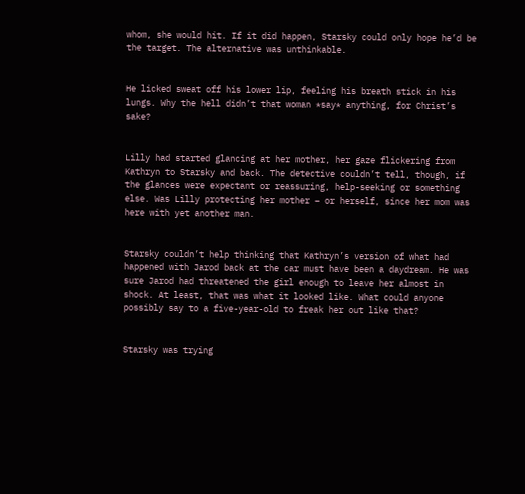whom, she would hit. If it did happen, Starsky could only hope he’d be the target. The alternative was unthinkable.


He licked sweat off his lower lip, feeling his breath stick in his lungs. Why the hell didn’t that woman *say* anything, for Christ’s sake?


Lilly had started glancing at her mother, her gaze flickering from Kathryn to Starsky and back. The detective couldn’t tell, though, if the glances were expectant or reassuring, help-seeking or something else. Was Lilly protecting her mother – or herself, since her mom was here with yet another man.


Starsky couldn’t help thinking that Kathryn’s version of what had happened with Jarod back at the car must have been a daydream. He was sure Jarod had threatened the girl enough to leave her almost in shock. At least, that was what it looked like. What could anyone possibly say to a five-year-old to freak her out like that?


Starsky was trying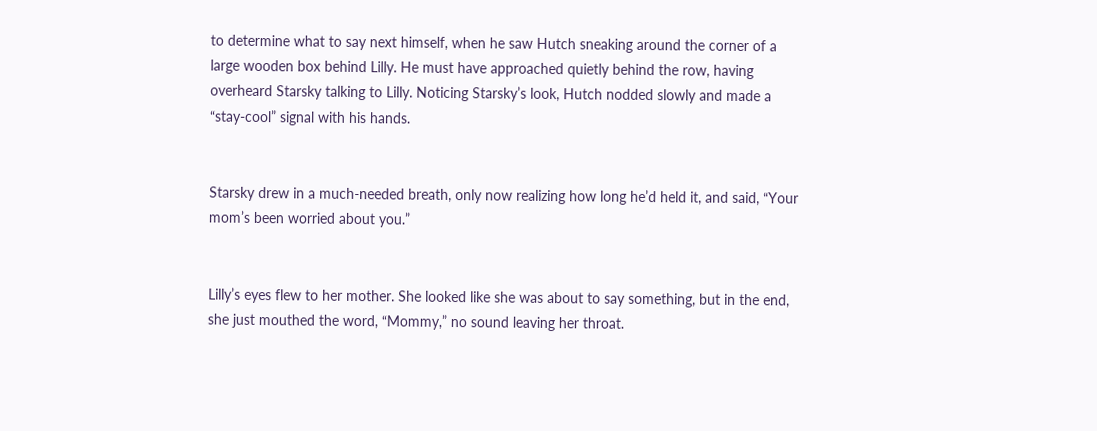to determine what to say next himself, when he saw Hutch sneaking around the corner of a large wooden box behind Lilly. He must have approached quietly behind the row, having overheard Starsky talking to Lilly. Noticing Starsky’s look, Hutch nodded slowly and made a “stay-cool” signal with his hands.


Starsky drew in a much-needed breath, only now realizing how long he’d held it, and said, “Your mom’s been worried about you.”


Lilly’s eyes flew to her mother. She looked like she was about to say something, but in the end, she just mouthed the word, “Mommy,” no sound leaving her throat.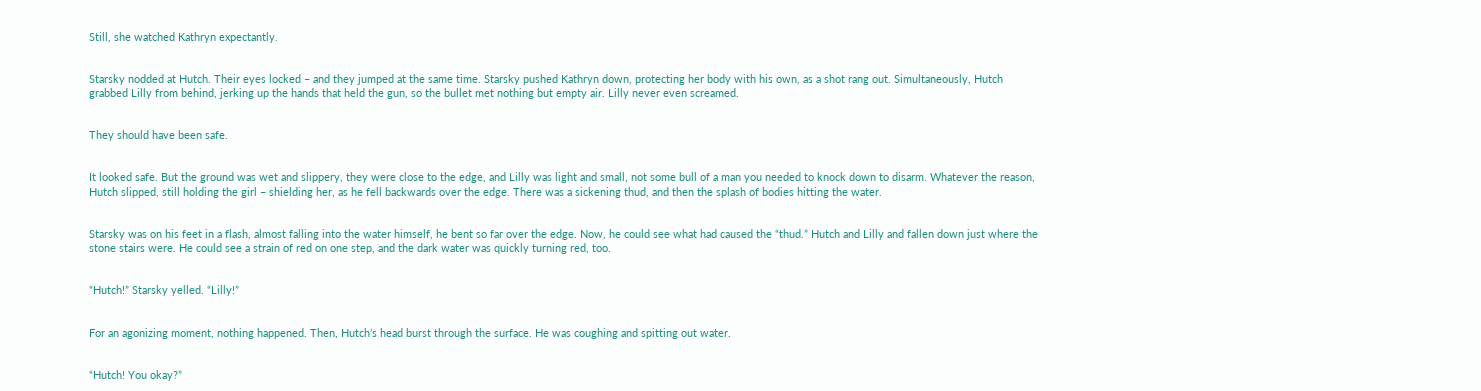Still, she watched Kathryn expectantly.


Starsky nodded at Hutch. Their eyes locked – and they jumped at the same time. Starsky pushed Kathryn down, protecting her body with his own, as a shot rang out. Simultaneously, Hutch grabbed Lilly from behind, jerking up the hands that held the gun, so the bullet met nothing but empty air. Lilly never even screamed.


They should have been safe.


It looked safe. But the ground was wet and slippery, they were close to the edge, and Lilly was light and small, not some bull of a man you needed to knock down to disarm. Whatever the reason, Hutch slipped, still holding the girl – shielding her, as he fell backwards over the edge. There was a sickening thud, and then the splash of bodies hitting the water.


Starsky was on his feet in a flash, almost falling into the water himself, he bent so far over the edge. Now, he could see what had caused the “thud.” Hutch and Lilly and fallen down just where the stone stairs were. He could see a strain of red on one step, and the dark water was quickly turning red, too.


“Hutch!” Starsky yelled. “Lilly!”


For an agonizing moment, nothing happened. Then, Hutch’s head burst through the surface. He was coughing and spitting out water.


“Hutch! You okay?”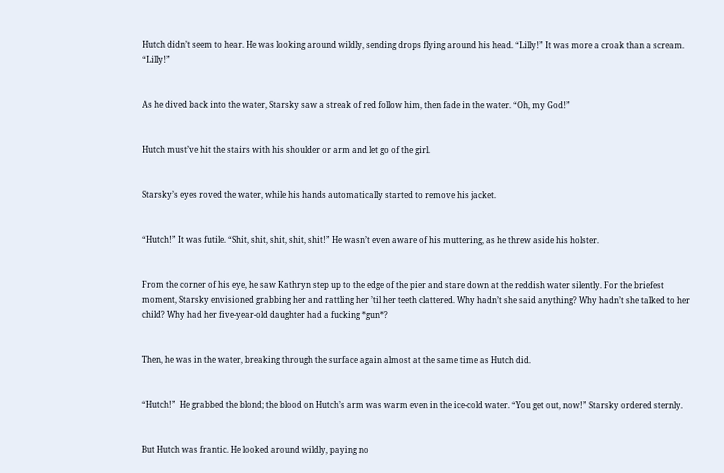Hutch didn’t seem to hear. He was looking around wildly, sending drops flying around his head. “Lilly!” It was more a croak than a scream. “Lilly!”


As he dived back into the water, Starsky saw a streak of red follow him, then fade in the water. “Oh, my God!”


Hutch must’ve hit the stairs with his shoulder or arm and let go of the girl.


Starsky’s eyes roved the water, while his hands automatically started to remove his jacket.


“Hutch!” It was futile. “Shit, shit, shit, shit, shit!” He wasn’t even aware of his muttering, as he threw aside his holster.


From the corner of his eye, he saw Kathryn step up to the edge of the pier and stare down at the reddish water silently. For the briefest moment, Starsky envisioned grabbing her and rattling her ’til her teeth clattered. Why hadn’t she said anything? Why hadn’t she talked to her child? Why had her five-year-old daughter had a fucking *gun*?


Then, he was in the water, breaking through the surface again almost at the same time as Hutch did.


“Hutch!”  He grabbed the blond; the blood on Hutch’s arm was warm even in the ice-cold water. “You get out, now!” Starsky ordered sternly.


But Hutch was frantic. He looked around wildly, paying no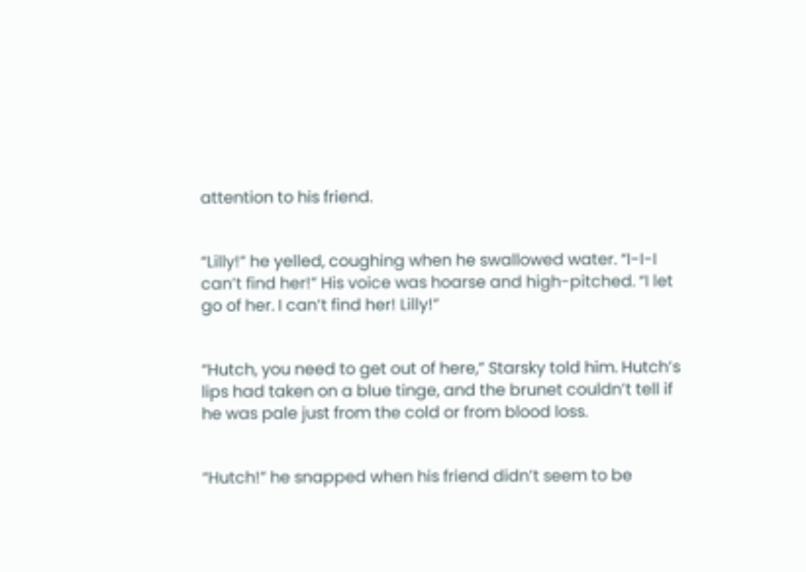attention to his friend.


“Lilly!” he yelled, coughing when he swallowed water. “I-I-I can’t find her!” His voice was hoarse and high-pitched. “I let go of her. I can’t find her! Lilly!”


“Hutch, you need to get out of here,” Starsky told him. Hutch’s lips had taken on a blue tinge, and the brunet couldn’t tell if he was pale just from the cold or from blood loss.


“Hutch!” he snapped when his friend didn’t seem to be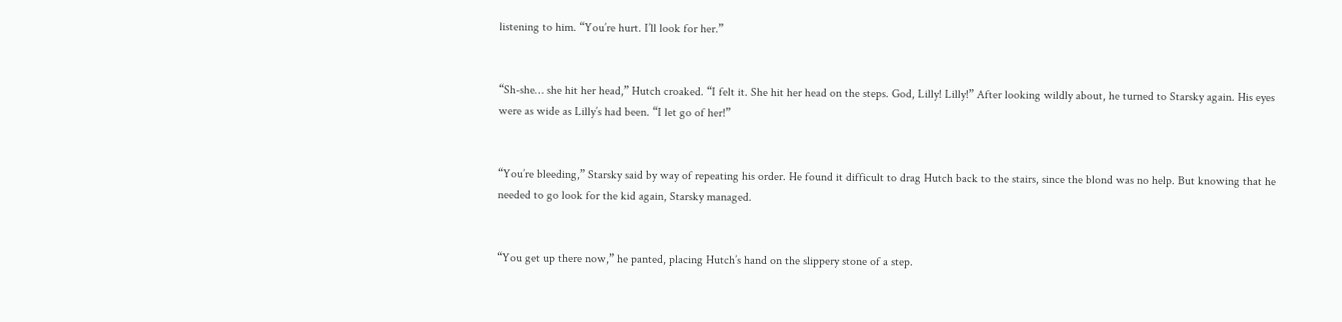listening to him. “You’re hurt. I’ll look for her.”


“Sh-she… she hit her head,” Hutch croaked. “I felt it. She hit her head on the steps. God, Lilly! Lilly!” After looking wildly about, he turned to Starsky again. His eyes were as wide as Lilly’s had been. “I let go of her!”


“You’re bleeding,” Starsky said by way of repeating his order. He found it difficult to drag Hutch back to the stairs, since the blond was no help. But knowing that he needed to go look for the kid again, Starsky managed.


“You get up there now,” he panted, placing Hutch’s hand on the slippery stone of a step.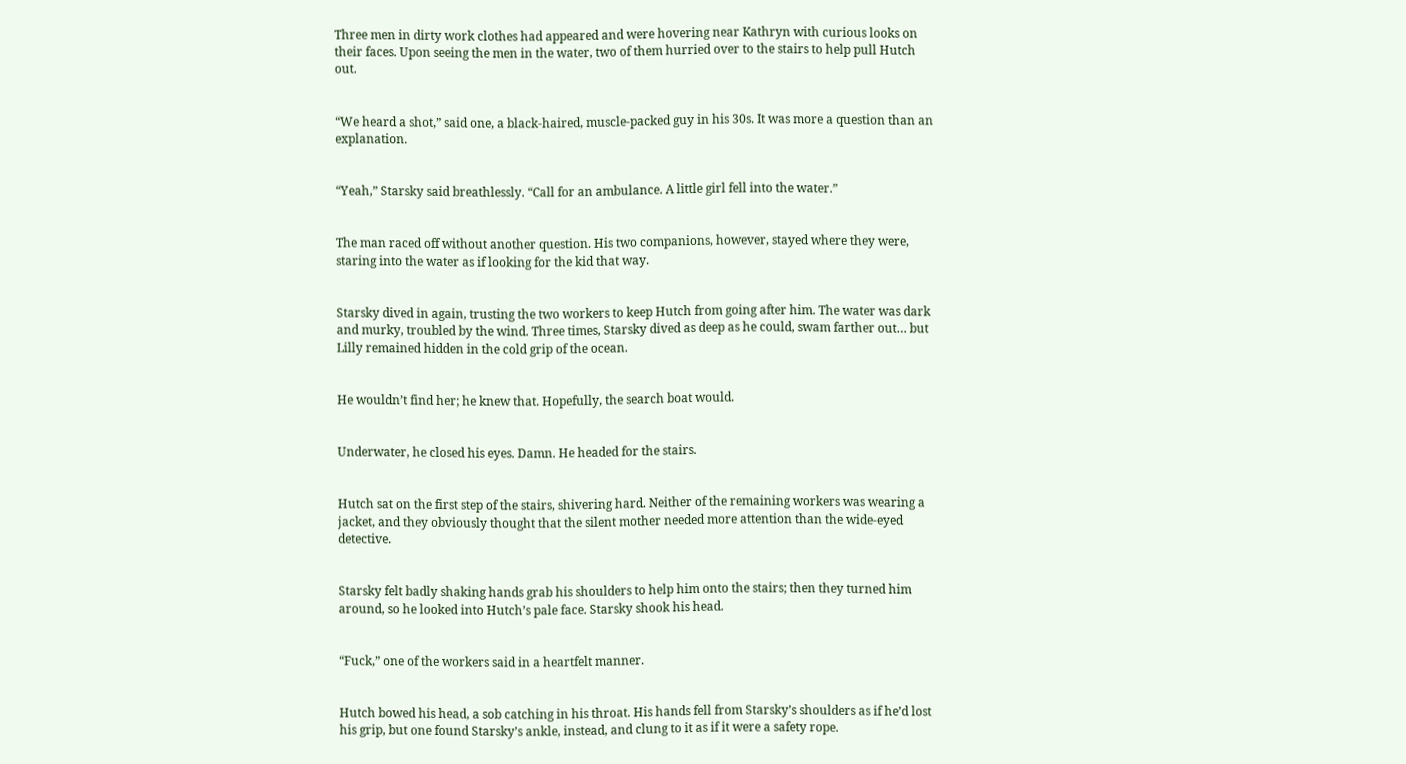Three men in dirty work clothes had appeared and were hovering near Kathryn with curious looks on their faces. Upon seeing the men in the water, two of them hurried over to the stairs to help pull Hutch out.


“We heard a shot,” said one, a black-haired, muscle-packed guy in his 30s. It was more a question than an explanation.


“Yeah,” Starsky said breathlessly. “Call for an ambulance. A little girl fell into the water.”


The man raced off without another question. His two companions, however, stayed where they were, staring into the water as if looking for the kid that way.


Starsky dived in again, trusting the two workers to keep Hutch from going after him. The water was dark and murky, troubled by the wind. Three times, Starsky dived as deep as he could, swam farther out… but Lilly remained hidden in the cold grip of the ocean.


He wouldn’t find her; he knew that. Hopefully, the search boat would.


Underwater, he closed his eyes. Damn. He headed for the stairs.


Hutch sat on the first step of the stairs, shivering hard. Neither of the remaining workers was wearing a jacket, and they obviously thought that the silent mother needed more attention than the wide-eyed detective.


Starsky felt badly shaking hands grab his shoulders to help him onto the stairs; then they turned him around, so he looked into Hutch’s pale face. Starsky shook his head.


“Fuck,” one of the workers said in a heartfelt manner.


Hutch bowed his head, a sob catching in his throat. His hands fell from Starsky’s shoulders as if he’d lost his grip, but one found Starsky’s ankle, instead, and clung to it as if it were a safety rope.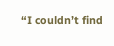“I couldn’t find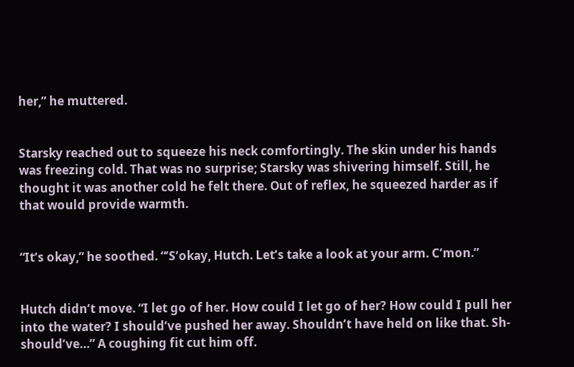her,” he muttered.


Starsky reached out to squeeze his neck comfortingly. The skin under his hands was freezing cold. That was no surprise; Starsky was shivering himself. Still, he thought it was another cold he felt there. Out of reflex, he squeezed harder as if that would provide warmth.


“It’s okay,” he soothed. “’S’okay, Hutch. Let’s take a look at your arm. C’mon.”


Hutch didn’t move. “I let go of her. How could I let go of her? How could I pull her into the water? I should’ve pushed her away. Shouldn’t have held on like that. Sh-should’ve…” A coughing fit cut him off.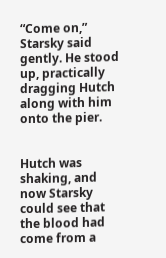“Come on,” Starsky said gently. He stood up, practically dragging Hutch along with him onto the pier.


Hutch was shaking, and now Starsky could see that the blood had come from a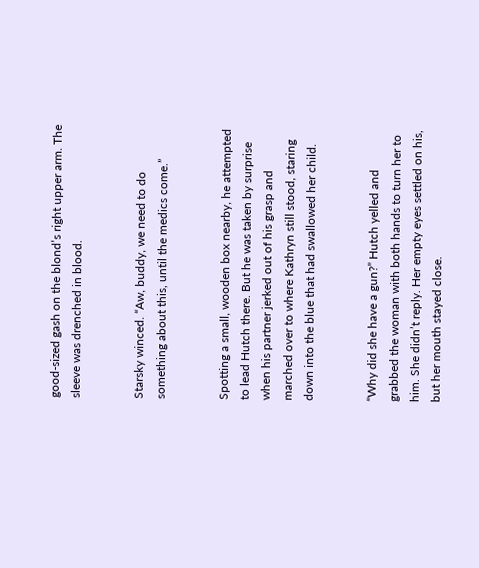good-sized gash on the blond’s right upper arm. The sleeve was drenched in blood.


Starsky winced. “Aw, buddy, we need to do something about this, until the medics come.”


Spotting a small, wooden box nearby, he attempted to lead Hutch there. But he was taken by surprise when his partner jerked out of his grasp and marched over to where Kathryn still stood, staring down into the blue that had swallowed her child.


“Why did she have a gun?” Hutch yelled and grabbed the woman with both hands to turn her to him. She didn’t reply. Her empty eyes settled on his, but her mouth stayed close.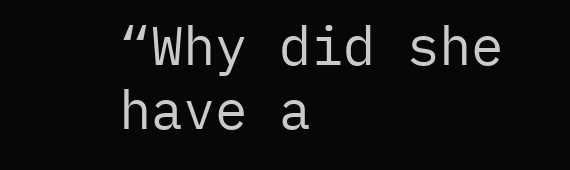“Why did she have a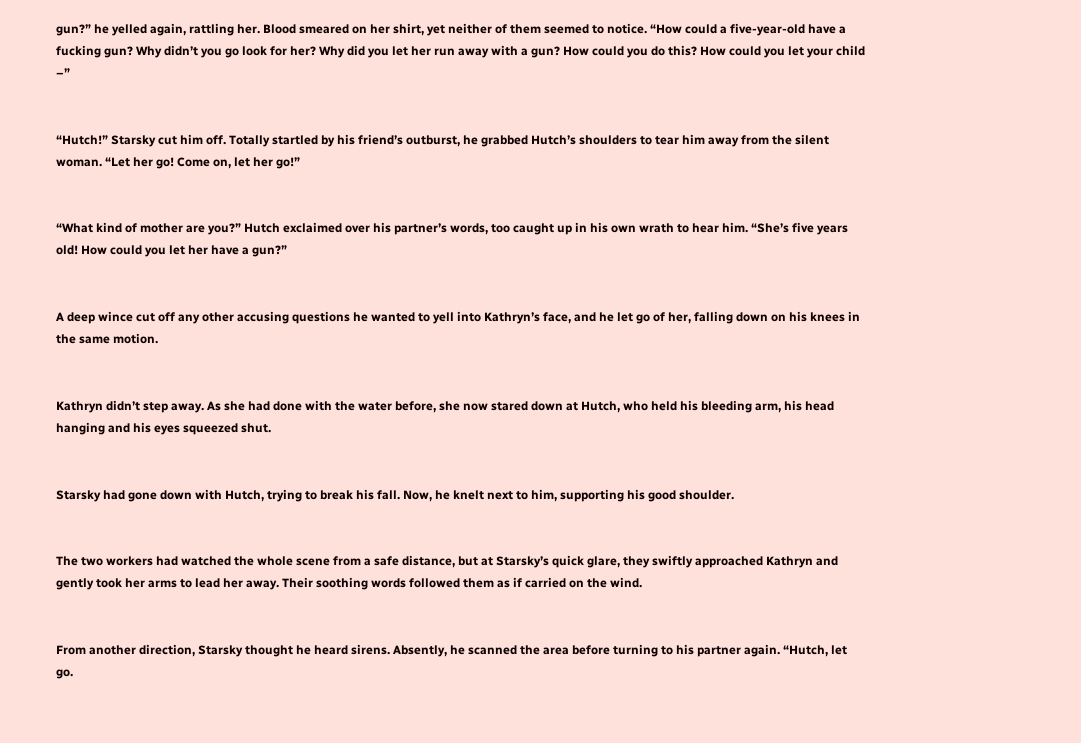gun?” he yelled again, rattling her. Blood smeared on her shirt, yet neither of them seemed to notice. “How could a five-year-old have a fucking gun? Why didn’t you go look for her? Why did you let her run away with a gun? How could you do this? How could you let your child –”


“Hutch!” Starsky cut him off. Totally startled by his friend’s outburst, he grabbed Hutch’s shoulders to tear him away from the silent woman. “Let her go! Come on, let her go!”


“What kind of mother are you?” Hutch exclaimed over his partner’s words, too caught up in his own wrath to hear him. “She’s five years old! How could you let her have a gun?”


A deep wince cut off any other accusing questions he wanted to yell into Kathryn’s face, and he let go of her, falling down on his knees in the same motion.


Kathryn didn’t step away. As she had done with the water before, she now stared down at Hutch, who held his bleeding arm, his head hanging and his eyes squeezed shut.


Starsky had gone down with Hutch, trying to break his fall. Now, he knelt next to him, supporting his good shoulder.


The two workers had watched the whole scene from a safe distance, but at Starsky’s quick glare, they swiftly approached Kathryn and gently took her arms to lead her away. Their soothing words followed them as if carried on the wind.


From another direction, Starsky thought he heard sirens. Absently, he scanned the area before turning to his partner again. “Hutch, let go.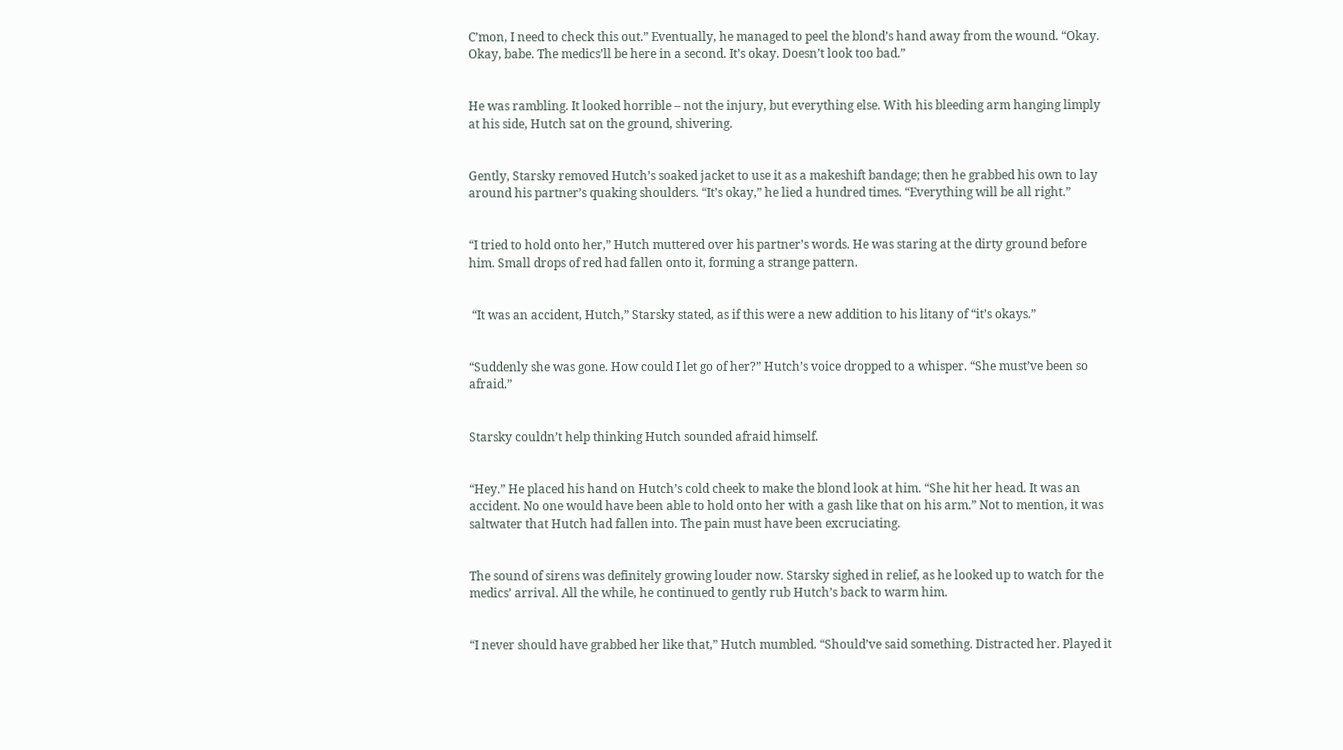C’mon, I need to check this out.” Eventually, he managed to peel the blond’s hand away from the wound. “Okay. Okay, babe. The medics’ll be here in a second. It’s okay. Doesn’t look too bad.”


He was rambling. It looked horrible – not the injury, but everything else. With his bleeding arm hanging limply at his side, Hutch sat on the ground, shivering.


Gently, Starsky removed Hutch’s soaked jacket to use it as a makeshift bandage; then he grabbed his own to lay around his partner’s quaking shoulders. “It’s okay,” he lied a hundred times. “Everything will be all right.”


“I tried to hold onto her,” Hutch muttered over his partner’s words. He was staring at the dirty ground before him. Small drops of red had fallen onto it, forming a strange pattern.


 “It was an accident, Hutch,” Starsky stated, as if this were a new addition to his litany of “it’s okays.”


“Suddenly she was gone. How could I let go of her?” Hutch’s voice dropped to a whisper. “She must’ve been so afraid.”


Starsky couldn’t help thinking Hutch sounded afraid himself.


“Hey.” He placed his hand on Hutch’s cold cheek to make the blond look at him. “She hit her head. It was an accident. No one would have been able to hold onto her with a gash like that on his arm.” Not to mention, it was saltwater that Hutch had fallen into. The pain must have been excruciating.


The sound of sirens was definitely growing louder now. Starsky sighed in relief, as he looked up to watch for the medics’ arrival. All the while, he continued to gently rub Hutch’s back to warm him.


“I never should have grabbed her like that,” Hutch mumbled. “Should’ve said something. Distracted her. Played it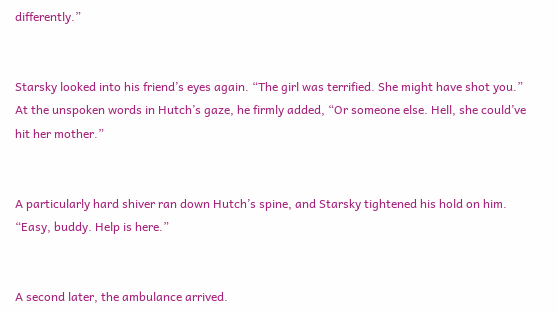differently.”


Starsky looked into his friend’s eyes again. “The girl was terrified. She might have shot you.” At the unspoken words in Hutch’s gaze, he firmly added, “Or someone else. Hell, she could’ve hit her mother.”


A particularly hard shiver ran down Hutch’s spine, and Starsky tightened his hold on him. “Easy, buddy. Help is here.”


A second later, the ambulance arrived.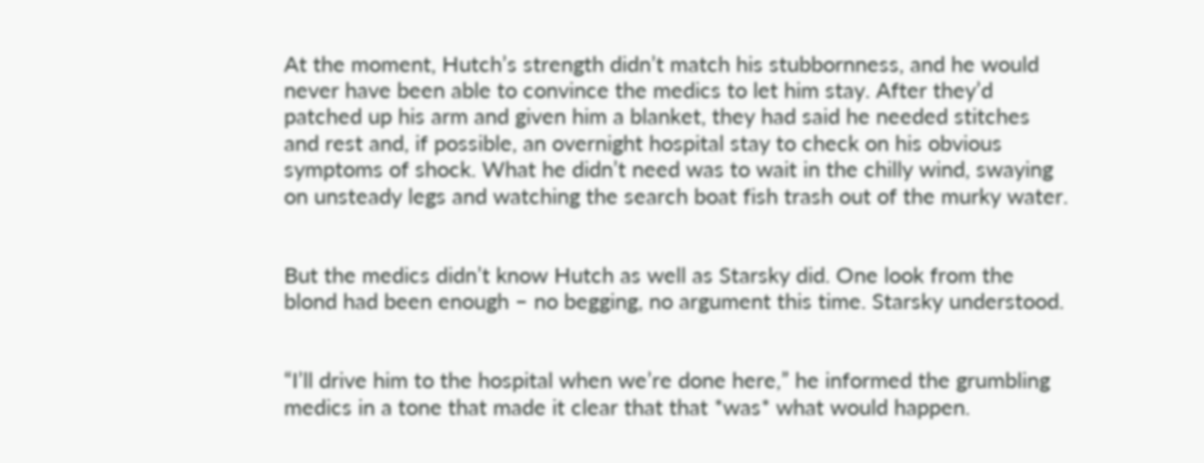At the moment, Hutch’s strength didn’t match his stubbornness, and he would never have been able to convince the medics to let him stay. After they’d patched up his arm and given him a blanket, they had said he needed stitches and rest and, if possible, an overnight hospital stay to check on his obvious symptoms of shock. What he didn’t need was to wait in the chilly wind, swaying on unsteady legs and watching the search boat fish trash out of the murky water.


But the medics didn’t know Hutch as well as Starsky did. One look from the blond had been enough – no begging, no argument this time. Starsky understood.


“I’ll drive him to the hospital when we’re done here,” he informed the grumbling medics in a tone that made it clear that that *was* what would happen.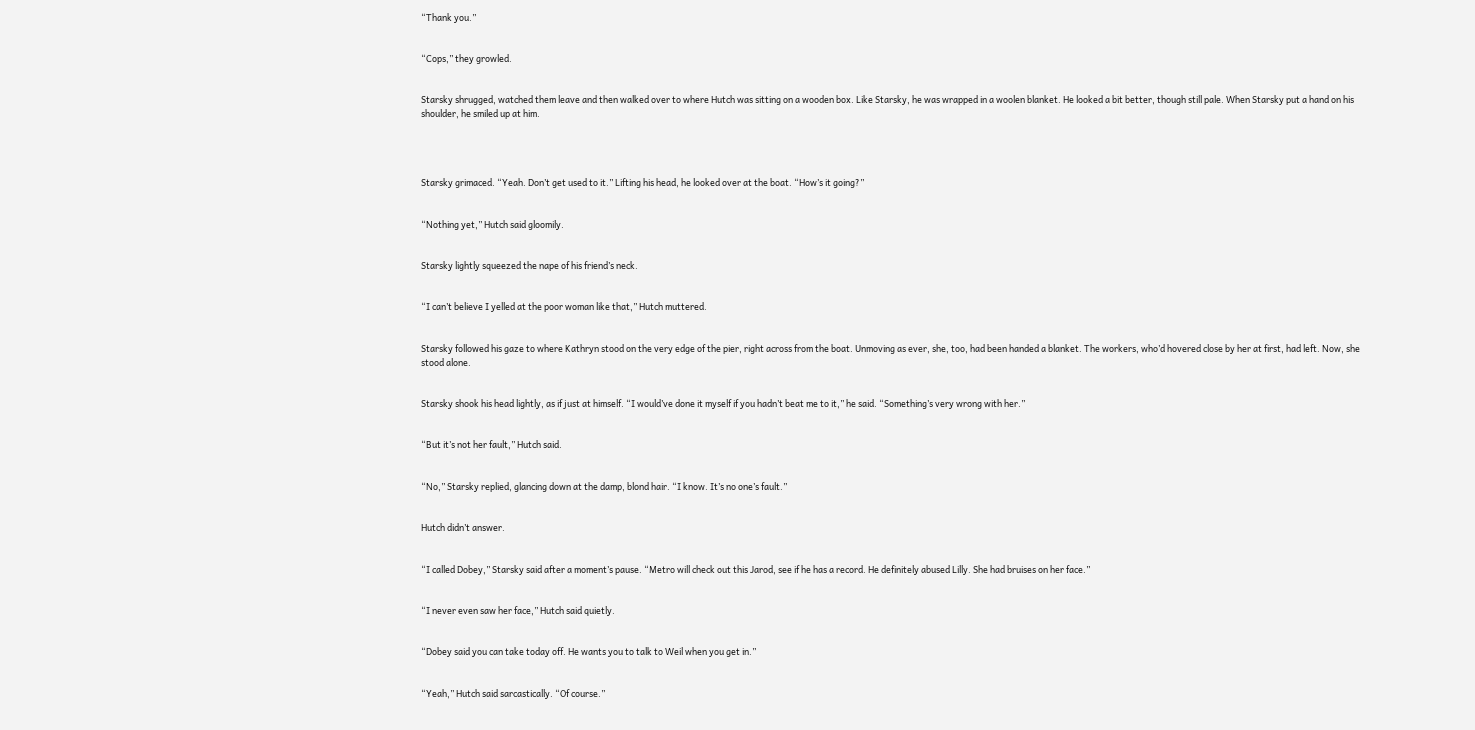“Thank you.”


“Cops,” they growled.


Starsky shrugged, watched them leave and then walked over to where Hutch was sitting on a wooden box. Like Starsky, he was wrapped in a woolen blanket. He looked a bit better, though still pale. When Starsky put a hand on his shoulder, he smiled up at him.




Starsky grimaced. “Yeah. Don’t get used to it.” Lifting his head, he looked over at the boat. “How’s it going?”


“Nothing yet,” Hutch said gloomily.


Starsky lightly squeezed the nape of his friend’s neck.


“I can’t believe I yelled at the poor woman like that,” Hutch muttered.


Starsky followed his gaze to where Kathryn stood on the very edge of the pier, right across from the boat. Unmoving as ever, she, too, had been handed a blanket. The workers, who’d hovered close by her at first, had left. Now, she stood alone.


Starsky shook his head lightly, as if just at himself. “I would’ve done it myself if you hadn’t beat me to it,” he said. “Something’s very wrong with her.”


“But it’s not her fault,” Hutch said.


“No,” Starsky replied, glancing down at the damp, blond hair. “I know. It’s no one’s fault.”


Hutch didn’t answer.


“I called Dobey,” Starsky said after a moment’s pause. “Metro will check out this Jarod, see if he has a record. He definitely abused Lilly. She had bruises on her face.”


“I never even saw her face,” Hutch said quietly.


“Dobey said you can take today off. He wants you to talk to Weil when you get in.”


“Yeah,” Hutch said sarcastically. “Of course.”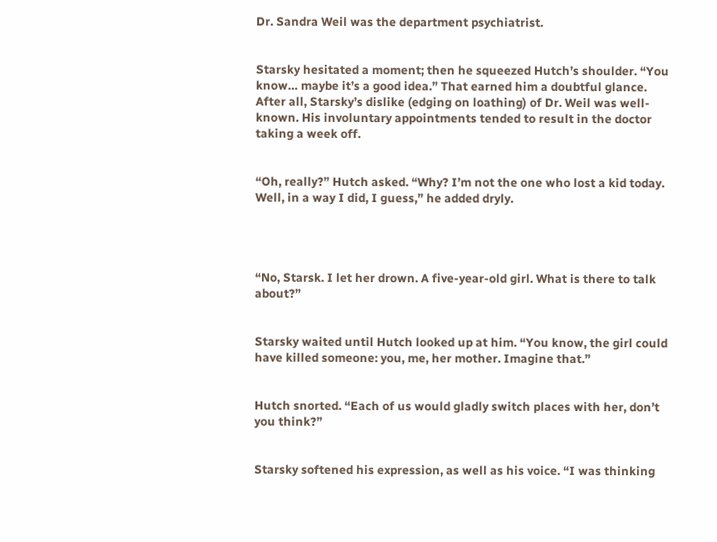Dr. Sandra Weil was the department psychiatrist.


Starsky hesitated a moment; then he squeezed Hutch’s shoulder. “You know… maybe it’s a good idea.” That earned him a doubtful glance. After all, Starsky’s dislike (edging on loathing) of Dr. Weil was well-known. His involuntary appointments tended to result in the doctor taking a week off.


“Oh, really?” Hutch asked. “Why? I’m not the one who lost a kid today. Well, in a way I did, I guess,” he added dryly.




“No, Starsk. I let her drown. A five-year-old girl. What is there to talk about?”


Starsky waited until Hutch looked up at him. “You know, the girl could have killed someone: you, me, her mother. Imagine that.”


Hutch snorted. “Each of us would gladly switch places with her, don’t you think?”


Starsky softened his expression, as well as his voice. “I was thinking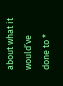about what it would’ve done to *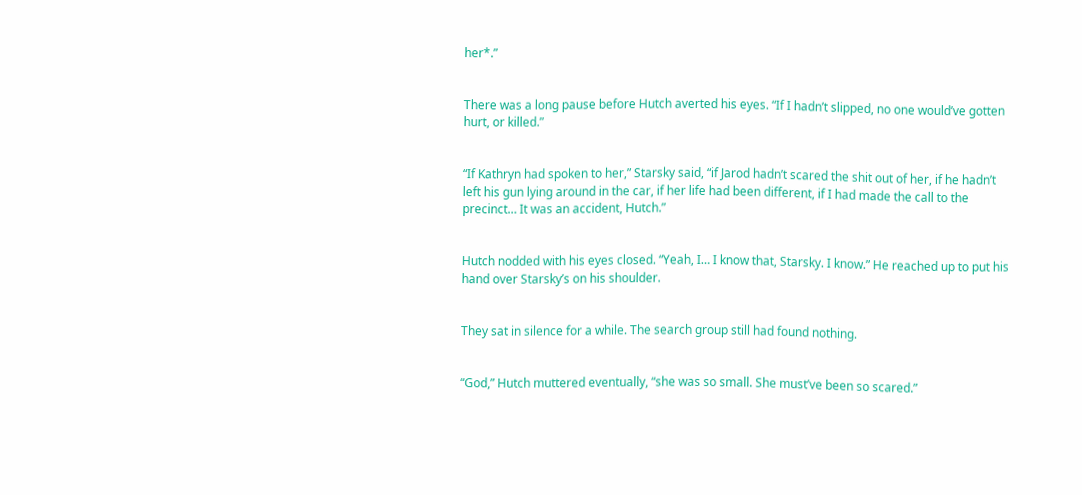her*.”


There was a long pause before Hutch averted his eyes. “If I hadn’t slipped, no one would’ve gotten hurt, or killed.”


“If Kathryn had spoken to her,” Starsky said, “if Jarod hadn’t scared the shit out of her, if he hadn’t left his gun lying around in the car, if her life had been different, if I had made the call to the precinct… It was an accident, Hutch.”


Hutch nodded with his eyes closed. “Yeah, I… I know that, Starsky. I know.” He reached up to put his hand over Starsky’s on his shoulder.


They sat in silence for a while. The search group still had found nothing.


“God,” Hutch muttered eventually, “she was so small. She must’ve been so scared.”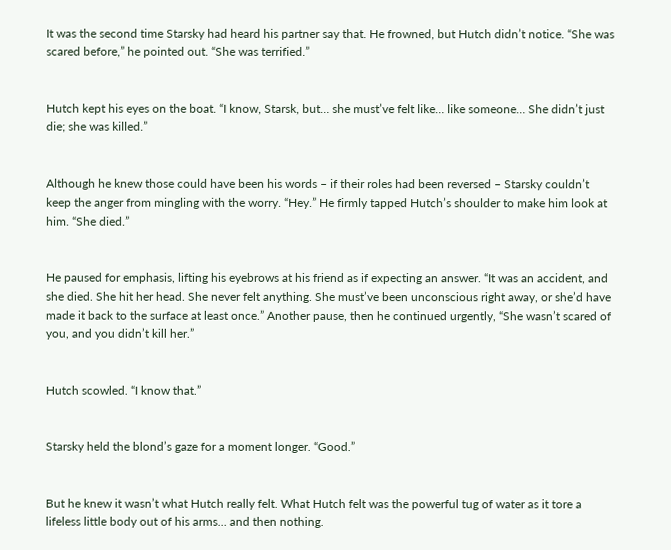It was the second time Starsky had heard his partner say that. He frowned, but Hutch didn’t notice. “She was scared before,” he pointed out. “She was terrified.”


Hutch kept his eyes on the boat. “I know, Starsk, but… she must’ve felt like… like someone… She didn’t just die; she was killed.”


Although he knew those could have been his words – if their roles had been reversed – Starsky couldn’t keep the anger from mingling with the worry. “Hey.” He firmly tapped Hutch’s shoulder to make him look at him. “She died.”


He paused for emphasis, lifting his eyebrows at his friend as if expecting an answer. “It was an accident, and she died. She hit her head. She never felt anything. She must’ve been unconscious right away, or she’d have made it back to the surface at least once.” Another pause, then he continued urgently, “She wasn’t scared of you, and you didn’t kill her.”


Hutch scowled. “I know that.”


Starsky held the blond’s gaze for a moment longer. “Good.”


But he knew it wasn’t what Hutch really felt. What Hutch felt was the powerful tug of water as it tore a lifeless little body out of his arms… and then nothing.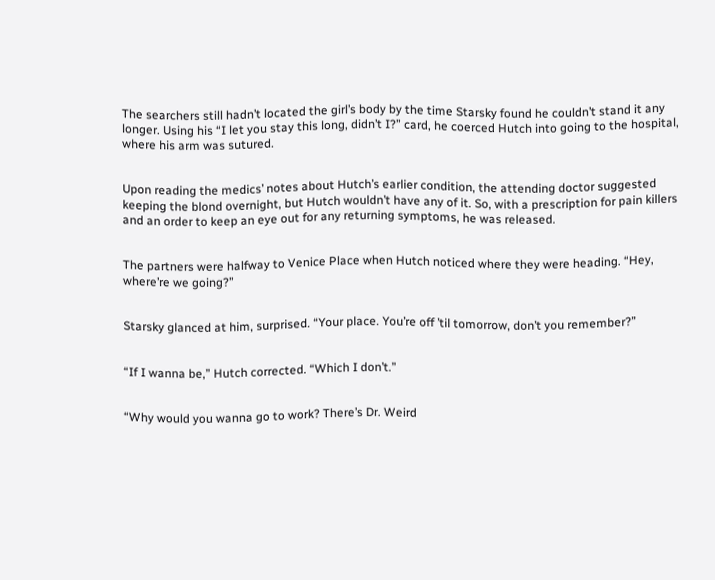The searchers still hadn’t located the girl’s body by the time Starsky found he couldn’t stand it any longer. Using his “I let you stay this long, didn’t I?” card, he coerced Hutch into going to the hospital, where his arm was sutured.


Upon reading the medics’ notes about Hutch’s earlier condition, the attending doctor suggested keeping the blond overnight, but Hutch wouldn’t have any of it. So, with a prescription for pain killers and an order to keep an eye out for any returning symptoms, he was released.


The partners were halfway to Venice Place when Hutch noticed where they were heading. “Hey, where’re we going?”


Starsky glanced at him, surprised. “Your place. You’re off ’til tomorrow, don’t you remember?”


“If I wanna be,” Hutch corrected. “Which I don’t.”


“Why would you wanna go to work? There’s Dr. Weird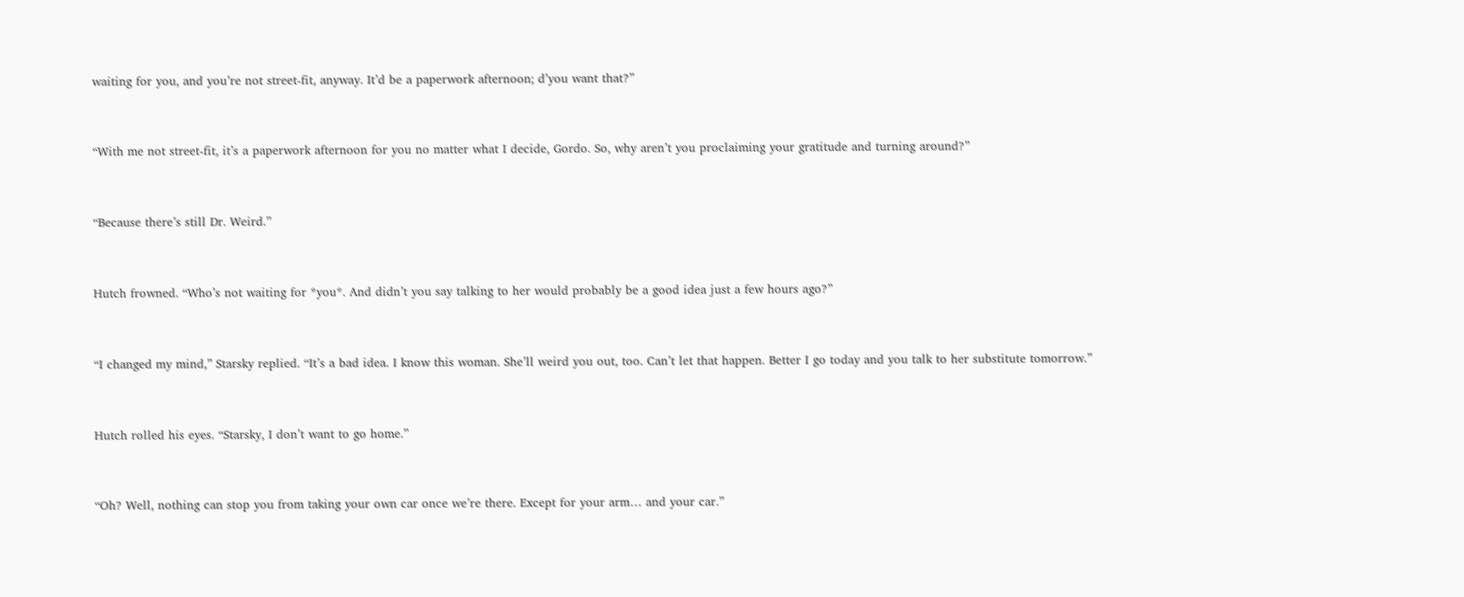waiting for you, and you’re not street-fit, anyway. It’d be a paperwork afternoon; d’you want that?”


“With me not street-fit, it’s a paperwork afternoon for you no matter what I decide, Gordo. So, why aren’t you proclaiming your gratitude and turning around?”


“Because there’s still Dr. Weird.”


Hutch frowned. “Who’s not waiting for *you*. And didn’t you say talking to her would probably be a good idea just a few hours ago?”


“I changed my mind,” Starsky replied. “It’s a bad idea. I know this woman. She’ll weird you out, too. Can’t let that happen. Better I go today and you talk to her substitute tomorrow.”


Hutch rolled his eyes. “Starsky, I don’t want to go home.”


“Oh? Well, nothing can stop you from taking your own car once we’re there. Except for your arm… and your car.”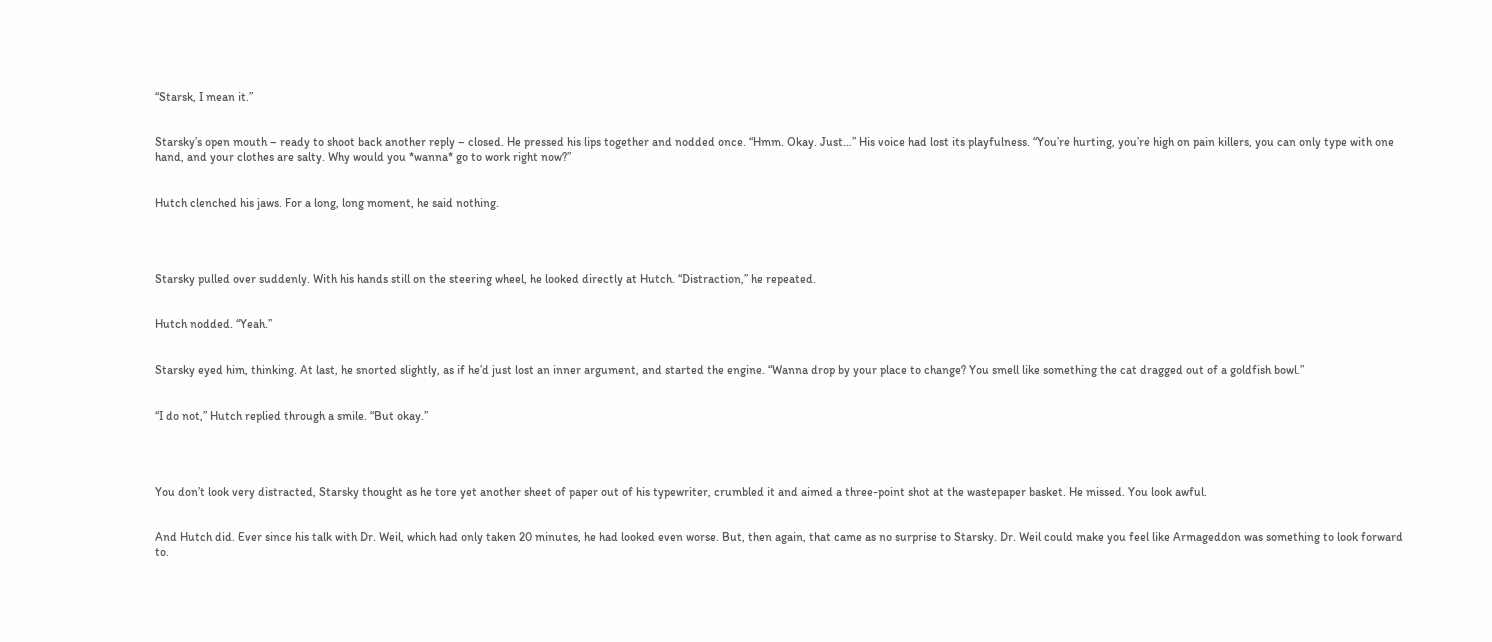“Starsk, I mean it.”


Starsky’s open mouth – ready to shoot back another reply – closed. He pressed his lips together and nodded once. “Hmm. Okay. Just…” His voice had lost its playfulness. “You’re hurting, you’re high on pain killers, you can only type with one hand, and your clothes are salty. Why would you *wanna* go to work right now?”


Hutch clenched his jaws. For a long, long moment, he said nothing.




Starsky pulled over suddenly. With his hands still on the steering wheel, he looked directly at Hutch. “Distraction,” he repeated.


Hutch nodded. “Yeah.”


Starsky eyed him, thinking. At last, he snorted slightly, as if he’d just lost an inner argument, and started the engine. “Wanna drop by your place to change? You smell like something the cat dragged out of a goldfish bowl.”


“I do not,” Hutch replied through a smile. “But okay.”




You don’t look very distracted, Starsky thought as he tore yet another sheet of paper out of his typewriter, crumbled it and aimed a three-point shot at the wastepaper basket. He missed. You look awful.


And Hutch did. Ever since his talk with Dr. Weil, which had only taken 20 minutes, he had looked even worse. But, then again, that came as no surprise to Starsky. Dr. Weil could make you feel like Armageddon was something to look forward to.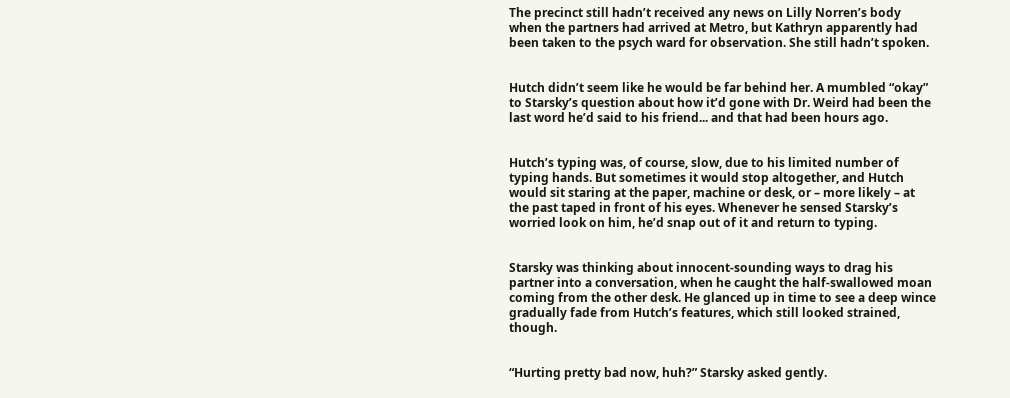The precinct still hadn’t received any news on Lilly Norren’s body when the partners had arrived at Metro, but Kathryn apparently had been taken to the psych ward for observation. She still hadn’t spoken.


Hutch didn’t seem like he would be far behind her. A mumbled “okay” to Starsky’s question about how it’d gone with Dr. Weird had been the last word he’d said to his friend... and that had been hours ago.


Hutch’s typing was, of course, slow, due to his limited number of typing hands. But sometimes it would stop altogether, and Hutch would sit staring at the paper, machine or desk, or – more likely – at the past taped in front of his eyes. Whenever he sensed Starsky’s worried look on him, he’d snap out of it and return to typing.


Starsky was thinking about innocent-sounding ways to drag his partner into a conversation, when he caught the half-swallowed moan coming from the other desk. He glanced up in time to see a deep wince gradually fade from Hutch’s features, which still looked strained, though.


“Hurting pretty bad now, huh?” Starsky asked gently.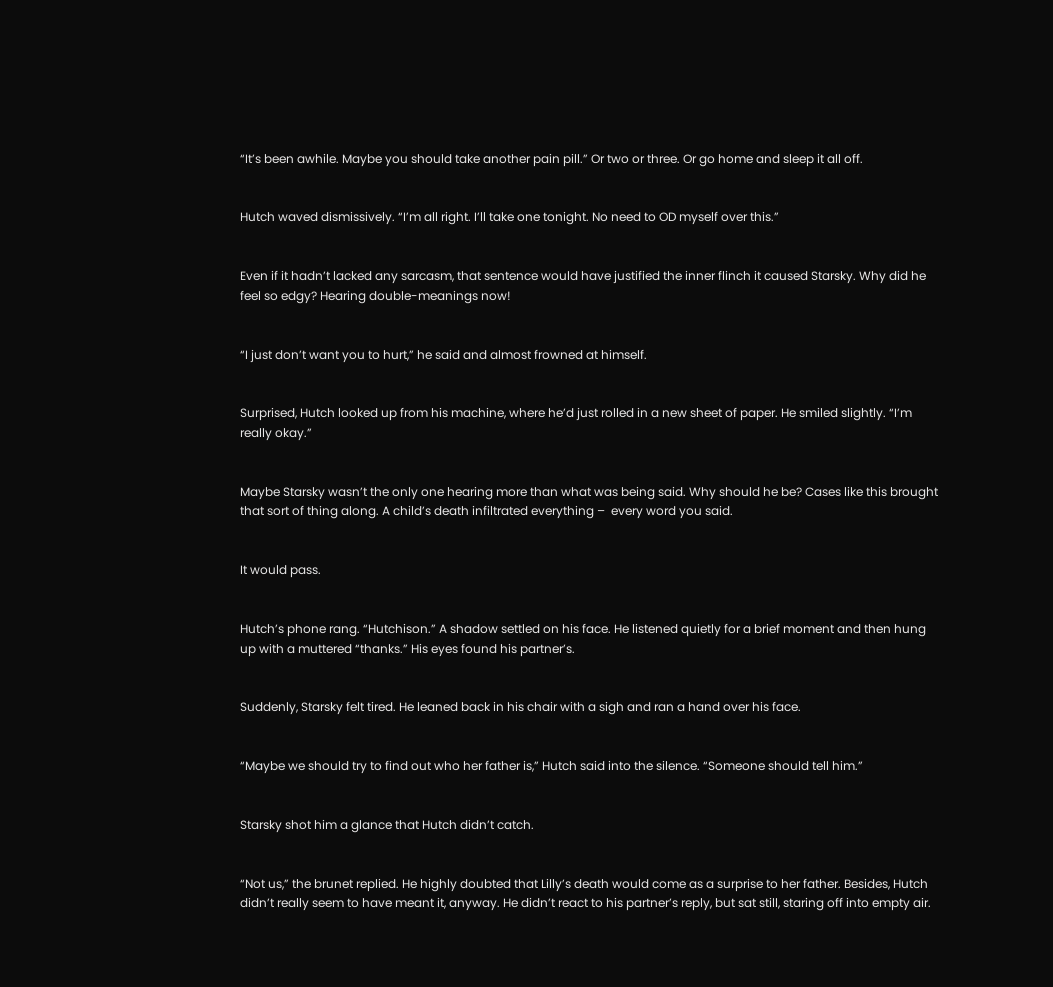“It’s been awhile. Maybe you should take another pain pill.” Or two or three. Or go home and sleep it all off.


Hutch waved dismissively. “I’m all right. I’ll take one tonight. No need to OD myself over this.”


Even if it hadn’t lacked any sarcasm, that sentence would have justified the inner flinch it caused Starsky. Why did he feel so edgy? Hearing double-meanings now!


“I just don’t want you to hurt,” he said and almost frowned at himself.


Surprised, Hutch looked up from his machine, where he’d just rolled in a new sheet of paper. He smiled slightly. “I’m really okay.”


Maybe Starsky wasn’t the only one hearing more than what was being said. Why should he be? Cases like this brought that sort of thing along. A child’s death infiltrated everything –  every word you said.


It would pass.


Hutch’s phone rang. “Hutchison.” A shadow settled on his face. He listened quietly for a brief moment and then hung up with a muttered “thanks.” His eyes found his partner’s.


Suddenly, Starsky felt tired. He leaned back in his chair with a sigh and ran a hand over his face.


“Maybe we should try to find out who her father is,” Hutch said into the silence. “Someone should tell him.”


Starsky shot him a glance that Hutch didn’t catch.


“Not us,” the brunet replied. He highly doubted that Lilly’s death would come as a surprise to her father. Besides, Hutch didn’t really seem to have meant it, anyway. He didn’t react to his partner’s reply, but sat still, staring off into empty air.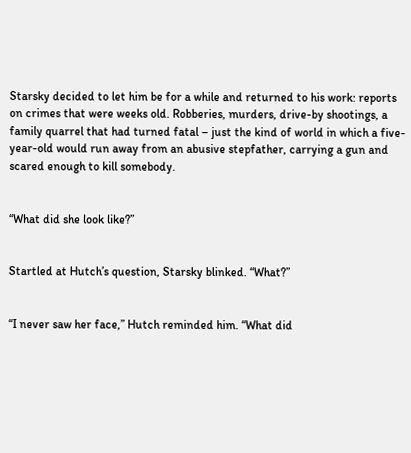Starsky decided to let him be for a while and returned to his work: reports on crimes that were weeks old. Robberies, murders, drive-by shootings, a family quarrel that had turned fatal – just the kind of world in which a five-year-old would run away from an abusive stepfather, carrying a gun and scared enough to kill somebody.


“What did she look like?”


Startled at Hutch’s question, Starsky blinked. “What?”


“I never saw her face,” Hutch reminded him. “What did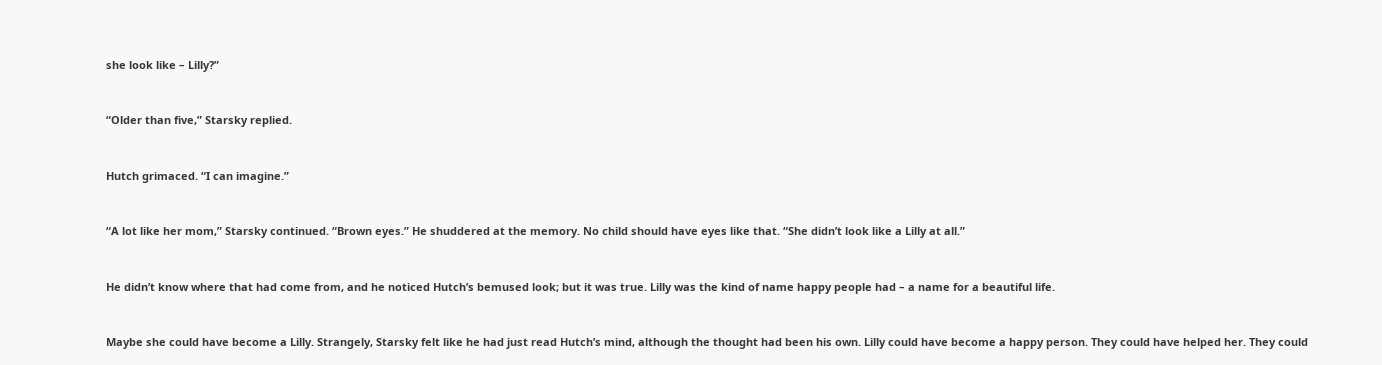she look like – Lilly?”


“Older than five,” Starsky replied.


Hutch grimaced. “I can imagine.”


“A lot like her mom,” Starsky continued. “Brown eyes.” He shuddered at the memory. No child should have eyes like that. “She didn’t look like a Lilly at all.”


He didn’t know where that had come from, and he noticed Hutch’s bemused look; but it was true. Lilly was the kind of name happy people had – a name for a beautiful life.


Maybe she could have become a Lilly. Strangely, Starsky felt like he had just read Hutch’s mind, although the thought had been his own. Lilly could have become a happy person. They could have helped her. They could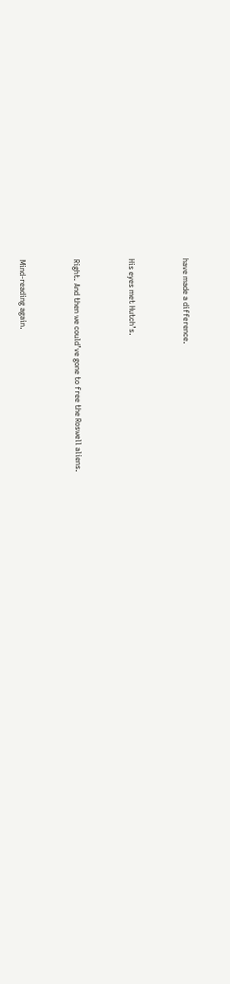have made a difference.


His eyes met Hutch’s.


Right. And then we could’ve gone to free the Roswell aliens.


Mind-reading again.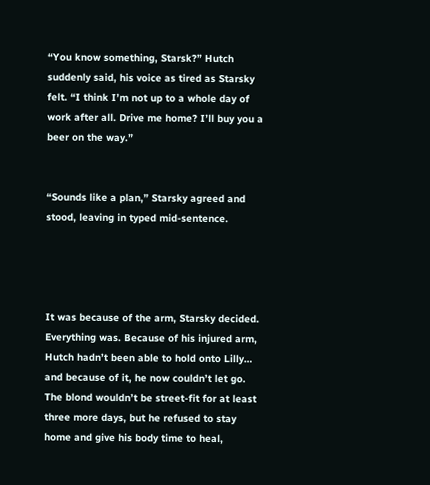“You know something, Starsk?” Hutch suddenly said, his voice as tired as Starsky felt. “I think I’m not up to a whole day of work after all. Drive me home? I’ll buy you a beer on the way.”


“Sounds like a plan,” Starsky agreed and stood, leaving in typed mid-sentence.




It was because of the arm, Starsky decided. Everything was. Because of his injured arm, Hutch hadn’t been able to hold onto Lilly… and because of it, he now couldn’t let go. The blond wouldn’t be street-fit for at least three more days, but he refused to stay home and give his body time to heal,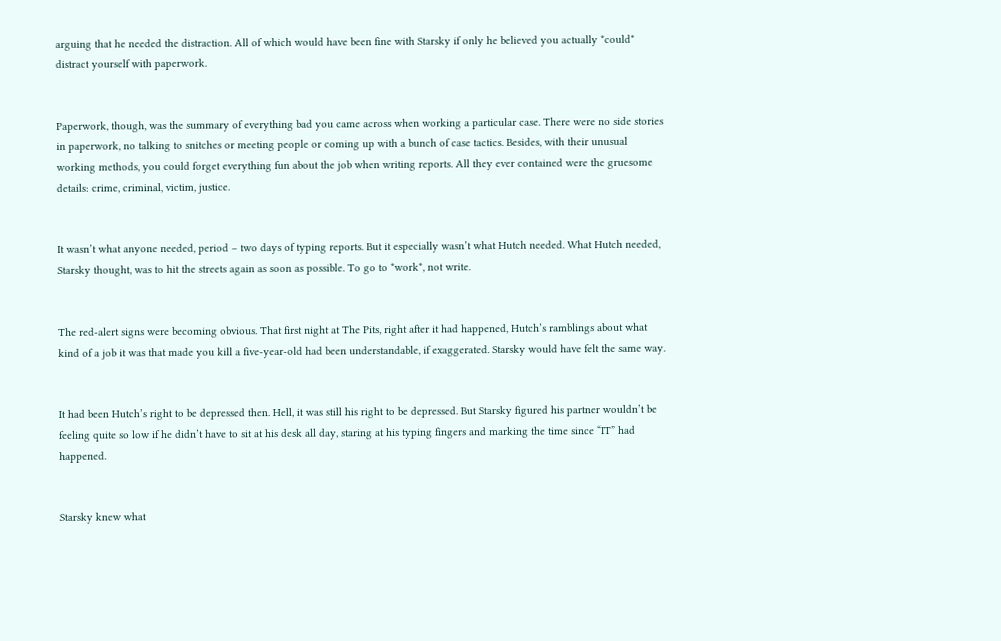arguing that he needed the distraction. All of which would have been fine with Starsky if only he believed you actually *could* distract yourself with paperwork.


Paperwork, though, was the summary of everything bad you came across when working a particular case. There were no side stories in paperwork, no talking to snitches or meeting people or coming up with a bunch of case tactics. Besides, with their unusual working methods, you could forget everything fun about the job when writing reports. All they ever contained were the gruesome details: crime, criminal, victim, justice.


It wasn’t what anyone needed, period – two days of typing reports. But it especially wasn’t what Hutch needed. What Hutch needed, Starsky thought, was to hit the streets again as soon as possible. To go to *work*, not write.


The red-alert signs were becoming obvious. That first night at The Pits, right after it had happened, Hutch’s ramblings about what kind of a job it was that made you kill a five-year-old had been understandable, if exaggerated. Starsky would have felt the same way.


It had been Hutch’s right to be depressed then. Hell, it was still his right to be depressed. But Starsky figured his partner wouldn’t be feeling quite so low if he didn’t have to sit at his desk all day, staring at his typing fingers and marking the time since “IT” had happened.


Starsky knew what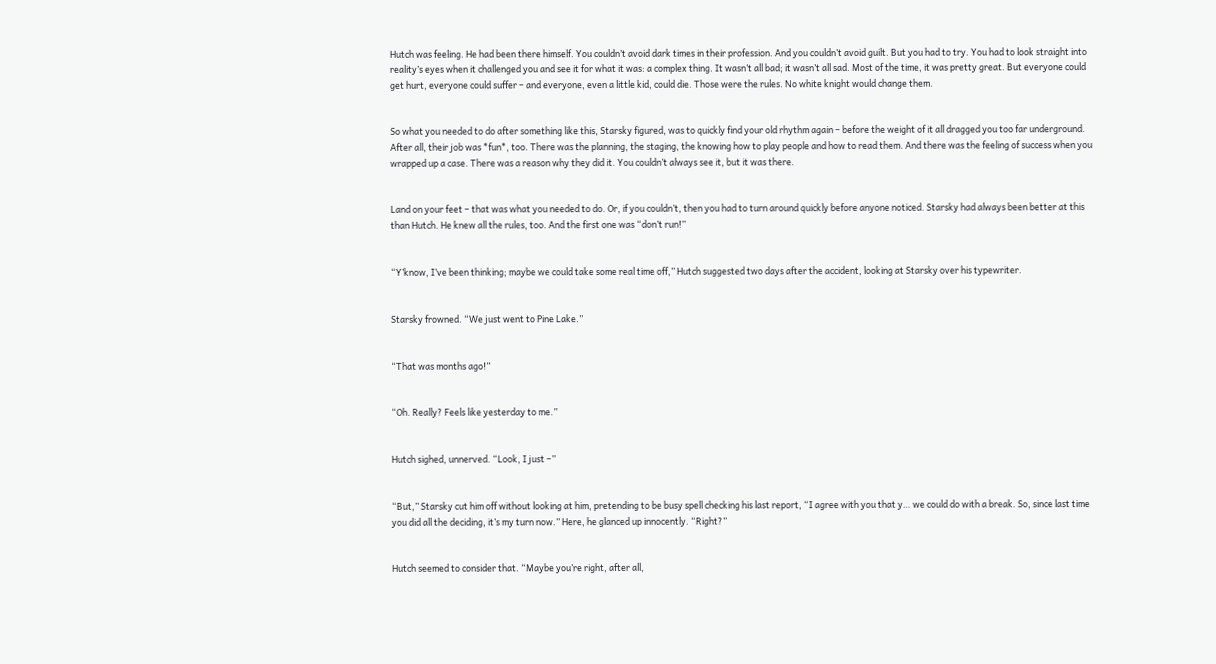Hutch was feeling. He had been there himself. You couldn’t avoid dark times in their profession. And you couldn’t avoid guilt. But you had to try. You had to look straight into reality’s eyes when it challenged you and see it for what it was: a complex thing. It wasn’t all bad; it wasn’t all sad. Most of the time, it was pretty great. But everyone could get hurt, everyone could suffer – and everyone, even a little kid, could die. Those were the rules. No white knight would change them.


So what you needed to do after something like this, Starsky figured, was to quickly find your old rhythm again – before the weight of it all dragged you too far underground. After all, their job was *fun*, too. There was the planning, the staging, the knowing how to play people and how to read them. And there was the feeling of success when you wrapped up a case. There was a reason why they did it. You couldn’t always see it, but it was there.


Land on your feet – that was what you needed to do. Or, if you couldn’t, then you had to turn around quickly before anyone noticed. Starsky had always been better at this than Hutch. He knew all the rules, too. And the first one was “don’t run!”


“Y’know, I’ve been thinking; maybe we could take some real time off,” Hutch suggested two days after the accident, looking at Starsky over his typewriter.


Starsky frowned. “We just went to Pine Lake.”


“That was months ago!”


“Oh. Really? Feels like yesterday to me.”


Hutch sighed, unnerved. “Look, I just –”


“But,” Starsky cut him off without looking at him, pretending to be busy spell checking his last report, “I agree with you that y… we could do with a break. So, since last time you did all the deciding, it’s my turn now.” Here, he glanced up innocently. “Right?”


Hutch seemed to consider that. “Maybe you’re right, after all,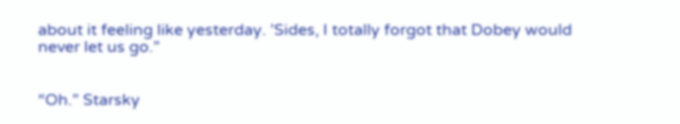about it feeling like yesterday. ’Sides, I totally forgot that Dobey would never let us go.”


“Oh.” Starsky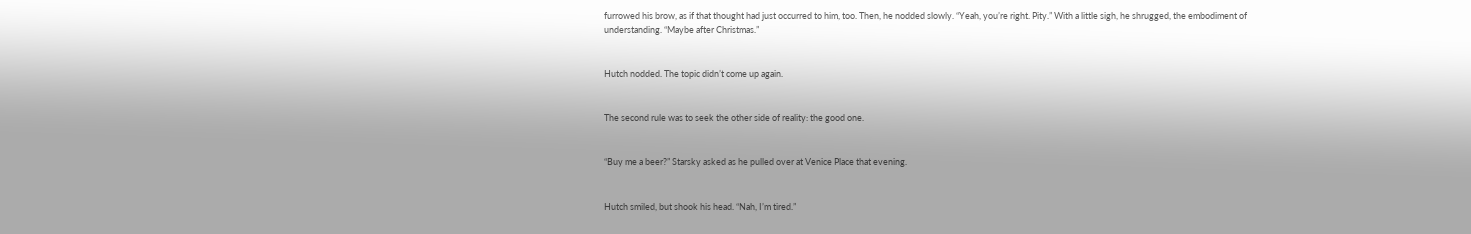furrowed his brow, as if that thought had just occurred to him, too. Then, he nodded slowly. “Yeah, you’re right. Pity.” With a little sigh, he shrugged, the embodiment of understanding. “Maybe after Christmas.”


Hutch nodded. The topic didn’t come up again.


The second rule was to seek the other side of reality: the good one.


“Buy me a beer?” Starsky asked as he pulled over at Venice Place that evening.


Hutch smiled, but shook his head. “Nah, I’m tired.”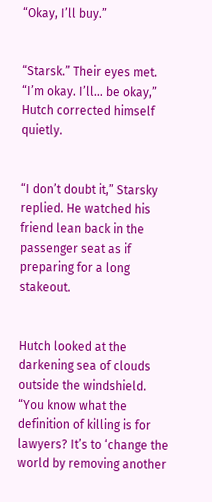“Okay, I’ll buy.”


“Starsk.” Their eyes met. “I’m okay. I’ll… be okay,” Hutch corrected himself quietly.


“I don’t doubt it,” Starsky replied. He watched his friend lean back in the passenger seat as if preparing for a long stakeout.


Hutch looked at the darkening sea of clouds outside the windshield. “You know what the definition of killing is for lawyers? It’s to ‘change the world by removing another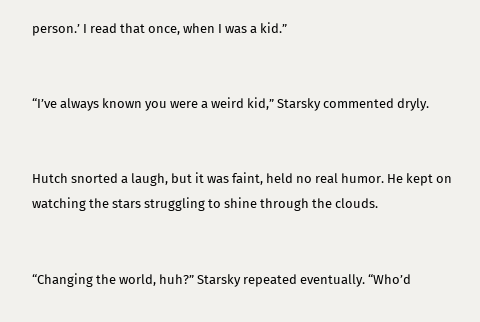person.’ I read that once, when I was a kid.”


“I’ve always known you were a weird kid,” Starsky commented dryly.


Hutch snorted a laugh, but it was faint, held no real humor. He kept on watching the stars struggling to shine through the clouds.


“Changing the world, huh?” Starsky repeated eventually. “Who’d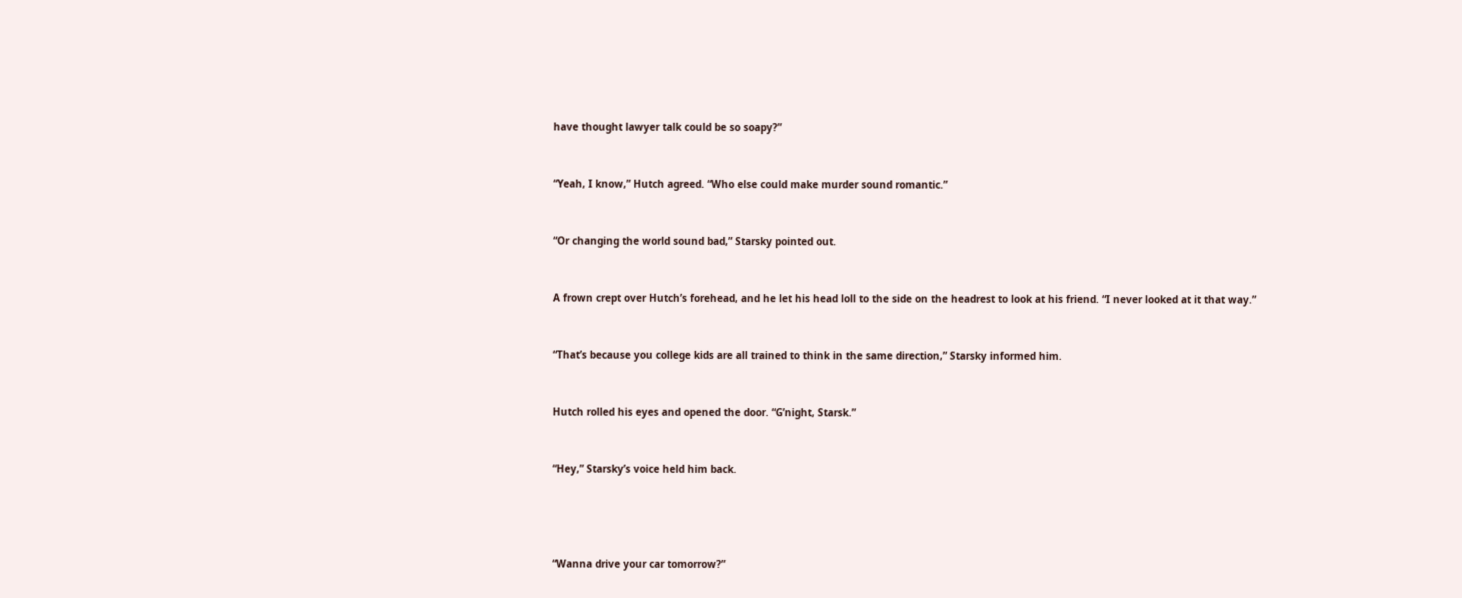have thought lawyer talk could be so soapy?”


“Yeah, I know,” Hutch agreed. “Who else could make murder sound romantic.”


“Or changing the world sound bad,” Starsky pointed out.


A frown crept over Hutch’s forehead, and he let his head loll to the side on the headrest to look at his friend. “I never looked at it that way.”


“That’s because you college kids are all trained to think in the same direction,” Starsky informed him.


Hutch rolled his eyes and opened the door. “G’night, Starsk.”


“Hey,” Starsky’s voice held him back.




“Wanna drive your car tomorrow?”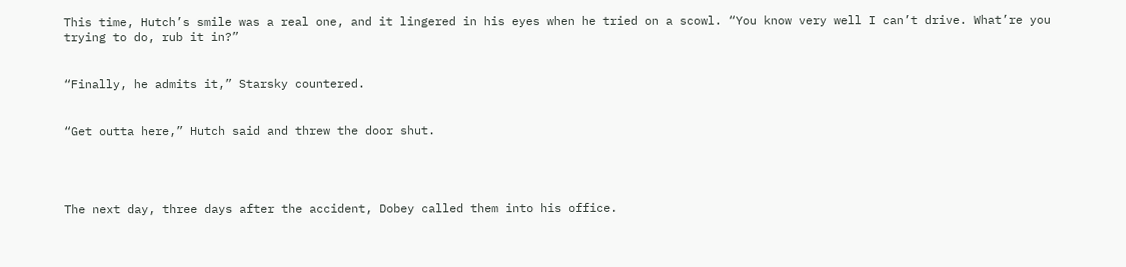This time, Hutch’s smile was a real one, and it lingered in his eyes when he tried on a scowl. “You know very well I can’t drive. What’re you trying to do, rub it in?”


“Finally, he admits it,” Starsky countered.


“Get outta here,” Hutch said and threw the door shut.




The next day, three days after the accident, Dobey called them into his office.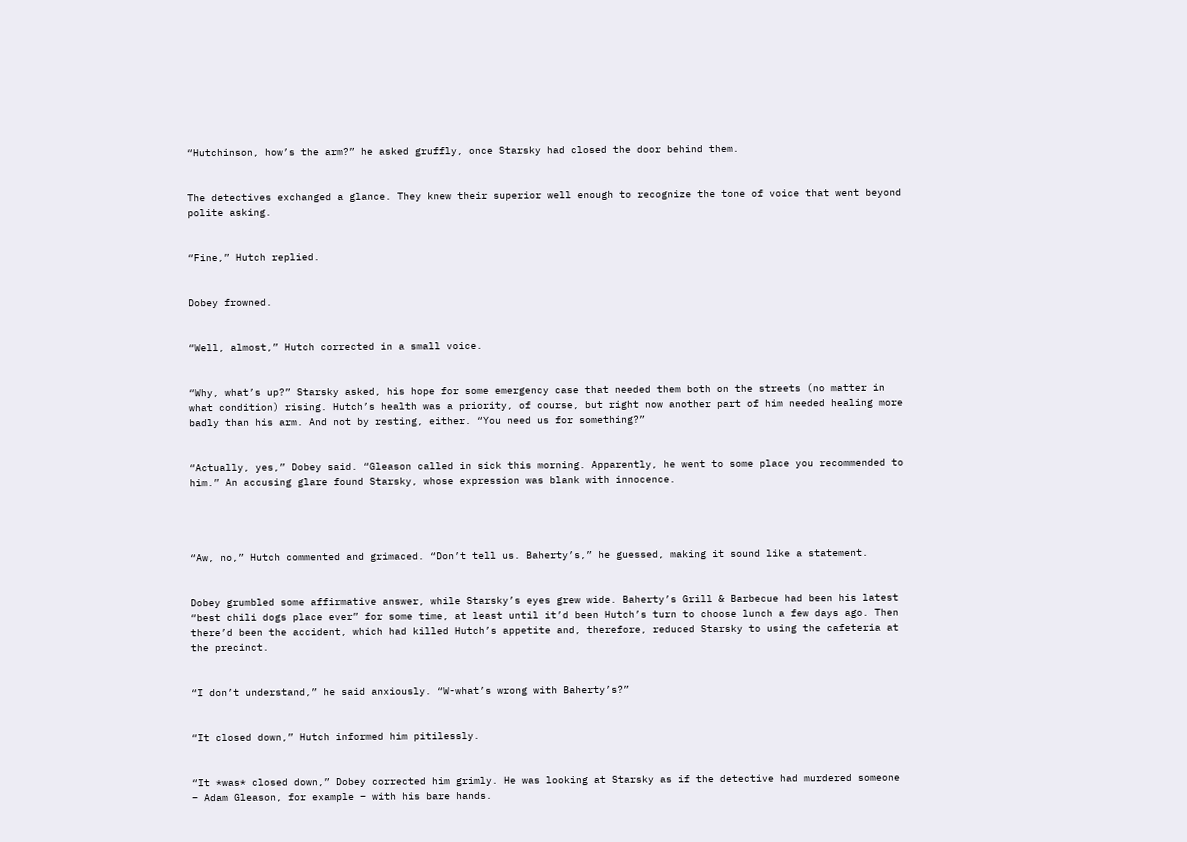“Hutchinson, how’s the arm?” he asked gruffly, once Starsky had closed the door behind them.


The detectives exchanged a glance. They knew their superior well enough to recognize the tone of voice that went beyond polite asking.


“Fine,” Hutch replied.


Dobey frowned.


“Well, almost,” Hutch corrected in a small voice.


“Why, what’s up?” Starsky asked, his hope for some emergency case that needed them both on the streets (no matter in what condition) rising. Hutch’s health was a priority, of course, but right now another part of him needed healing more badly than his arm. And not by resting, either. “You need us for something?”


“Actually, yes,” Dobey said. “Gleason called in sick this morning. Apparently, he went to some place you recommended to him.” An accusing glare found Starsky, whose expression was blank with innocence.




“Aw, no,” Hutch commented and grimaced. “Don’t tell us. Baherty’s,” he guessed, making it sound like a statement.


Dobey grumbled some affirmative answer, while Starsky’s eyes grew wide. Baherty’s Grill & Barbecue had been his latest “best chili dogs place ever” for some time, at least until it’d been Hutch’s turn to choose lunch a few days ago. Then there’d been the accident, which had killed Hutch’s appetite and, therefore, reduced Starsky to using the cafeteria at the precinct.


“I don’t understand,” he said anxiously. “W-what’s wrong with Baherty’s?”


“It closed down,” Hutch informed him pitilessly.


“It *was* closed down,” Dobey corrected him grimly. He was looking at Starsky as if the detective had murdered someone – Adam Gleason, for example – with his bare hands.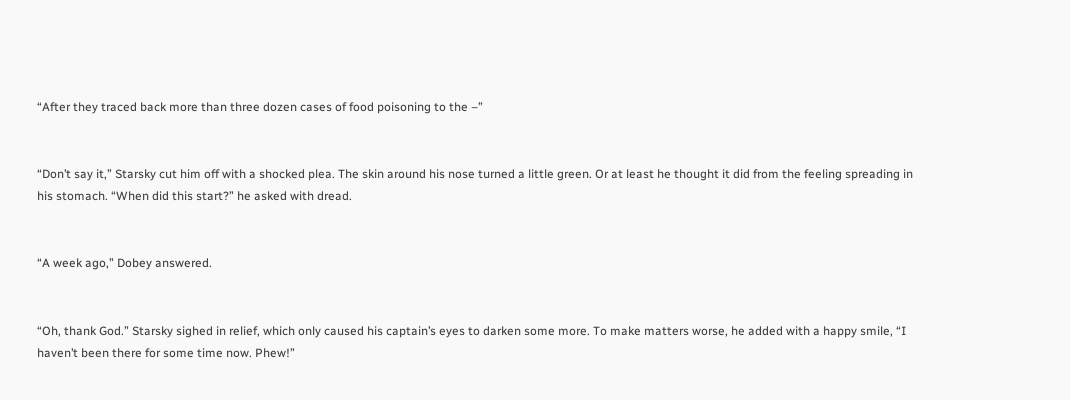“After they traced back more than three dozen cases of food poisoning to the –”


“Don’t say it,” Starsky cut him off with a shocked plea. The skin around his nose turned a little green. Or at least he thought it did from the feeling spreading in his stomach. “When did this start?” he asked with dread.


“A week ago,” Dobey answered.


“Oh, thank God.” Starsky sighed in relief, which only caused his captain’s eyes to darken some more. To make matters worse, he added with a happy smile, “I haven’t been there for some time now. Phew!”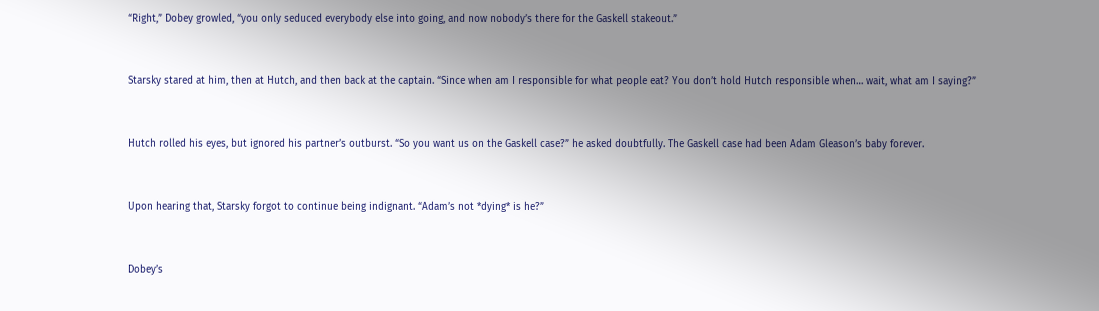“Right,” Dobey growled, “you only seduced everybody else into going, and now nobody’s there for the Gaskell stakeout.”


Starsky stared at him, then at Hutch, and then back at the captain. “Since when am I responsible for what people eat? You don’t hold Hutch responsible when… wait, what am I saying?”


Hutch rolled his eyes, but ignored his partner’s outburst. “So you want us on the Gaskell case?” he asked doubtfully. The Gaskell case had been Adam Gleason’s baby forever.


Upon hearing that, Starsky forgot to continue being indignant. “Adam’s not *dying* is he?”


Dobey’s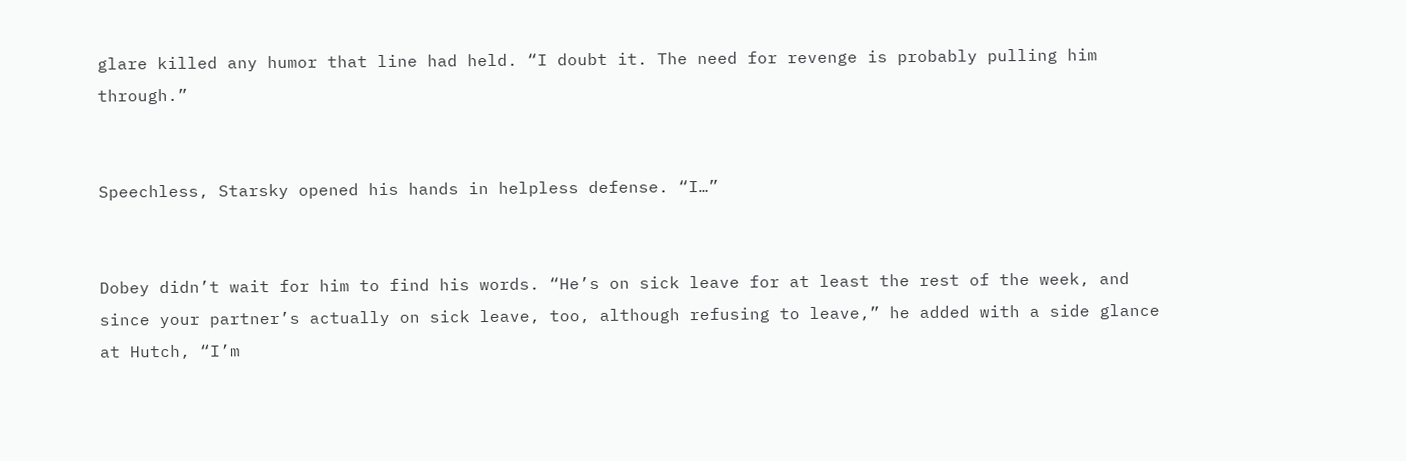glare killed any humor that line had held. “I doubt it. The need for revenge is probably pulling him through.”


Speechless, Starsky opened his hands in helpless defense. “I…”


Dobey didn’t wait for him to find his words. “He’s on sick leave for at least the rest of the week, and since your partner’s actually on sick leave, too, although refusing to leave,” he added with a side glance at Hutch, “I’m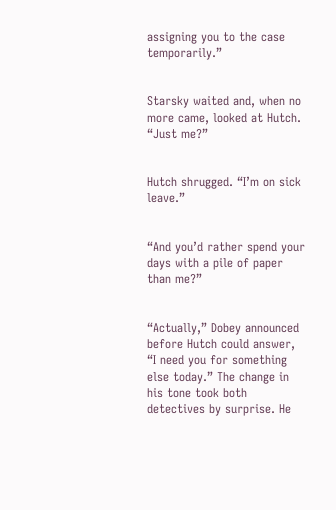assigning you to the case temporarily.”


Starsky waited and, when no more came, looked at Hutch. “Just me?”


Hutch shrugged. “I’m on sick leave.”


“And you’d rather spend your days with a pile of paper than me?”


“Actually,” Dobey announced before Hutch could answer, “I need you for something else today.” The change in his tone took both detectives by surprise. He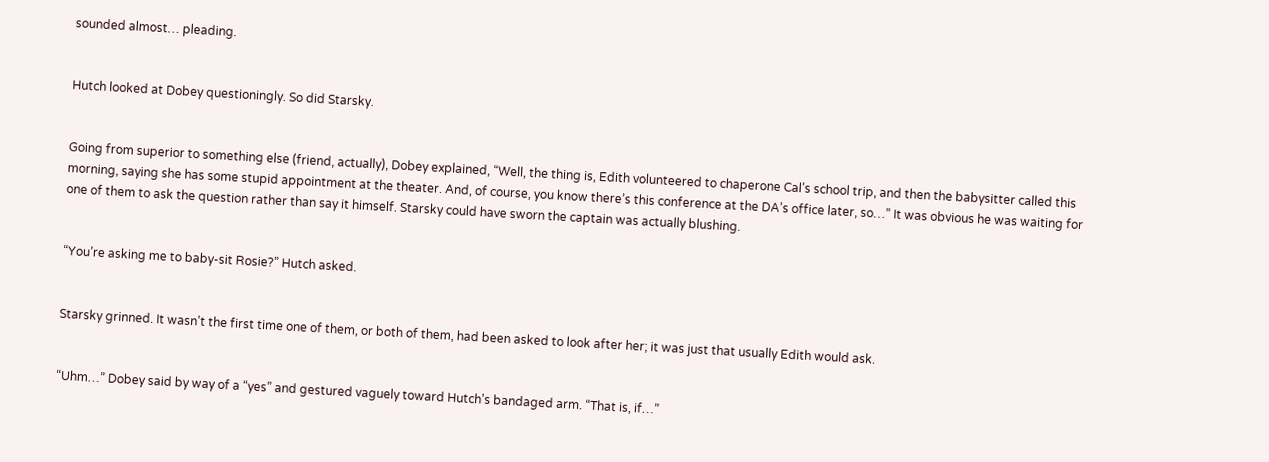sounded almost… pleading.


Hutch looked at Dobey questioningly. So did Starsky.


Going from superior to something else (friend, actually), Dobey explained, “Well, the thing is, Edith volunteered to chaperone Cal’s school trip, and then the babysitter called this morning, saying she has some stupid appointment at the theater. And, of course, you know there’s this conference at the DA’s office later, so…” It was obvious he was waiting for one of them to ask the question rather than say it himself. Starsky could have sworn the captain was actually blushing.


“You’re asking me to baby-sit Rosie?” Hutch asked.


Starsky grinned. It wasn’t the first time one of them, or both of them, had been asked to look after her; it was just that usually Edith would ask.


“Uhm…” Dobey said by way of a “yes” and gestured vaguely toward Hutch’s bandaged arm. “That is, if…”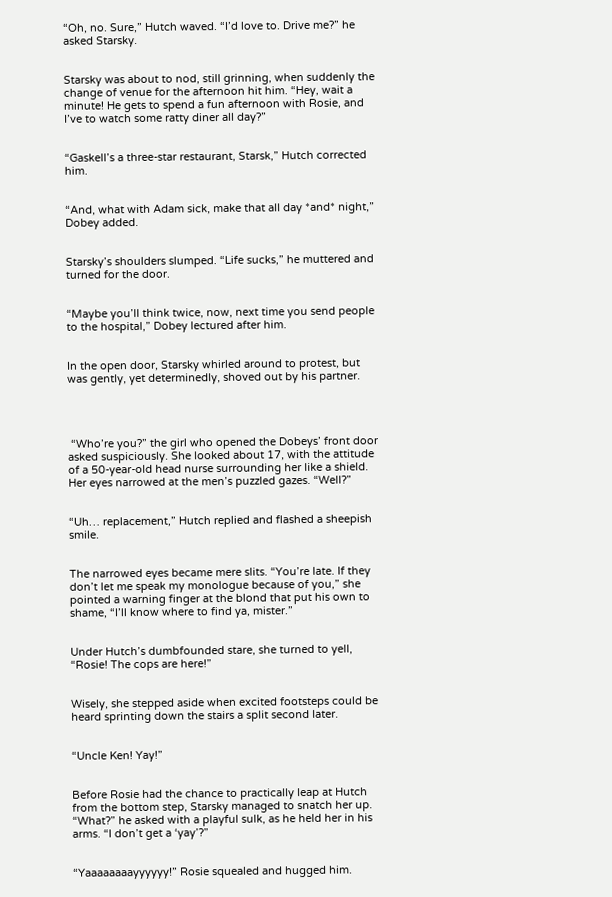“Oh, no. Sure,” Hutch waved. “I’d love to. Drive me?” he asked Starsky.


Starsky was about to nod, still grinning, when suddenly the change of venue for the afternoon hit him. “Hey, wait a minute! He gets to spend a fun afternoon with Rosie, and I’ve to watch some ratty diner all day?”


“Gaskell’s a three-star restaurant, Starsk,” Hutch corrected him.


“And, what with Adam sick, make that all day *and* night,” Dobey added.


Starsky’s shoulders slumped. “Life sucks,” he muttered and turned for the door.


“Maybe you’ll think twice, now, next time you send people to the hospital,” Dobey lectured after him.


In the open door, Starsky whirled around to protest, but was gently, yet determinedly, shoved out by his partner.




 “Who’re you?” the girl who opened the Dobeys’ front door asked suspiciously. She looked about 17, with the attitude of a 50-year-old head nurse surrounding her like a shield. Her eyes narrowed at the men’s puzzled gazes. “Well?”


“Uh… replacement,” Hutch replied and flashed a sheepish smile.


The narrowed eyes became mere slits. “You’re late. If they don’t let me speak my monologue because of you,” she pointed a warning finger at the blond that put his own to shame, “I’ll know where to find ya, mister.”


Under Hutch’s dumbfounded stare, she turned to yell, “Rosie! The cops are here!”


Wisely, she stepped aside when excited footsteps could be heard sprinting down the stairs a split second later.


“Uncle Ken! Yay!”


Before Rosie had the chance to practically leap at Hutch from the bottom step, Starsky managed to snatch her up. “What?” he asked with a playful sulk, as he held her in his arms. “I don’t get a ‘yay’?”


“Yaaaaaaaayyyyyy!” Rosie squealed and hugged him.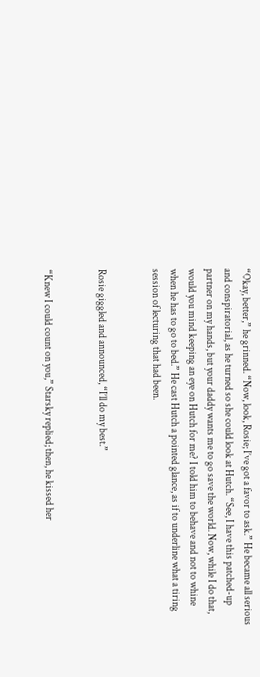“Okay, better,” he grinned. “Now, look, Rosie; I’ve got a favor to ask.” He became all serious and conspiratorial, as he turned so she could look at Hutch. “See, I have this patched-up partner on my hands, but your daddy wants me to go save the world. Now, while I do that, would you mind keeping an eye on Hutch for me? I told him to behave and not to whine when he has to go to bed.” He cast Hutch a pointed glance, as if to underline what a tiring session of lecturing that had been.


Rosie giggled and announced, “I’ll do my best.”


“Knew I could count on you,” Starsky replied; then, he kissed her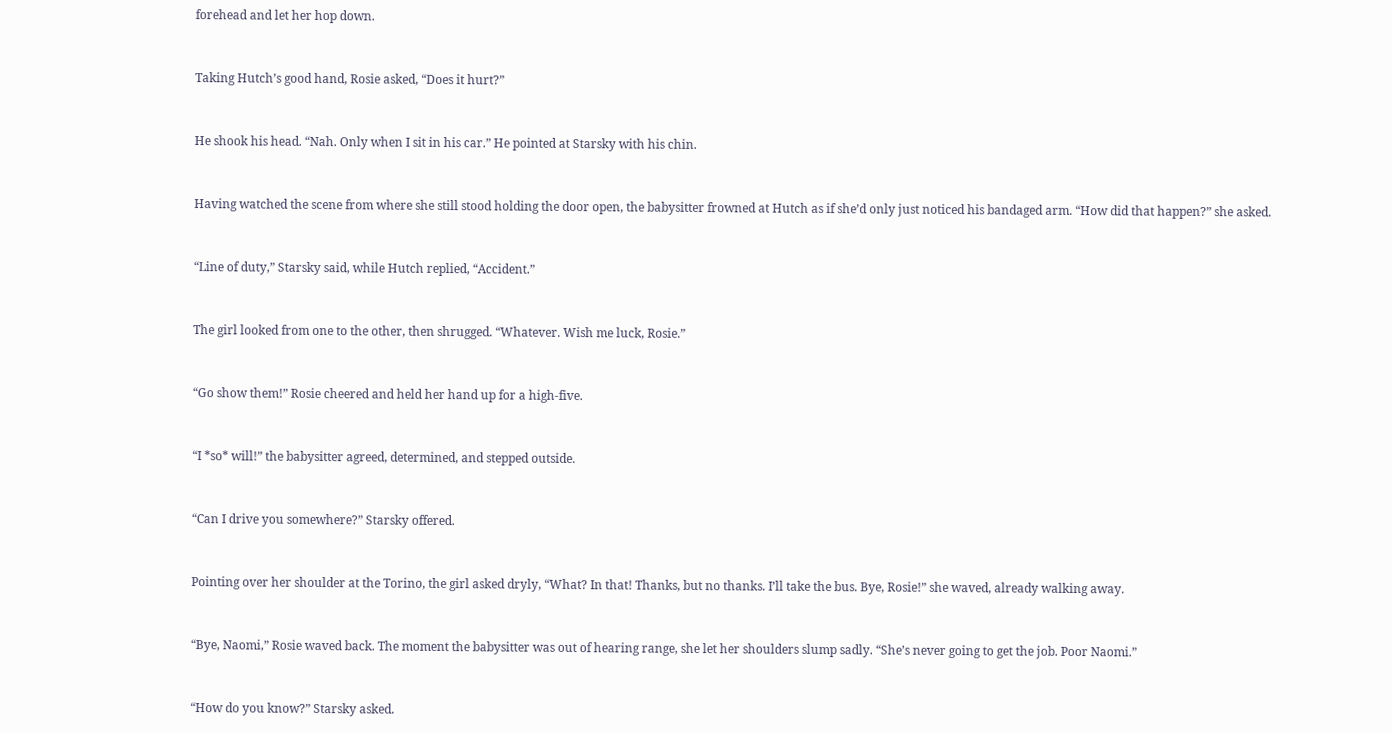forehead and let her hop down.


Taking Hutch’s good hand, Rosie asked, “Does it hurt?”


He shook his head. “Nah. Only when I sit in his car.” He pointed at Starsky with his chin.


Having watched the scene from where she still stood holding the door open, the babysitter frowned at Hutch as if she’d only just noticed his bandaged arm. “How did that happen?” she asked.


“Line of duty,” Starsky said, while Hutch replied, “Accident.”


The girl looked from one to the other, then shrugged. “Whatever. Wish me luck, Rosie.”


“Go show them!” Rosie cheered and held her hand up for a high-five.


“I *so* will!” the babysitter agreed, determined, and stepped outside.


“Can I drive you somewhere?” Starsky offered.


Pointing over her shoulder at the Torino, the girl asked dryly, “What? In that! Thanks, but no thanks. I’ll take the bus. Bye, Rosie!” she waved, already walking away.


“Bye, Naomi,” Rosie waved back. The moment the babysitter was out of hearing range, she let her shoulders slump sadly. “She’s never going to get the job. Poor Naomi.”


“How do you know?” Starsky asked.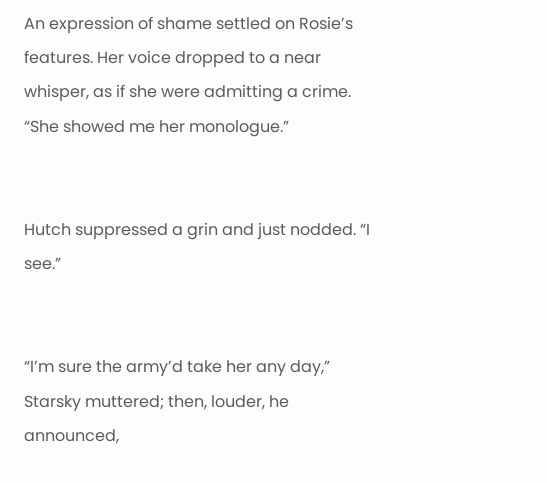An expression of shame settled on Rosie’s features. Her voice dropped to a near whisper, as if she were admitting a crime. “She showed me her monologue.”


Hutch suppressed a grin and just nodded. “I see.”


“I’m sure the army’d take her any day,” Starsky muttered; then, louder, he announced,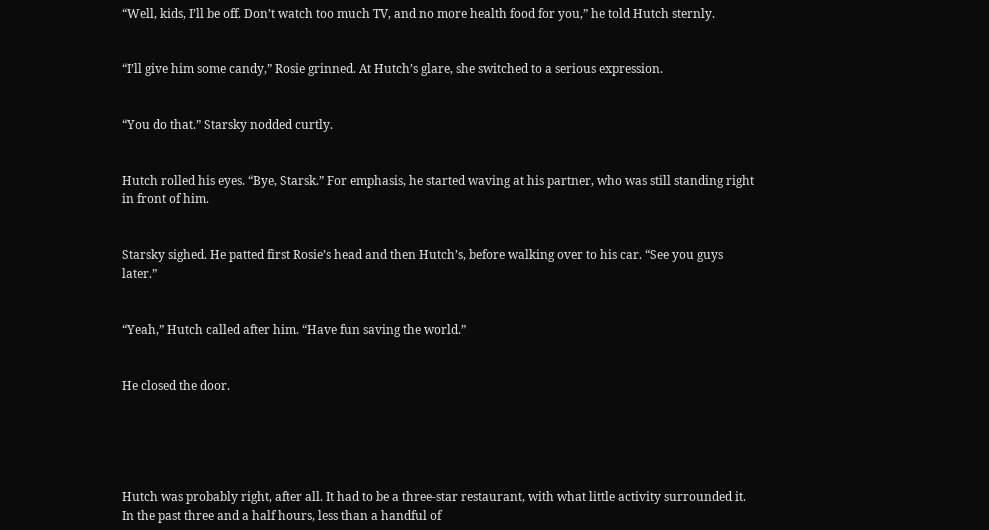“Well, kids, I’ll be off. Don’t watch too much TV, and no more health food for you,” he told Hutch sternly.


“I’ll give him some candy,” Rosie grinned. At Hutch’s glare, she switched to a serious expression.


“You do that.” Starsky nodded curtly.


Hutch rolled his eyes. “Bye, Starsk.” For emphasis, he started waving at his partner, who was still standing right in front of him.


Starsky sighed. He patted first Rosie’s head and then Hutch’s, before walking over to his car. “See you guys later.”


“Yeah,” Hutch called after him. “Have fun saving the world.”


He closed the door.





Hutch was probably right, after all. It had to be a three-star restaurant, with what little activity surrounded it. In the past three and a half hours, less than a handful of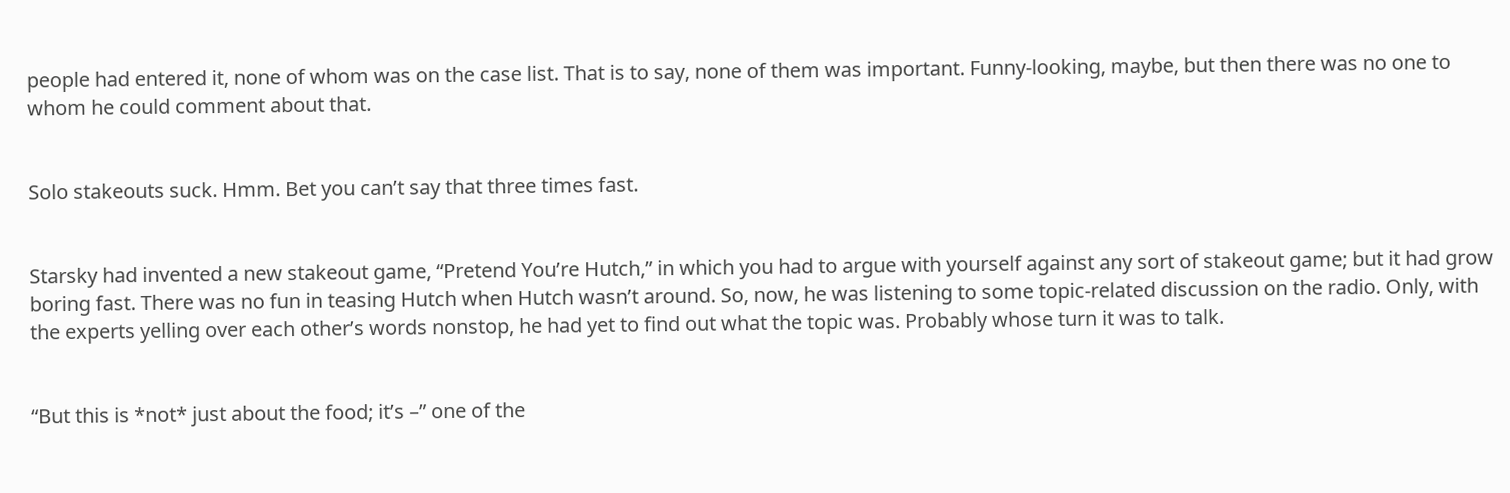people had entered it, none of whom was on the case list. That is to say, none of them was important. Funny-looking, maybe, but then there was no one to whom he could comment about that.


Solo stakeouts suck. Hmm. Bet you can’t say that three times fast.


Starsky had invented a new stakeout game, “Pretend You’re Hutch,” in which you had to argue with yourself against any sort of stakeout game; but it had grow boring fast. There was no fun in teasing Hutch when Hutch wasn’t around. So, now, he was listening to some topic-related discussion on the radio. Only, with the experts yelling over each other’s words nonstop, he had yet to find out what the topic was. Probably whose turn it was to talk.


“But this is *not* just about the food; it’s –” one of the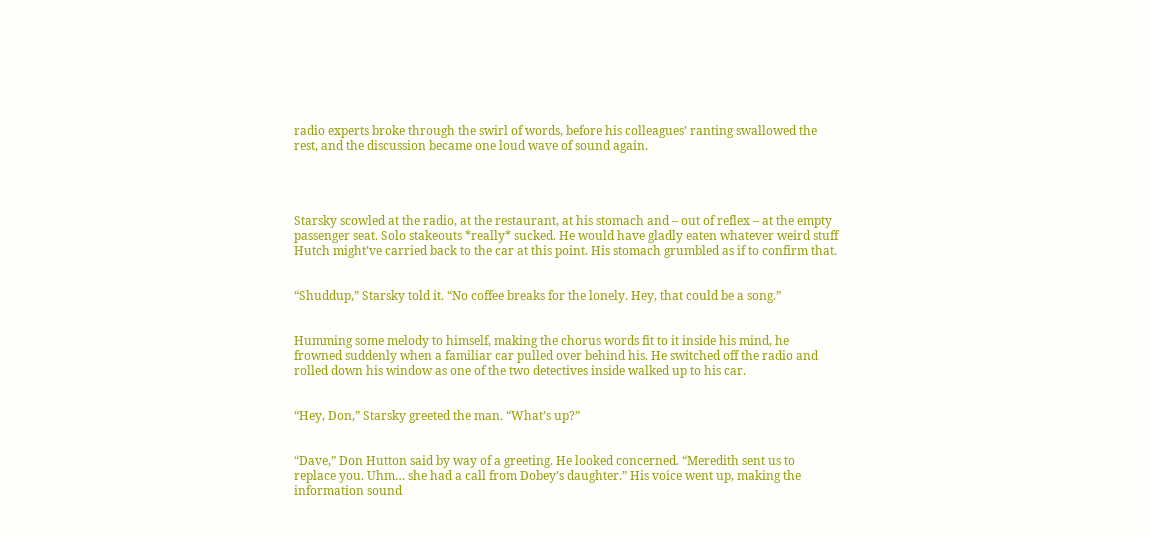radio experts broke through the swirl of words, before his colleagues’ ranting swallowed the rest, and the discussion became one loud wave of sound again.




Starsky scowled at the radio, at the restaurant, at his stomach and – out of reflex – at the empty passenger seat. Solo stakeouts *really* sucked. He would have gladly eaten whatever weird stuff Hutch might’ve carried back to the car at this point. His stomach grumbled as if to confirm that.


“Shuddup,” Starsky told it. “No coffee breaks for the lonely. Hey, that could be a song.”


Humming some melody to himself, making the chorus words fit to it inside his mind, he frowned suddenly when a familiar car pulled over behind his. He switched off the radio and rolled down his window as one of the two detectives inside walked up to his car.


“Hey, Don,” Starsky greeted the man. “What’s up?”


“Dave,” Don Hutton said by way of a greeting. He looked concerned. “Meredith sent us to replace you. Uhm… she had a call from Dobey’s daughter.” His voice went up, making the information sound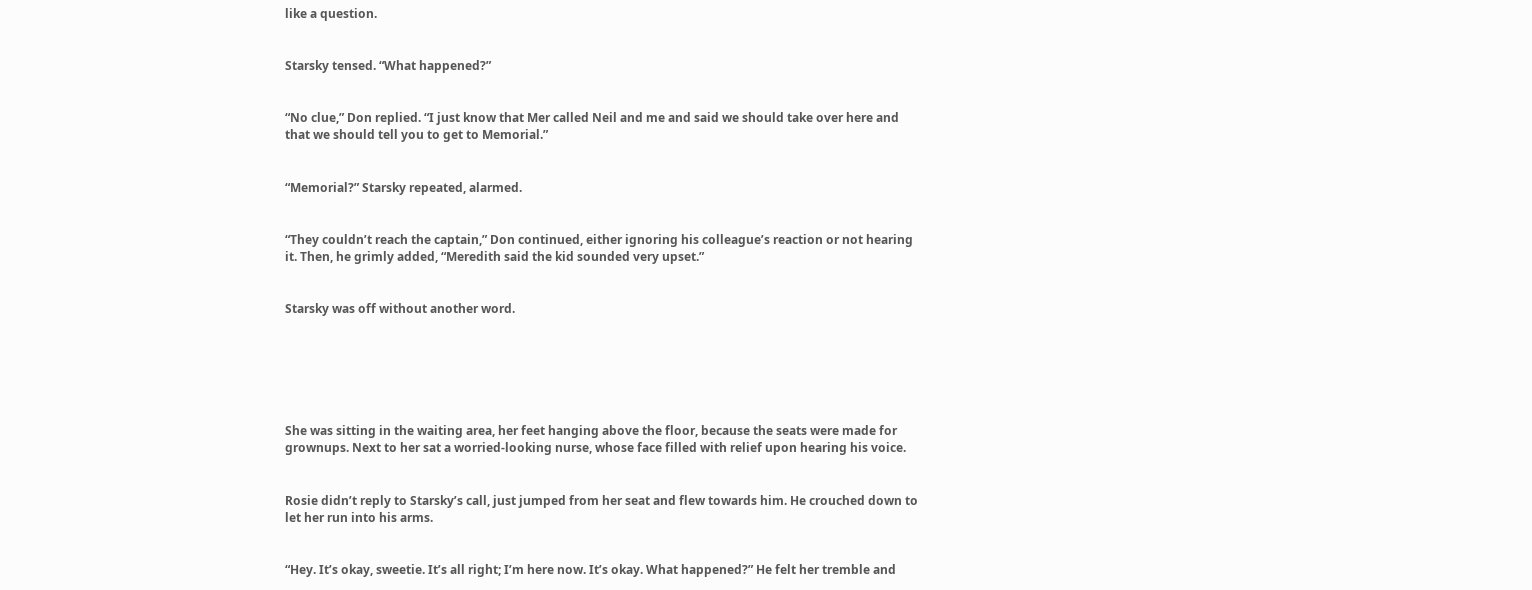like a question.


Starsky tensed. “What happened?”


“No clue,” Don replied. “I just know that Mer called Neil and me and said we should take over here and that we should tell you to get to Memorial.”


“Memorial?” Starsky repeated, alarmed.


“They couldn’t reach the captain,” Don continued, either ignoring his colleague’s reaction or not hearing it. Then, he grimly added, “Meredith said the kid sounded very upset.”


Starsky was off without another word.






She was sitting in the waiting area, her feet hanging above the floor, because the seats were made for grownups. Next to her sat a worried-looking nurse, whose face filled with relief upon hearing his voice.


Rosie didn’t reply to Starsky’s call, just jumped from her seat and flew towards him. He crouched down to let her run into his arms.


“Hey. It’s okay, sweetie. It’s all right; I’m here now. It’s okay. What happened?” He felt her tremble and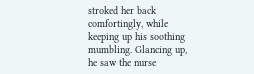stroked her back comfortingly, while keeping up his soothing mumbling. Glancing up, he saw the nurse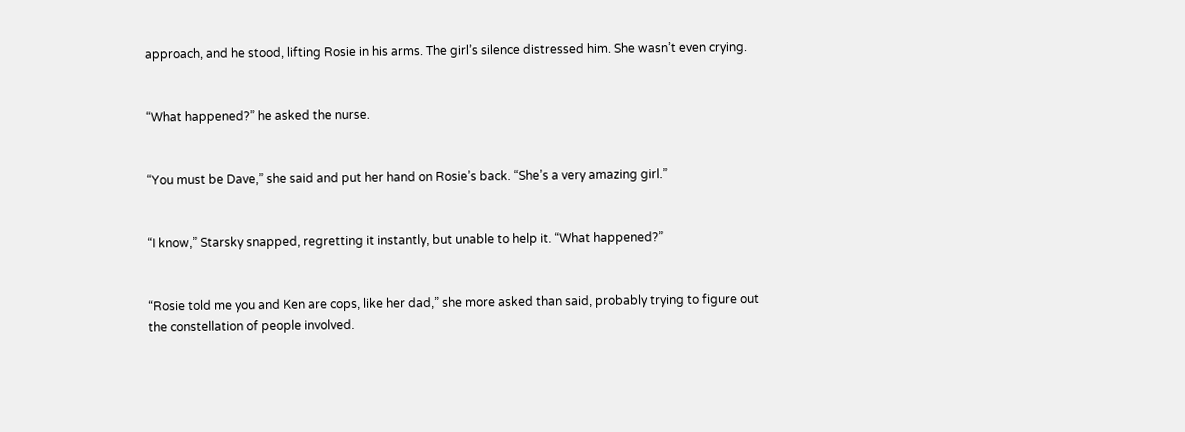approach, and he stood, lifting Rosie in his arms. The girl’s silence distressed him. She wasn’t even crying.


“What happened?” he asked the nurse.


“You must be Dave,” she said and put her hand on Rosie’s back. “She’s a very amazing girl.”


“I know,” Starsky snapped, regretting it instantly, but unable to help it. “What happened?”


“Rosie told me you and Ken are cops, like her dad,” she more asked than said, probably trying to figure out the constellation of people involved.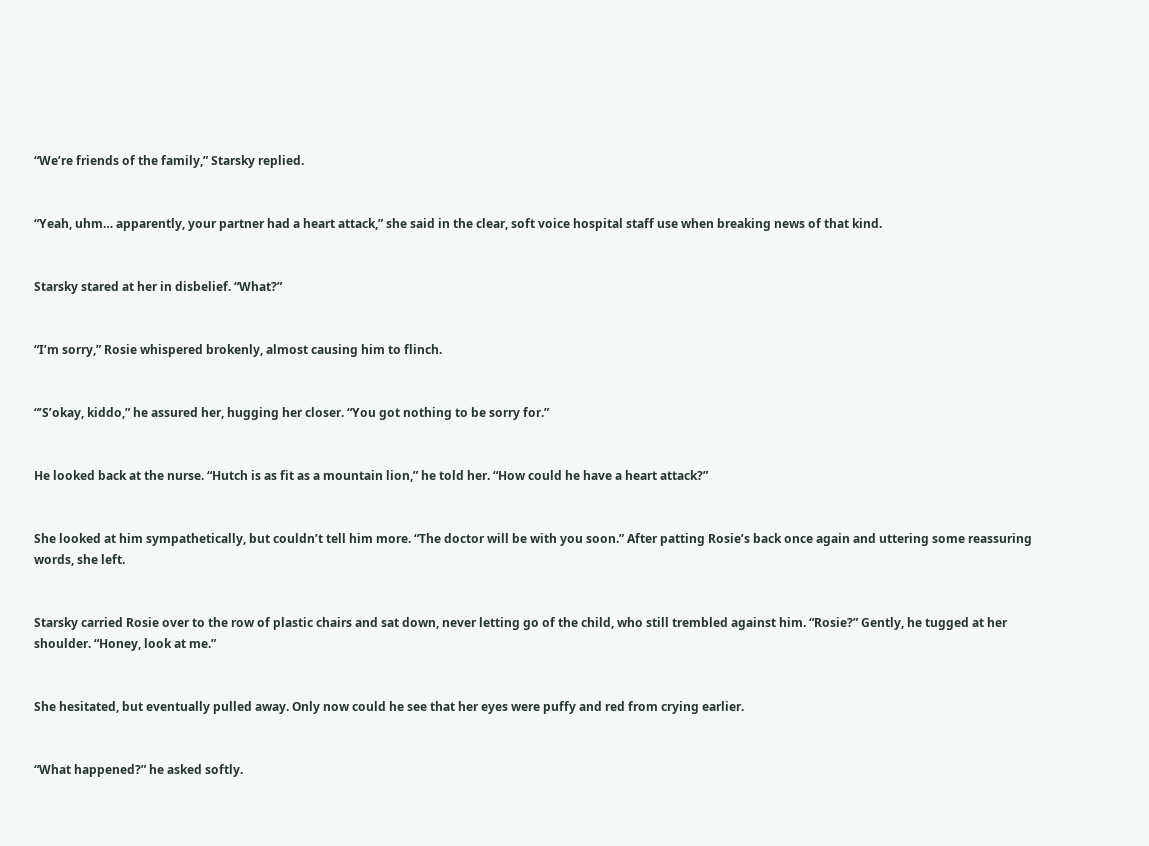“We’re friends of the family,” Starsky replied.


“Yeah, uhm… apparently, your partner had a heart attack,” she said in the clear, soft voice hospital staff use when breaking news of that kind.


Starsky stared at her in disbelief. “What?”


“I’m sorry,” Rosie whispered brokenly, almost causing him to flinch.


“’S’okay, kiddo,” he assured her, hugging her closer. “You got nothing to be sorry for.”


He looked back at the nurse. “Hutch is as fit as a mountain lion,” he told her. “How could he have a heart attack?”


She looked at him sympathetically, but couldn’t tell him more. “The doctor will be with you soon.” After patting Rosie’s back once again and uttering some reassuring words, she left.


Starsky carried Rosie over to the row of plastic chairs and sat down, never letting go of the child, who still trembled against him. “Rosie?” Gently, he tugged at her shoulder. “Honey, look at me.”


She hesitated, but eventually pulled away. Only now could he see that her eyes were puffy and red from crying earlier.


“What happened?” he asked softly.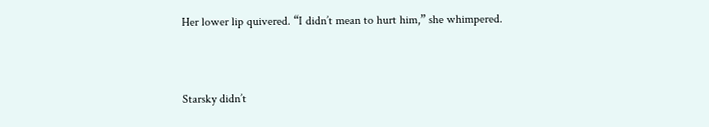Her lower lip quivered. “I didn’t mean to hurt him,” she whimpered.


Starsky didn’t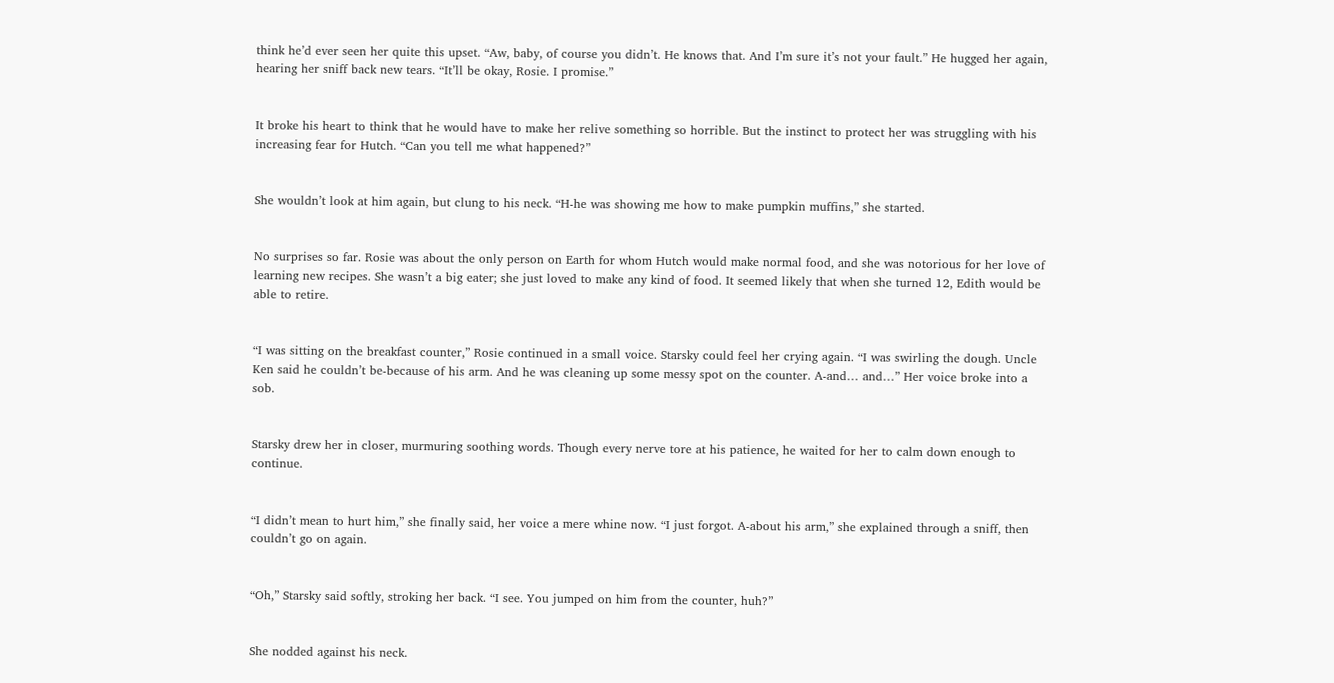think he’d ever seen her quite this upset. “Aw, baby, of course you didn’t. He knows that. And I’m sure it’s not your fault.” He hugged her again, hearing her sniff back new tears. “It’ll be okay, Rosie. I promise.”


It broke his heart to think that he would have to make her relive something so horrible. But the instinct to protect her was struggling with his increasing fear for Hutch. “Can you tell me what happened?”


She wouldn’t look at him again, but clung to his neck. “H-he was showing me how to make pumpkin muffins,” she started.


No surprises so far. Rosie was about the only person on Earth for whom Hutch would make normal food, and she was notorious for her love of learning new recipes. She wasn’t a big eater; she just loved to make any kind of food. It seemed likely that when she turned 12, Edith would be able to retire.


“I was sitting on the breakfast counter,” Rosie continued in a small voice. Starsky could feel her crying again. “I was swirling the dough. Uncle Ken said he couldn’t be-because of his arm. And he was cleaning up some messy spot on the counter. A-and… and…” Her voice broke into a sob.


Starsky drew her in closer, murmuring soothing words. Though every nerve tore at his patience, he waited for her to calm down enough to continue.


“I didn’t mean to hurt him,” she finally said, her voice a mere whine now. “I just forgot. A-about his arm,” she explained through a sniff, then couldn’t go on again.


“Oh,” Starsky said softly, stroking her back. “I see. You jumped on him from the counter, huh?”


She nodded against his neck.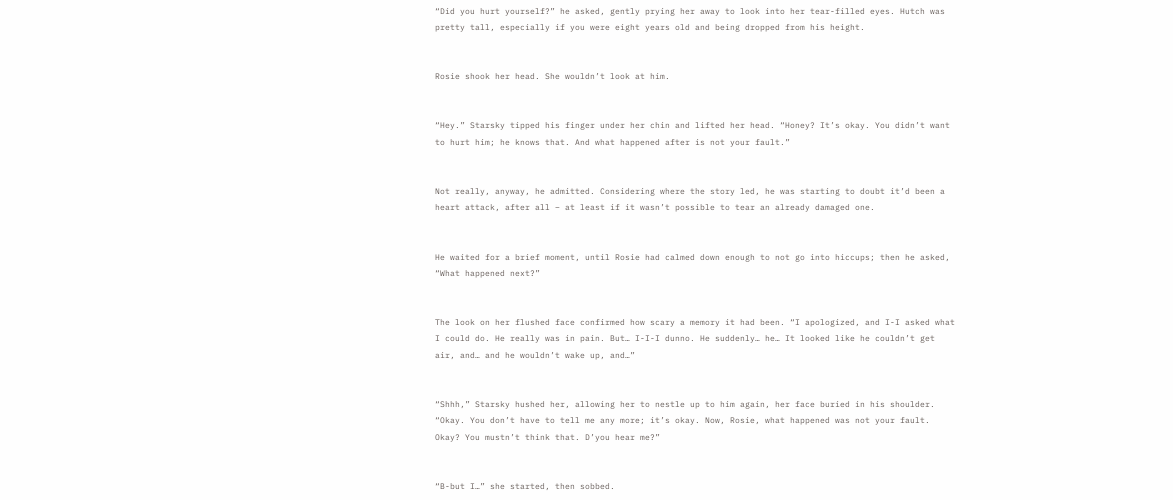“Did you hurt yourself?” he asked, gently prying her away to look into her tear-filled eyes. Hutch was pretty tall, especially if you were eight years old and being dropped from his height.


Rosie shook her head. She wouldn’t look at him.


“Hey.” Starsky tipped his finger under her chin and lifted her head. “Honey? It’s okay. You didn’t want to hurt him; he knows that. And what happened after is not your fault.”


Not really, anyway, he admitted. Considering where the story led, he was starting to doubt it’d been a heart attack, after all – at least if it wasn’t possible to tear an already damaged one.


He waited for a brief moment, until Rosie had calmed down enough to not go into hiccups; then he asked, “What happened next?”


The look on her flushed face confirmed how scary a memory it had been. “I apologized, and I-I asked what I could do. He really was in pain. But… I-I-I dunno. He suddenly… he… It looked like he couldn’t get air, and… and he wouldn’t wake up, and…”


“Shhh,” Starsky hushed her, allowing her to nestle up to him again, her face buried in his shoulder. “Okay. You don’t have to tell me any more; it’s okay. Now, Rosie, what happened was not your fault. Okay? You mustn’t think that. D’you hear me?”


“B-but I…” she started, then sobbed.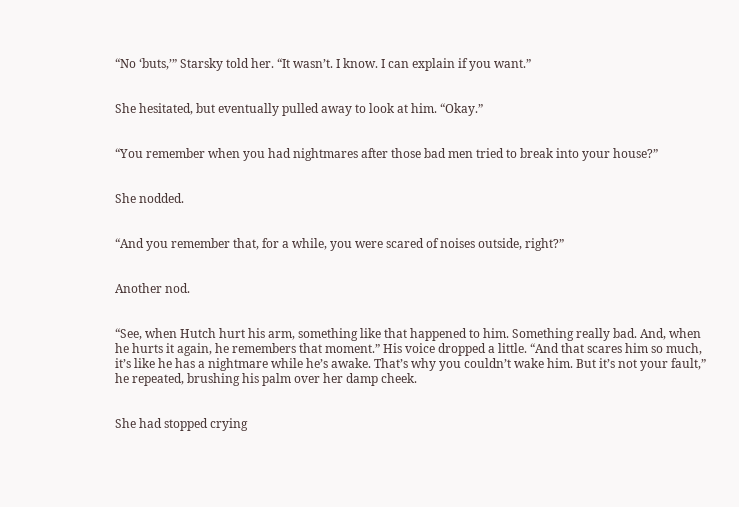“No ‘buts,’” Starsky told her. “It wasn’t. I know. I can explain if you want.”


She hesitated, but eventually pulled away to look at him. “Okay.”


“You remember when you had nightmares after those bad men tried to break into your house?”


She nodded.


“And you remember that, for a while, you were scared of noises outside, right?”


Another nod.


“See, when Hutch hurt his arm, something like that happened to him. Something really bad. And, when he hurts it again, he remembers that moment.” His voice dropped a little. “And that scares him so much, it’s like he has a nightmare while he’s awake. That’s why you couldn’t wake him. But it’s not your fault,” he repeated, brushing his palm over her damp cheek.


She had stopped crying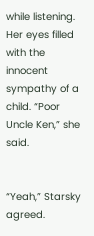while listening. Her eyes filled with the innocent sympathy of a child. “Poor Uncle Ken,” she said.


“Yeah,” Starsky agreed.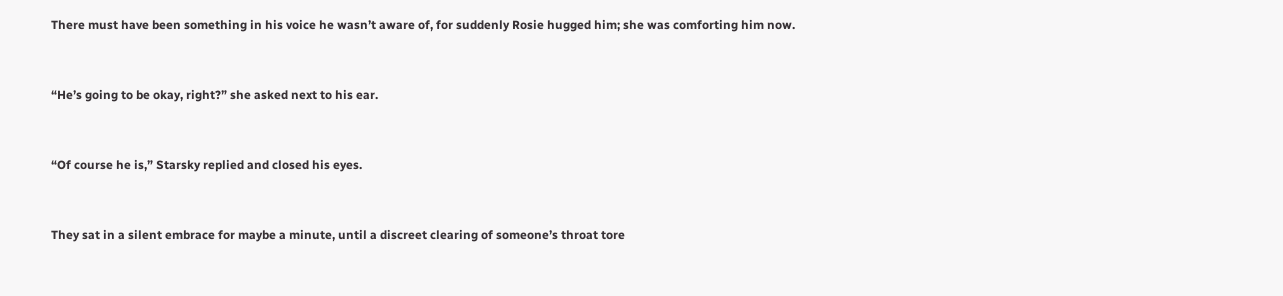There must have been something in his voice he wasn’t aware of, for suddenly Rosie hugged him; she was comforting him now.


“He’s going to be okay, right?” she asked next to his ear.


“Of course he is,” Starsky replied and closed his eyes.


They sat in a silent embrace for maybe a minute, until a discreet clearing of someone’s throat tore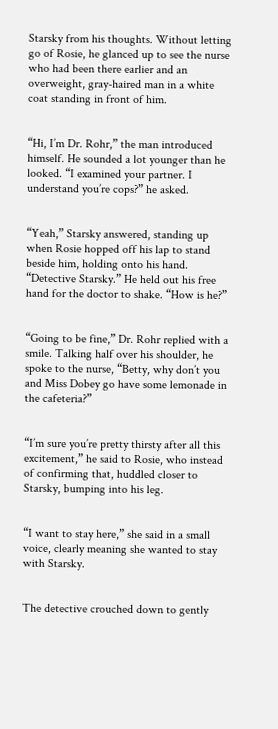Starsky from his thoughts. Without letting go of Rosie, he glanced up to see the nurse who had been there earlier and an overweight, gray-haired man in a white coat standing in front of him.


“Hi, I’m Dr. Rohr,” the man introduced himself. He sounded a lot younger than he looked. “I examined your partner. I understand you’re cops?” he asked.


“Yeah,” Starsky answered, standing up when Rosie hopped off his lap to stand beside him, holding onto his hand. “Detective Starsky.” He held out his free hand for the doctor to shake. “How is he?”


“Going to be fine,” Dr. Rohr replied with a smile. Talking half over his shoulder, he spoke to the nurse, “Betty, why don’t you and Miss Dobey go have some lemonade in the cafeteria?”


“I’m sure you’re pretty thirsty after all this excitement,” he said to Rosie, who instead of confirming that, huddled closer to Starsky, bumping into his leg.


“I want to stay here,” she said in a small voice, clearly meaning she wanted to stay with Starsky.


The detective crouched down to gently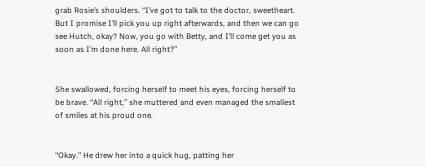grab Rosie’s shoulders. “I’ve got to talk to the doctor, sweetheart. But I promise I’ll pick you up right afterwards, and then we can go see Hutch, okay? Now, you go with Betty, and I’ll come get you as soon as I’m done here. All right?”


She swallowed, forcing herself to meet his eyes, forcing herself to be brave. “All right,” she muttered and even managed the smallest of smiles at his proud one.


“Okay.” He drew her into a quick hug, patting her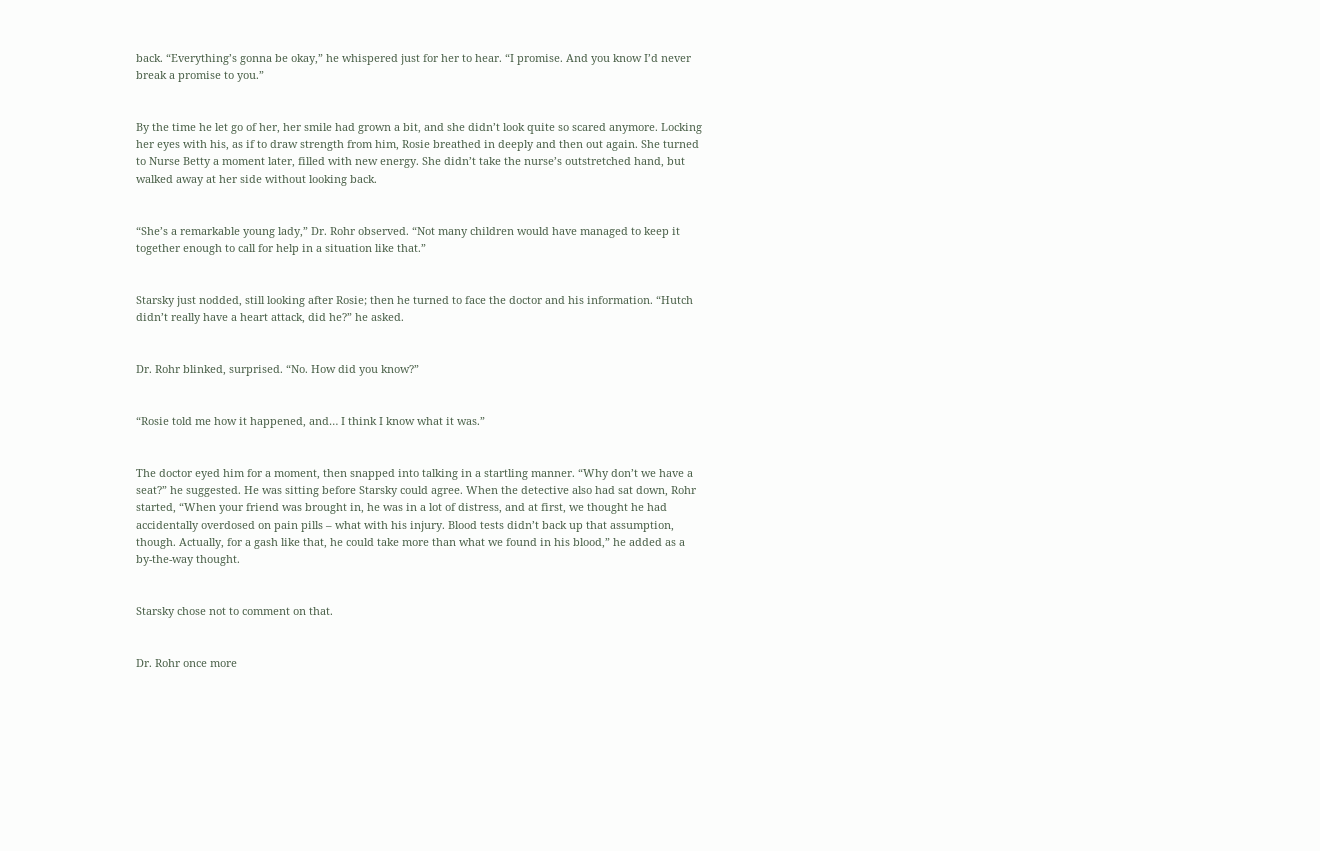back. “Everything’s gonna be okay,” he whispered just for her to hear. “I promise. And you know I’d never break a promise to you.”


By the time he let go of her, her smile had grown a bit, and she didn’t look quite so scared anymore. Locking her eyes with his, as if to draw strength from him, Rosie breathed in deeply and then out again. She turned to Nurse Betty a moment later, filled with new energy. She didn’t take the nurse’s outstretched hand, but walked away at her side without looking back.


“She’s a remarkable young lady,” Dr. Rohr observed. “Not many children would have managed to keep it together enough to call for help in a situation like that.”


Starsky just nodded, still looking after Rosie; then he turned to face the doctor and his information. “Hutch didn’t really have a heart attack, did he?” he asked.


Dr. Rohr blinked, surprised. “No. How did you know?”


“Rosie told me how it happened, and… I think I know what it was.”


The doctor eyed him for a moment, then snapped into talking in a startling manner. “Why don’t we have a seat?” he suggested. He was sitting before Starsky could agree. When the detective also had sat down, Rohr started, “When your friend was brought in, he was in a lot of distress, and at first, we thought he had accidentally overdosed on pain pills – what with his injury. Blood tests didn’t back up that assumption, though. Actually, for a gash like that, he could take more than what we found in his blood,” he added as a by-the-way thought.


Starsky chose not to comment on that.


Dr. Rohr once more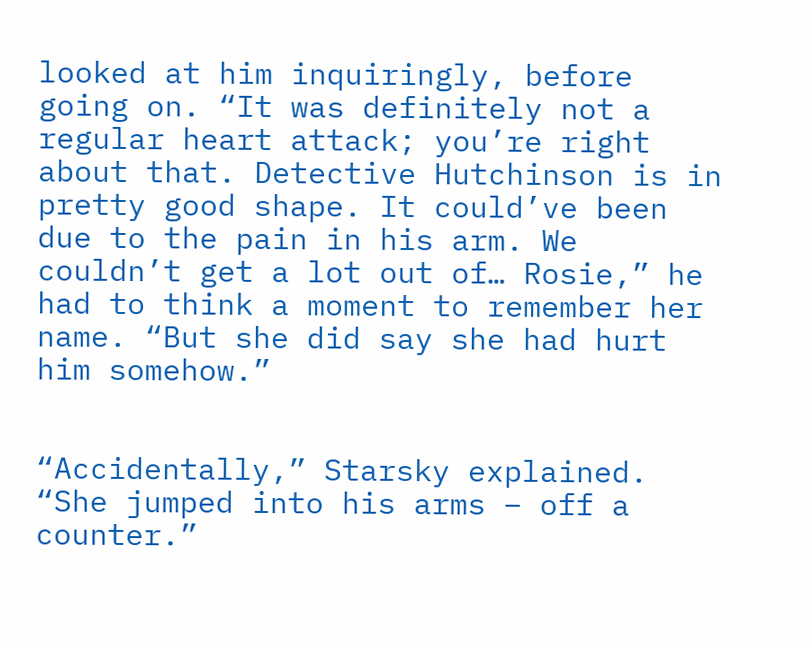looked at him inquiringly, before going on. “It was definitely not a regular heart attack; you’re right about that. Detective Hutchinson is in pretty good shape. It could’ve been due to the pain in his arm. We couldn’t get a lot out of… Rosie,” he had to think a moment to remember her name. “But she did say she had hurt him somehow.”


“Accidentally,” Starsky explained. “She jumped into his arms – off a counter.”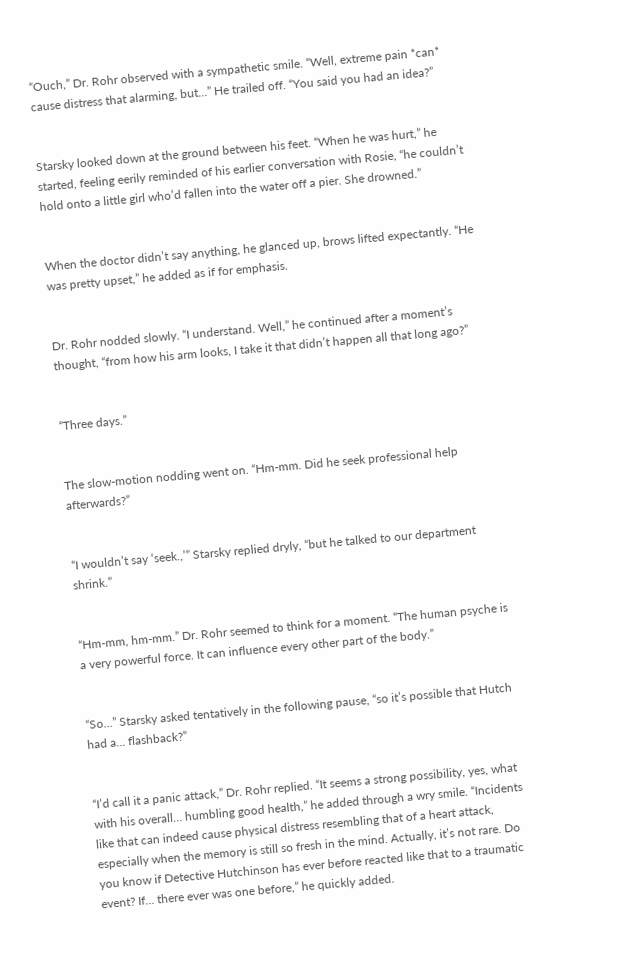“Ouch,” Dr. Rohr observed with a sympathetic smile. “Well, extreme pain *can* cause distress that alarming, but…” He trailed off. “You said you had an idea?”


Starsky looked down at the ground between his feet. “When he was hurt,” he started, feeling eerily reminded of his earlier conversation with Rosie, “he couldn’t hold onto a little girl who’d fallen into the water off a pier. She drowned.”


When the doctor didn’t say anything, he glanced up, brows lifted expectantly. “He was pretty upset,” he added as if for emphasis.


Dr. Rohr nodded slowly. “I understand. Well,” he continued after a moment’s thought, “from how his arm looks, I take it that didn’t happen all that long ago?”


“Three days.”


The slow-motion nodding went on. “Hm-mm. Did he seek professional help afterwards?”


“I wouldn’t say ‘seek.,’” Starsky replied dryly, “but he talked to our department shrink.”


“Hm-mm, hm-mm.” Dr. Rohr seemed to think for a moment. “The human psyche is a very powerful force. It can influence every other part of the body.”


“So…” Starsky asked tentatively in the following pause, “so it’s possible that Hutch had a… flashback?”


“I’d call it a panic attack,” Dr. Rohr replied. “It seems a strong possibility, yes, what with his overall… humbling good health,” he added through a wry smile. “Incidents like that can indeed cause physical distress resembling that of a heart attack, especially when the memory is still so fresh in the mind. Actually, it’s not rare. Do you know if Detective Hutchinson has ever before reacted like that to a traumatic event? If… there ever was one before,” he quickly added.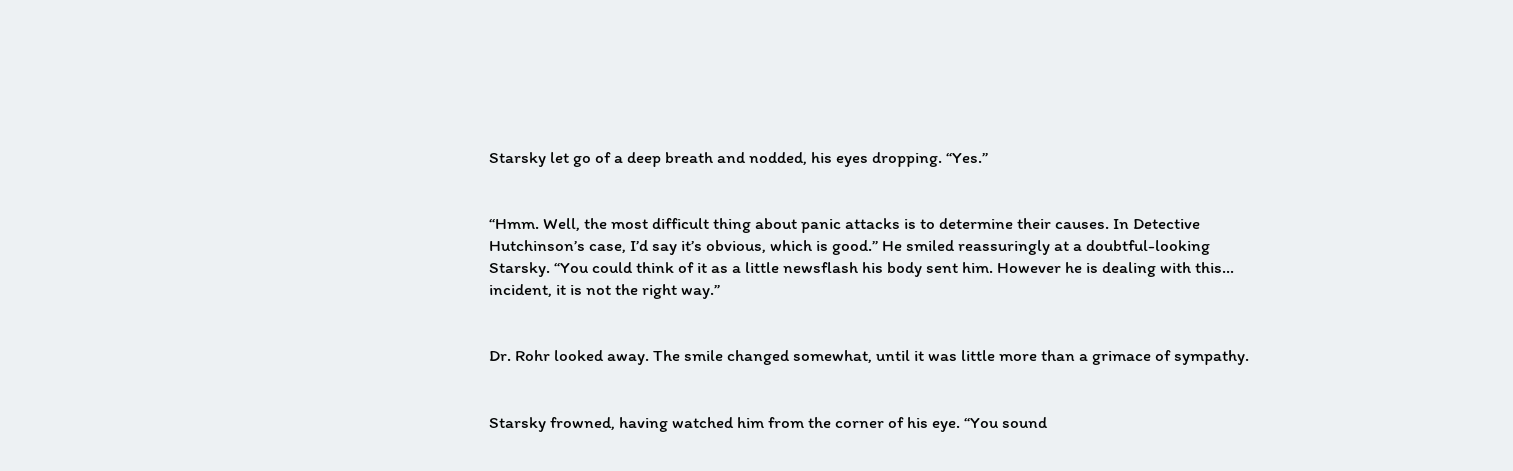Starsky let go of a deep breath and nodded, his eyes dropping. “Yes.”


“Hmm. Well, the most difficult thing about panic attacks is to determine their causes. In Detective Hutchinson’s case, I’d say it’s obvious, which is good.” He smiled reassuringly at a doubtful-looking Starsky. “You could think of it as a little newsflash his body sent him. However he is dealing with this… incident, it is not the right way.”


Dr. Rohr looked away. The smile changed somewhat, until it was little more than a grimace of sympathy.


Starsky frowned, having watched him from the corner of his eye. “You sound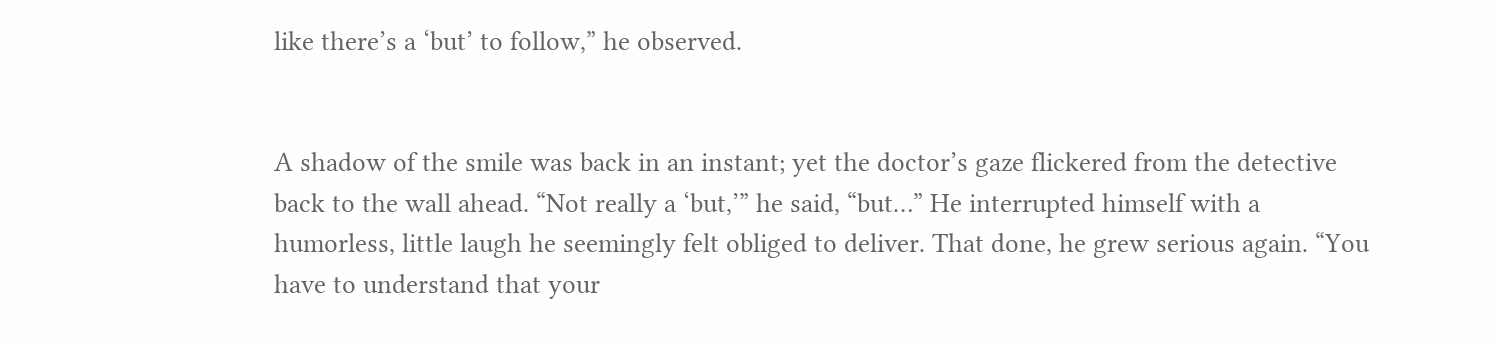like there’s a ‘but’ to follow,” he observed.


A shadow of the smile was back in an instant; yet the doctor’s gaze flickered from the detective back to the wall ahead. “Not really a ‘but,’” he said, “but…” He interrupted himself with a humorless, little laugh he seemingly felt obliged to deliver. That done, he grew serious again. “You have to understand that your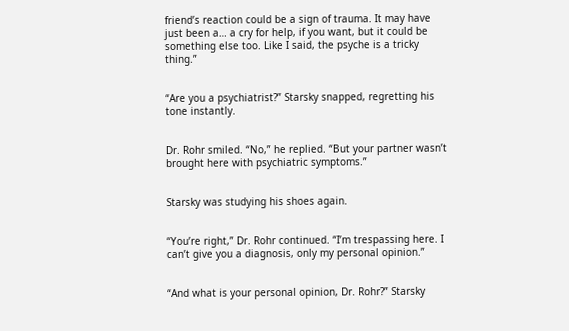friend’s reaction could be a sign of trauma. It may have just been a… a cry for help, if you want, but it could be something else too. Like I said, the psyche is a tricky thing.”


“Are you a psychiatrist?” Starsky snapped, regretting his tone instantly.


Dr. Rohr smiled. “No,” he replied. “But your partner wasn’t brought here with psychiatric symptoms.”


Starsky was studying his shoes again.


“You’re right,” Dr. Rohr continued. “I’m trespassing here. I can’t give you a diagnosis, only my personal opinion.”


“And what is your personal opinion, Dr. Rohr?” Starsky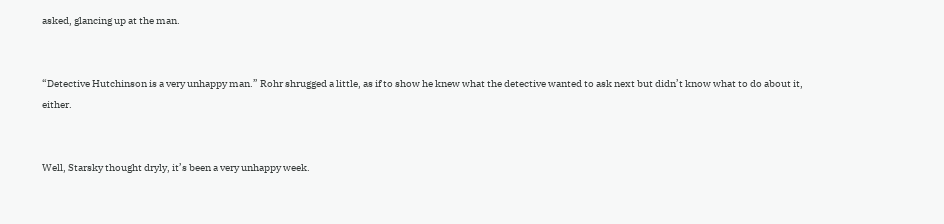asked, glancing up at the man.


“Detective Hutchinson is a very unhappy man.” Rohr shrugged a little, as if to show he knew what the detective wanted to ask next but didn’t know what to do about it, either.


Well, Starsky thought dryly, it’s been a very unhappy week.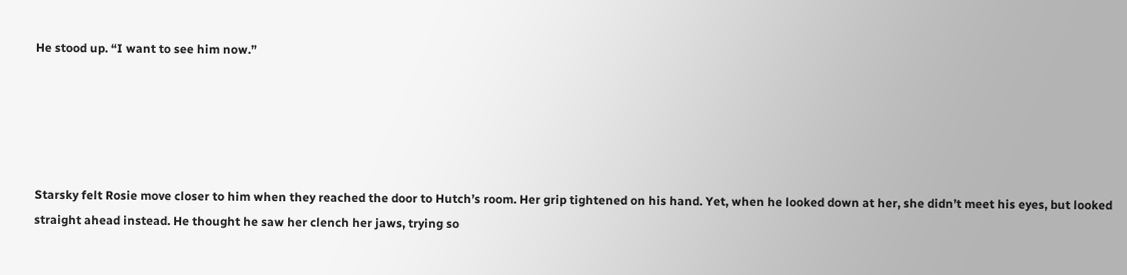He stood up. “I want to see him now.”





Starsky felt Rosie move closer to him when they reached the door to Hutch’s room. Her grip tightened on his hand. Yet, when he looked down at her, she didn’t meet his eyes, but looked straight ahead instead. He thought he saw her clench her jaws, trying so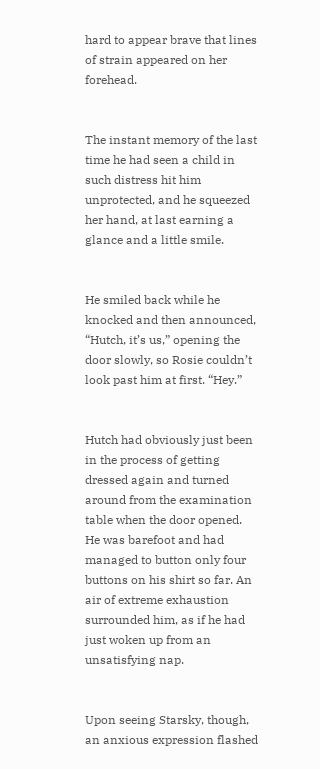hard to appear brave that lines of strain appeared on her forehead.


The instant memory of the last time he had seen a child in such distress hit him unprotected, and he squeezed her hand, at last earning a glance and a little smile.


He smiled back while he knocked and then announced, “Hutch, it’s us,” opening the door slowly, so Rosie couldn’t look past him at first. “Hey.”


Hutch had obviously just been in the process of getting dressed again and turned around from the examination table when the door opened. He was barefoot and had managed to button only four buttons on his shirt so far. An air of extreme exhaustion surrounded him, as if he had just woken up from an unsatisfying nap.


Upon seeing Starsky, though, an anxious expression flashed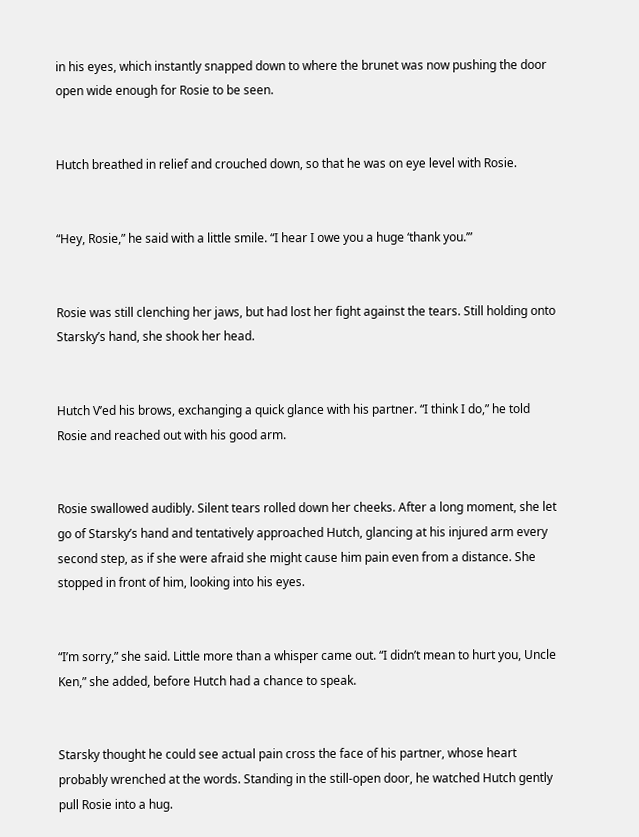in his eyes, which instantly snapped down to where the brunet was now pushing the door open wide enough for Rosie to be seen.


Hutch breathed in relief and crouched down, so that he was on eye level with Rosie.


“Hey, Rosie,” he said with a little smile. “I hear I owe you a huge ‘thank you.’”


Rosie was still clenching her jaws, but had lost her fight against the tears. Still holding onto Starsky’s hand, she shook her head.


Hutch V’ed his brows, exchanging a quick glance with his partner. “I think I do,” he told Rosie and reached out with his good arm.


Rosie swallowed audibly. Silent tears rolled down her cheeks. After a long moment, she let go of Starsky’s hand and tentatively approached Hutch, glancing at his injured arm every second step, as if she were afraid she might cause him pain even from a distance. She stopped in front of him, looking into his eyes.


“I’m sorry,” she said. Little more than a whisper came out. “I didn’t mean to hurt you, Uncle Ken,” she added, before Hutch had a chance to speak.


Starsky thought he could see actual pain cross the face of his partner, whose heart probably wrenched at the words. Standing in the still-open door, he watched Hutch gently pull Rosie into a hug.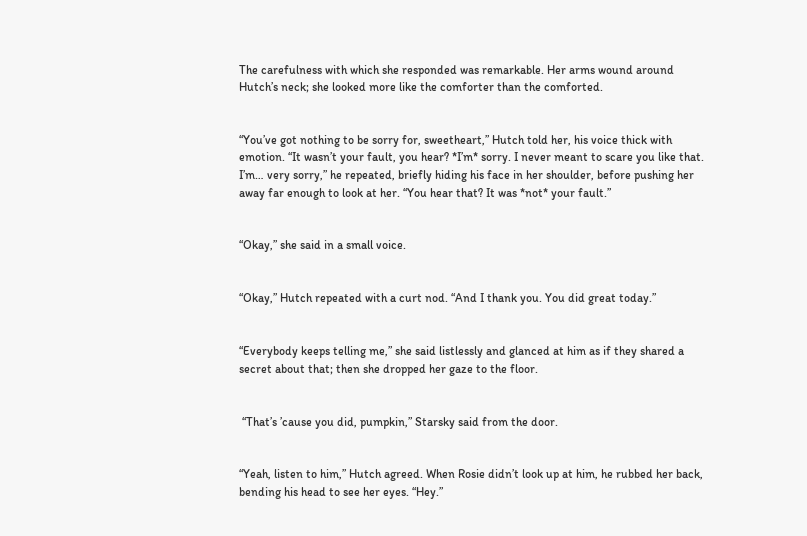The carefulness with which she responded was remarkable. Her arms wound around Hutch’s neck; she looked more like the comforter than the comforted.


“You’ve got nothing to be sorry for, sweetheart,” Hutch told her, his voice thick with emotion. “It wasn’t your fault, you hear? *I’m* sorry. I never meant to scare you like that. I’m… very sorry,” he repeated, briefly hiding his face in her shoulder, before pushing her away far enough to look at her. “You hear that? It was *not* your fault.”


“Okay,” she said in a small voice.


“Okay,” Hutch repeated with a curt nod. “And I thank you. You did great today.”


“Everybody keeps telling me,” she said listlessly and glanced at him as if they shared a secret about that; then she dropped her gaze to the floor.


 “That’s ’cause you did, pumpkin,” Starsky said from the door.


“Yeah, listen to him,” Hutch agreed. When Rosie didn’t look up at him, he rubbed her back, bending his head to see her eyes. “Hey.”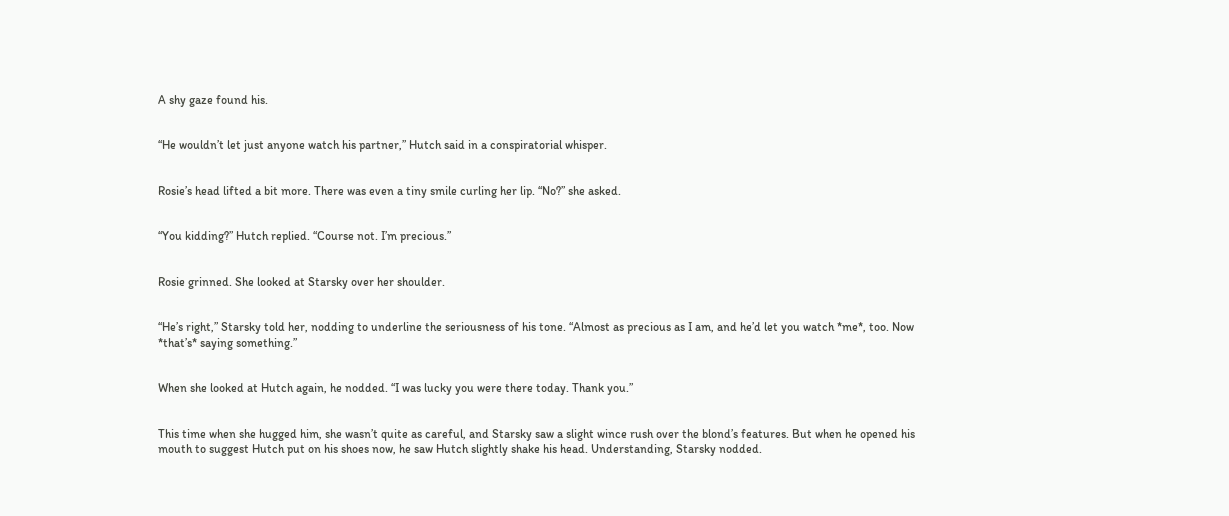A shy gaze found his.


“He wouldn’t let just anyone watch his partner,” Hutch said in a conspiratorial whisper.


Rosie’s head lifted a bit more. There was even a tiny smile curling her lip. “No?” she asked.


“You kidding?” Hutch replied. “Course not. I’m precious.”


Rosie grinned. She looked at Starsky over her shoulder.


“He’s right,” Starsky told her, nodding to underline the seriousness of his tone. “Almost as precious as I am, and he’d let you watch *me*, too. Now *that’s* saying something.”


When she looked at Hutch again, he nodded. “I was lucky you were there today. Thank you.”


This time when she hugged him, she wasn’t quite as careful, and Starsky saw a slight wince rush over the blond’s features. But when he opened his mouth to suggest Hutch put on his shoes now, he saw Hutch slightly shake his head. Understanding, Starsky nodded.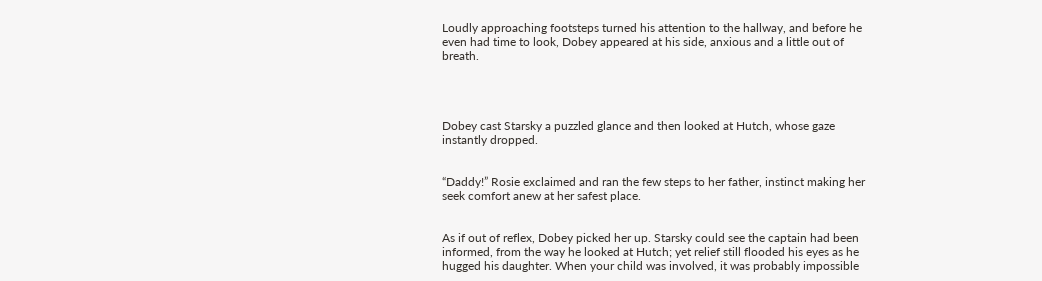Loudly approaching footsteps turned his attention to the hallway, and before he even had time to look, Dobey appeared at his side, anxious and a little out of breath.




Dobey cast Starsky a puzzled glance and then looked at Hutch, whose gaze instantly dropped.


“Daddy!” Rosie exclaimed and ran the few steps to her father, instinct making her seek comfort anew at her safest place.


As if out of reflex, Dobey picked her up. Starsky could see the captain had been informed, from the way he looked at Hutch; yet relief still flooded his eyes as he hugged his daughter. When your child was involved, it was probably impossible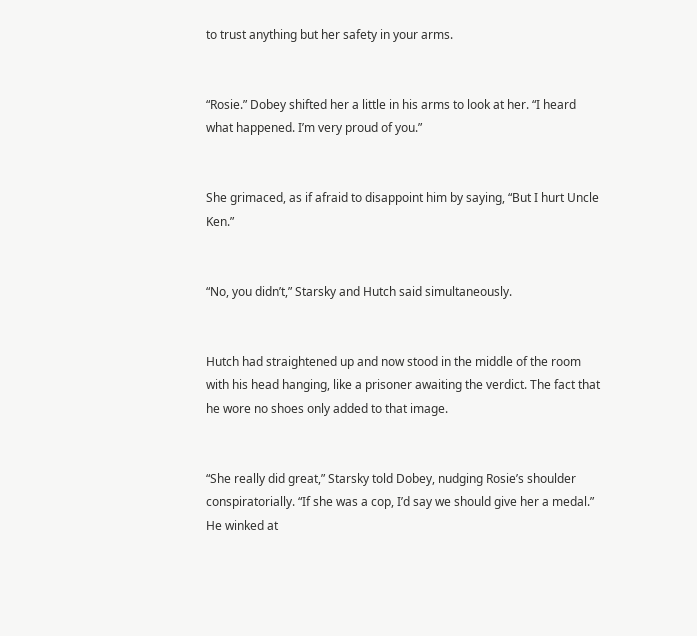to trust anything but her safety in your arms.


“Rosie.” Dobey shifted her a little in his arms to look at her. “I heard what happened. I’m very proud of you.”


She grimaced, as if afraid to disappoint him by saying, “But I hurt Uncle Ken.”


“No, you didn’t,” Starsky and Hutch said simultaneously.


Hutch had straightened up and now stood in the middle of the room with his head hanging, like a prisoner awaiting the verdict. The fact that he wore no shoes only added to that image.


“She really did great,” Starsky told Dobey, nudging Rosie’s shoulder conspiratorially. “If she was a cop, I’d say we should give her a medal.” He winked at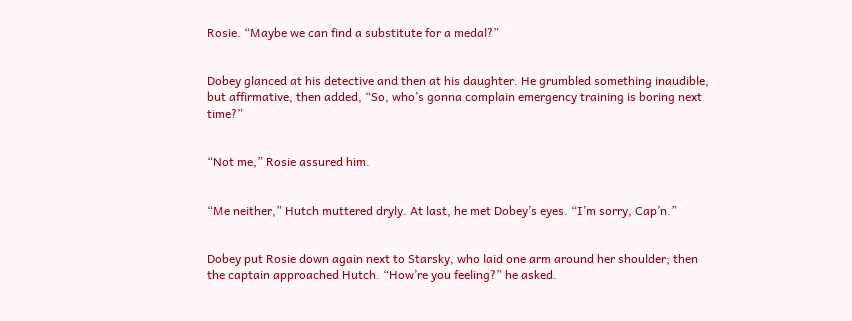Rosie. “Maybe we can find a substitute for a medal?”


Dobey glanced at his detective and then at his daughter. He grumbled something inaudible, but affirmative, then added, “So, who’s gonna complain emergency training is boring next time?”


“Not me,” Rosie assured him.


“Me neither,” Hutch muttered dryly. At last, he met Dobey’s eyes. “I’m sorry, Cap’n.”


Dobey put Rosie down again next to Starsky, who laid one arm around her shoulder; then the captain approached Hutch. “How’re you feeling?” he asked.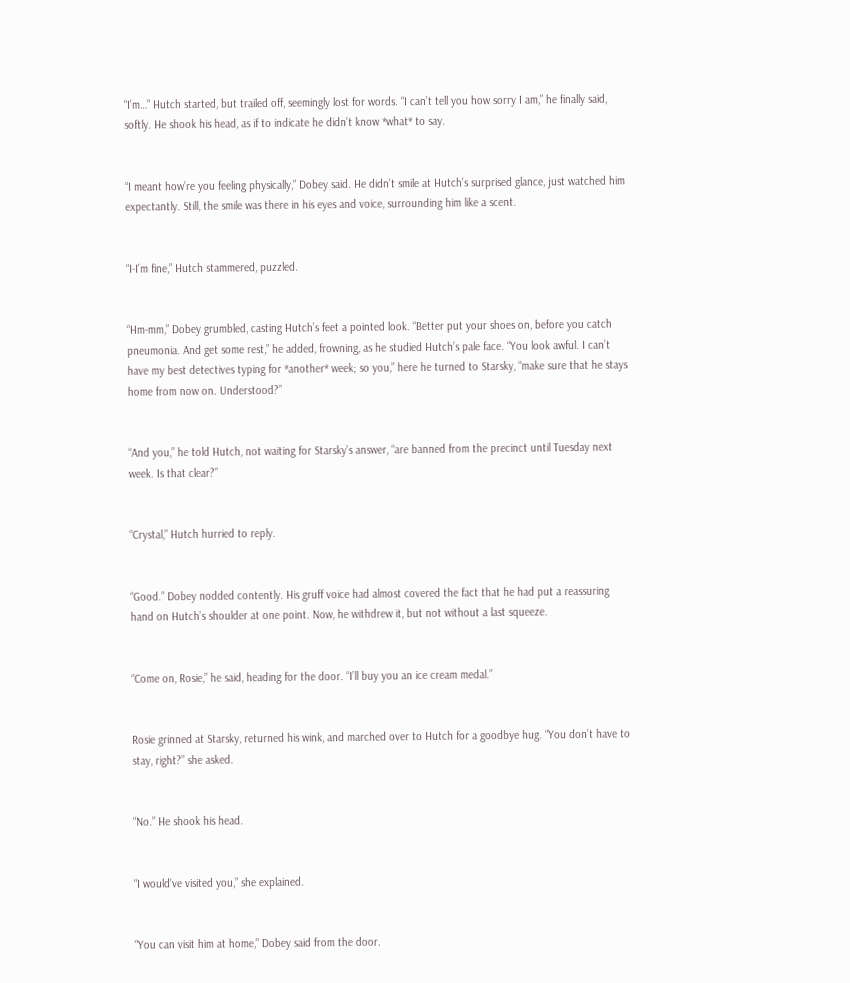“I’m…” Hutch started, but trailed off, seemingly lost for words. “I can’t tell you how sorry I am,” he finally said, softly. He shook his head, as if to indicate he didn’t know *what* to say.


“I meant how’re you feeling physically,” Dobey said. He didn’t smile at Hutch’s surprised glance, just watched him expectantly. Still, the smile was there in his eyes and voice, surrounding him like a scent.


“I-I’m fine,” Hutch stammered, puzzled.


“Hm-mm,” Dobey grumbled, casting Hutch’s feet a pointed look. “Better put your shoes on, before you catch pneumonia. And get some rest,” he added, frowning, as he studied Hutch’s pale face. “You look awful. I can’t have my best detectives typing for *another* week; so you,” here he turned to Starsky, “make sure that he stays home from now on. Understood?”


“And you,” he told Hutch, not waiting for Starsky’s answer, “are banned from the precinct until Tuesday next week. Is that clear?”


“Crystal,” Hutch hurried to reply.


“Good.” Dobey nodded contently. His gruff voice had almost covered the fact that he had put a reassuring hand on Hutch’s shoulder at one point. Now, he withdrew it, but not without a last squeeze.


“Come on, Rosie,” he said, heading for the door. “I’ll buy you an ice cream medal.”


Rosie grinned at Starsky, returned his wink, and marched over to Hutch for a goodbye hug. “You don’t have to stay, right?” she asked.


“No.” He shook his head.


“I would’ve visited you,” she explained.


“You can visit him at home,” Dobey said from the door.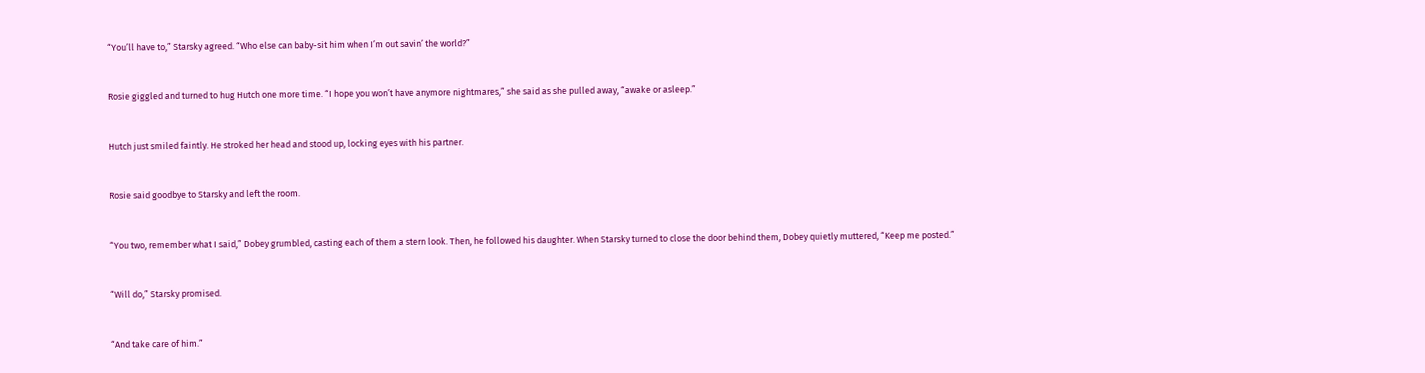“You’ll have to,” Starsky agreed. “Who else can baby-sit him when I’m out savin’ the world?”


Rosie giggled and turned to hug Hutch one more time. “I hope you won’t have anymore nightmares,” she said as she pulled away, “awake or asleep.”


Hutch just smiled faintly. He stroked her head and stood up, locking eyes with his partner.


Rosie said goodbye to Starsky and left the room.


“You two, remember what I said,” Dobey grumbled, casting each of them a stern look. Then, he followed his daughter. When Starsky turned to close the door behind them, Dobey quietly muttered, “Keep me posted.”


“Will do,” Starsky promised.


“And take care of him.”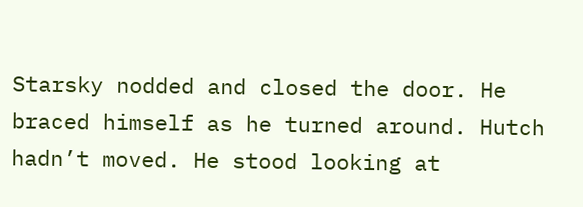Starsky nodded and closed the door. He braced himself as he turned around. Hutch hadn’t moved. He stood looking at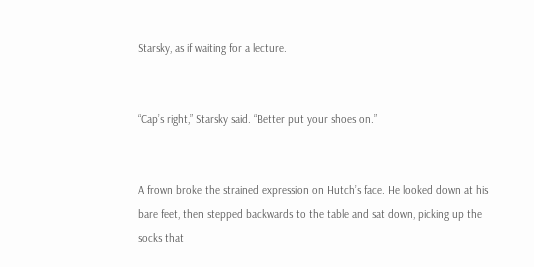Starsky, as if waiting for a lecture.


“Cap’s right,” Starsky said. “Better put your shoes on.”


A frown broke the strained expression on Hutch’s face. He looked down at his bare feet, then stepped backwards to the table and sat down, picking up the socks that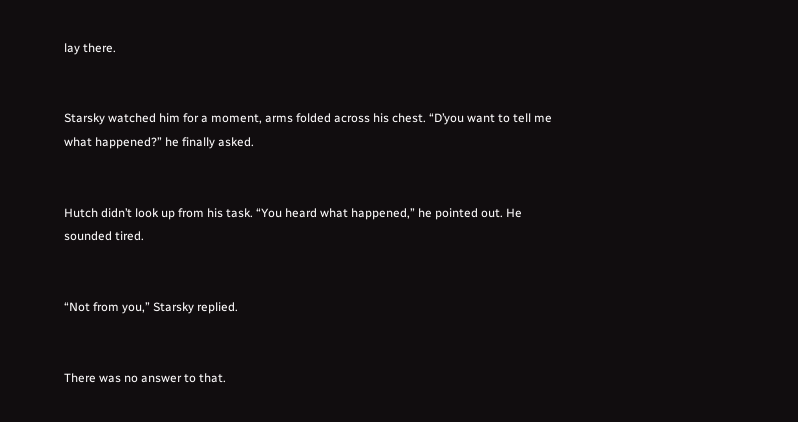lay there.


Starsky watched him for a moment, arms folded across his chest. “D’you want to tell me what happened?” he finally asked.


Hutch didn’t look up from his task. “You heard what happened,” he pointed out. He sounded tired.


“Not from you,” Starsky replied.


There was no answer to that.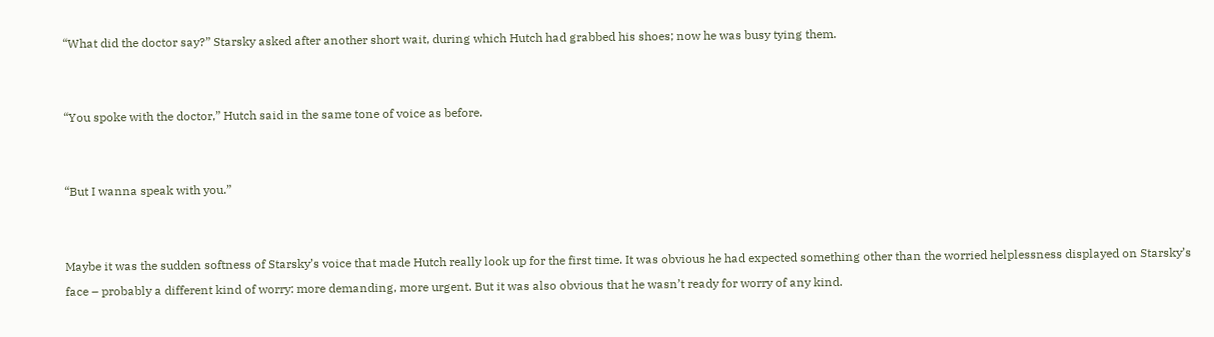“What did the doctor say?” Starsky asked after another short wait, during which Hutch had grabbed his shoes; now he was busy tying them.


“You spoke with the doctor,” Hutch said in the same tone of voice as before.


“But I wanna speak with you.”


Maybe it was the sudden softness of Starsky’s voice that made Hutch really look up for the first time. It was obvious he had expected something other than the worried helplessness displayed on Starsky’s face – probably a different kind of worry: more demanding, more urgent. But it was also obvious that he wasn’t ready for worry of any kind.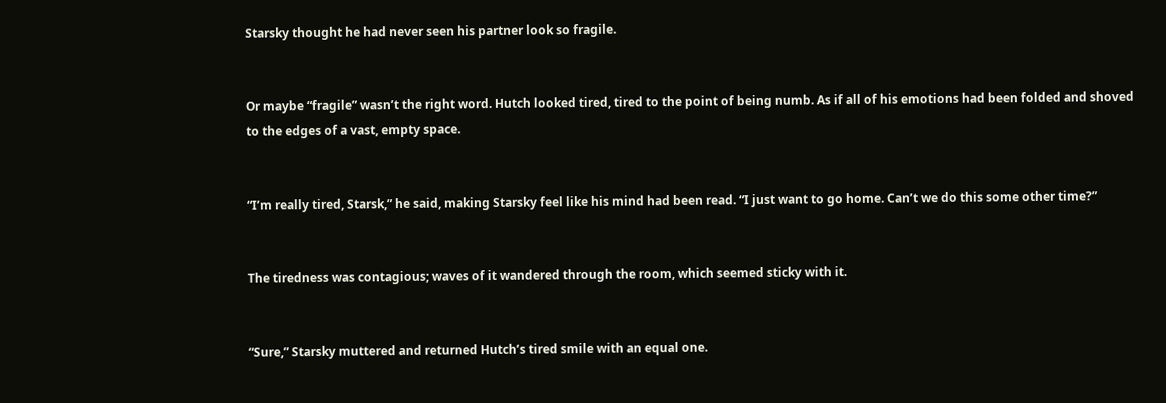Starsky thought he had never seen his partner look so fragile.


Or maybe “fragile” wasn’t the right word. Hutch looked tired, tired to the point of being numb. As if all of his emotions had been folded and shoved to the edges of a vast, empty space.


“I’m really tired, Starsk,” he said, making Starsky feel like his mind had been read. “I just want to go home. Can’t we do this some other time?”


The tiredness was contagious; waves of it wandered through the room, which seemed sticky with it.


“Sure,” Starsky muttered and returned Hutch’s tired smile with an equal one.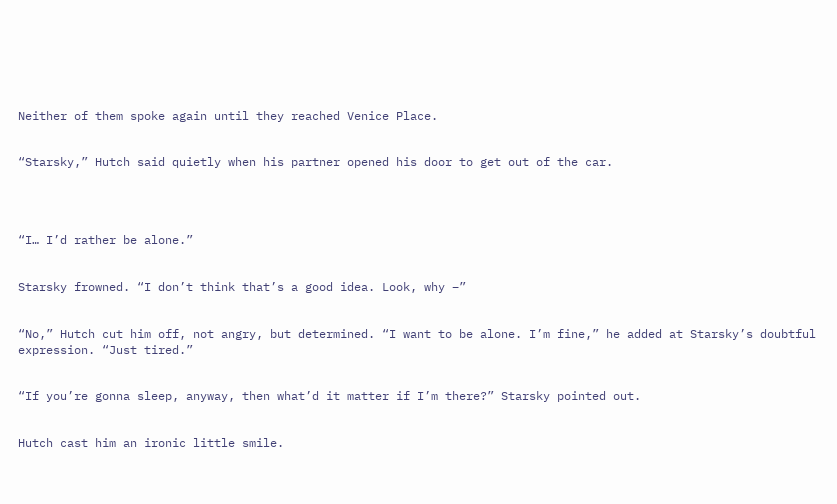Neither of them spoke again until they reached Venice Place.


“Starsky,” Hutch said quietly when his partner opened his door to get out of the car.




“I… I’d rather be alone.”


Starsky frowned. “I don’t think that’s a good idea. Look, why –”


“No,” Hutch cut him off, not angry, but determined. “I want to be alone. I’m fine,” he added at Starsky’s doubtful expression. “Just tired.”


“If you’re gonna sleep, anyway, then what’d it matter if I’m there?” Starsky pointed out.


Hutch cast him an ironic little smile.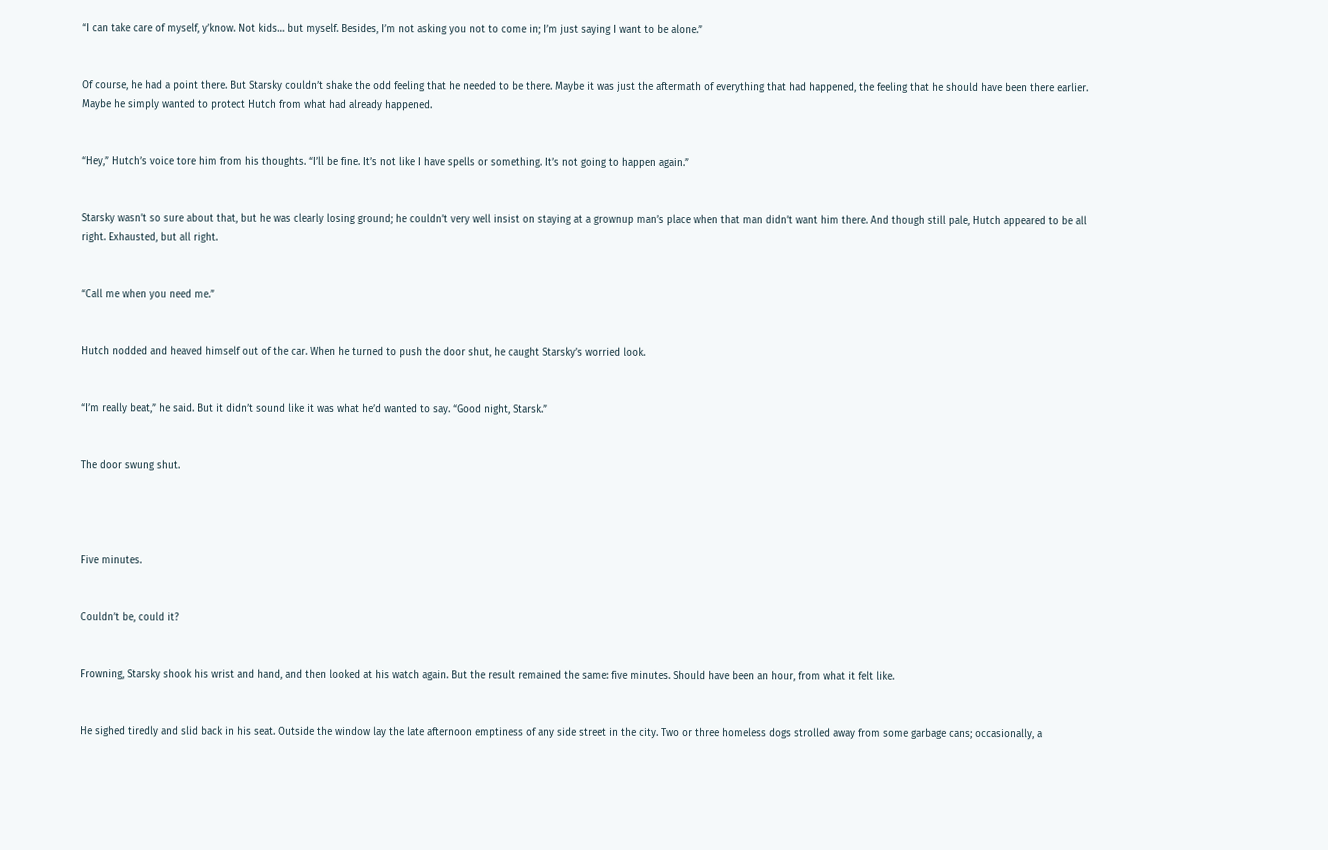“I can take care of myself, y’know. Not kids… but myself. Besides, I’m not asking you not to come in; I’m just saying I want to be alone.”


Of course, he had a point there. But Starsky couldn’t shake the odd feeling that he needed to be there. Maybe it was just the aftermath of everything that had happened, the feeling that he should have been there earlier. Maybe he simply wanted to protect Hutch from what had already happened.


“Hey,” Hutch’s voice tore him from his thoughts. “I’ll be fine. It’s not like I have spells or something. It’s not going to happen again.”


Starsky wasn’t so sure about that, but he was clearly losing ground; he couldn’t very well insist on staying at a grownup man’s place when that man didn’t want him there. And though still pale, Hutch appeared to be all right. Exhausted, but all right.


“Call me when you need me.”


Hutch nodded and heaved himself out of the car. When he turned to push the door shut, he caught Starsky’s worried look.


“I’m really beat,” he said. But it didn’t sound like it was what he’d wanted to say. “Good night, Starsk.”


The door swung shut.




Five minutes.


Couldn’t be, could it?


Frowning, Starsky shook his wrist and hand, and then looked at his watch again. But the result remained the same: five minutes. Should have been an hour, from what it felt like.


He sighed tiredly and slid back in his seat. Outside the window lay the late afternoon emptiness of any side street in the city. Two or three homeless dogs strolled away from some garbage cans; occasionally, a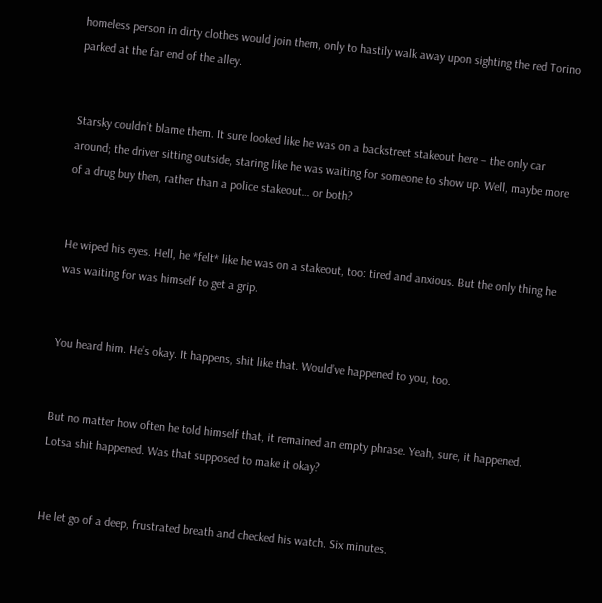homeless person in dirty clothes would join them, only to hastily walk away upon sighting the red Torino parked at the far end of the alley.


Starsky couldn’t blame them. It sure looked like he was on a backstreet stakeout here – the only car around; the driver sitting outside, staring like he was waiting for someone to show up. Well, maybe more of a drug buy then, rather than a police stakeout… or both?


He wiped his eyes. Hell, he *felt* like he was on a stakeout, too: tired and anxious. But the only thing he was waiting for was himself to get a grip.


You heard him. He’s okay. It happens, shit like that. Would’ve happened to you, too.


But no matter how often he told himself that, it remained an empty phrase. Yeah, sure, it happened. Lotsa shit happened. Was that supposed to make it okay?


He let go of a deep, frustrated breath and checked his watch. Six minutes.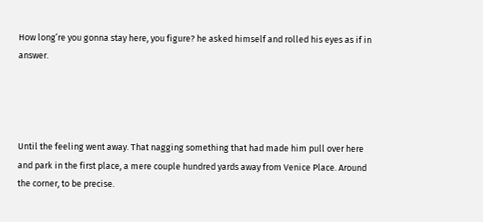How long’re you gonna stay here, you figure? he asked himself and rolled his eyes as if in answer.




Until the feeling went away. That nagging something that had made him pull over here and park in the first place, a mere couple hundred yards away from Venice Place. Around the corner, to be precise.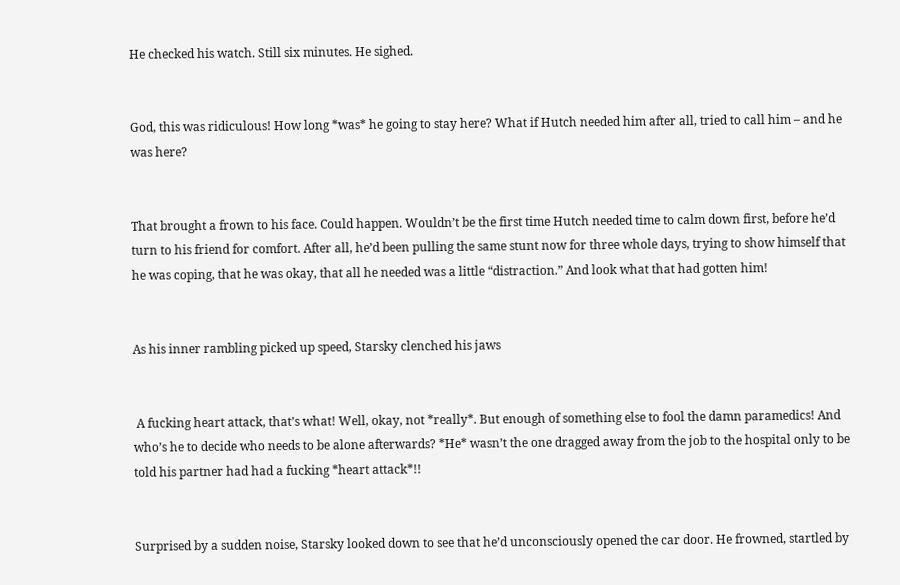He checked his watch. Still six minutes. He sighed.


God, this was ridiculous! How long *was* he going to stay here? What if Hutch needed him after all, tried to call him – and he was here?


That brought a frown to his face. Could happen. Wouldn’t be the first time Hutch needed time to calm down first, before he’d turn to his friend for comfort. After all, he’d been pulling the same stunt now for three whole days, trying to show himself that he was coping, that he was okay, that all he needed was a little “distraction.” And look what that had gotten him!


As his inner rambling picked up speed, Starsky clenched his jaws


 A fucking heart attack, that’s what! Well, okay, not *really*. But enough of something else to fool the damn paramedics! And who’s he to decide who needs to be alone afterwards? *He* wasn’t the one dragged away from the job to the hospital only to be told his partner had had a fucking *heart attack*!!


Surprised by a sudden noise, Starsky looked down to see that he’d unconsciously opened the car door. He frowned, startled by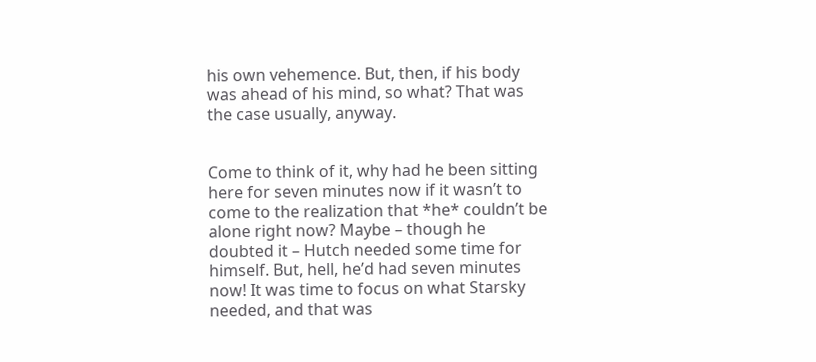his own vehemence. But, then, if his body was ahead of his mind, so what? That was the case usually, anyway.


Come to think of it, why had he been sitting here for seven minutes now if it wasn’t to come to the realization that *he* couldn’t be alone right now? Maybe – though he doubted it – Hutch needed some time for himself. But, hell, he’d had seven minutes now! It was time to focus on what Starsky needed, and that was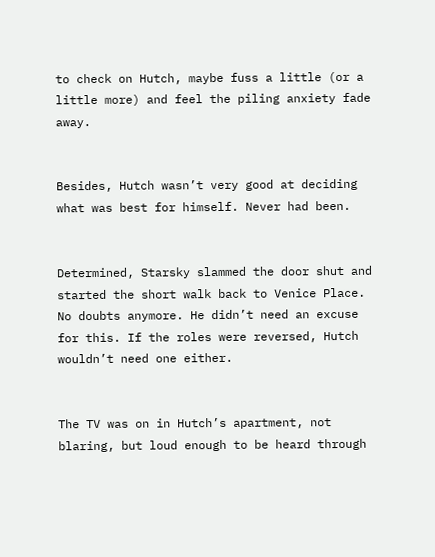to check on Hutch, maybe fuss a little (or a little more) and feel the piling anxiety fade away.


Besides, Hutch wasn’t very good at deciding what was best for himself. Never had been.


Determined, Starsky slammed the door shut and started the short walk back to Venice Place. No doubts anymore. He didn’t need an excuse for this. If the roles were reversed, Hutch wouldn’t need one either.


The TV was on in Hutch’s apartment, not blaring, but loud enough to be heard through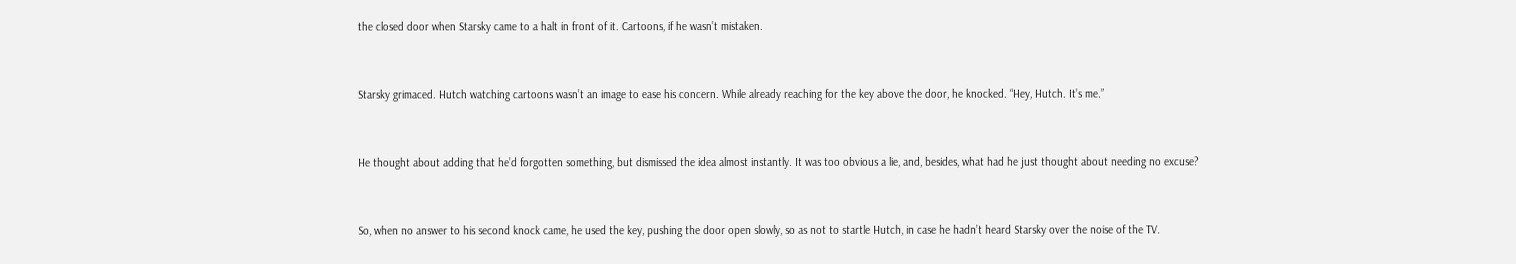the closed door when Starsky came to a halt in front of it. Cartoons, if he wasn’t mistaken.


Starsky grimaced. Hutch watching cartoons wasn’t an image to ease his concern. While already reaching for the key above the door, he knocked. “Hey, Hutch. It’s me.”


He thought about adding that he’d forgotten something, but dismissed the idea almost instantly. It was too obvious a lie, and, besides, what had he just thought about needing no excuse?


So, when no answer to his second knock came, he used the key, pushing the door open slowly, so as not to startle Hutch, in case he hadn’t heard Starsky over the noise of the TV.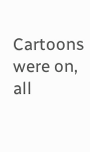Cartoons were on, all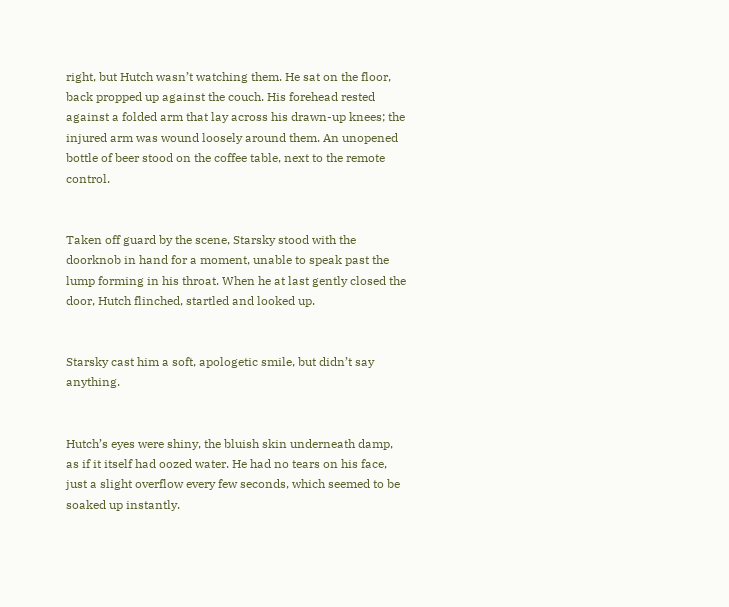right, but Hutch wasn’t watching them. He sat on the floor, back propped up against the couch. His forehead rested against a folded arm that lay across his drawn-up knees; the injured arm was wound loosely around them. An unopened bottle of beer stood on the coffee table, next to the remote control.


Taken off guard by the scene, Starsky stood with the doorknob in hand for a moment, unable to speak past the lump forming in his throat. When he at last gently closed the door, Hutch flinched, startled and looked up.


Starsky cast him a soft, apologetic smile, but didn’t say anything.


Hutch’s eyes were shiny, the bluish skin underneath damp, as if it itself had oozed water. He had no tears on his face, just a slight overflow every few seconds, which seemed to be soaked up instantly.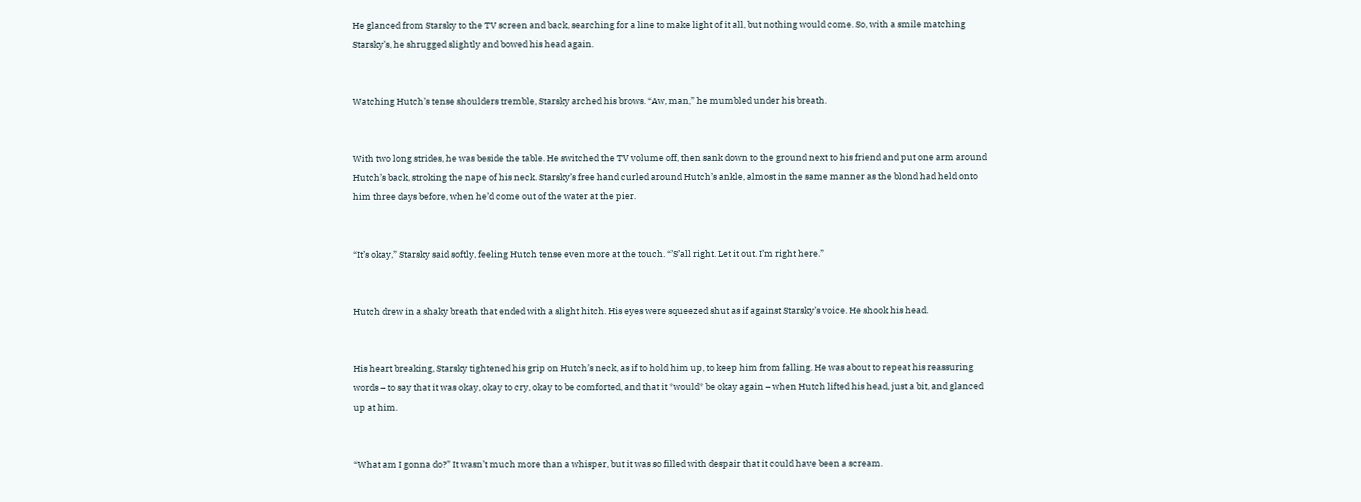He glanced from Starsky to the TV screen and back, searching for a line to make light of it all, but nothing would come. So, with a smile matching Starsky’s, he shrugged slightly and bowed his head again.


Watching Hutch’s tense shoulders tremble, Starsky arched his brows. “Aw, man,” he mumbled under his breath.


With two long strides, he was beside the table. He switched the TV volume off, then sank down to the ground next to his friend and put one arm around Hutch’s back, stroking the nape of his neck. Starsky’s free hand curled around Hutch’s ankle, almost in the same manner as the blond had held onto him three days before, when he’d come out of the water at the pier.


“It’s okay,” Starsky said softly, feeling Hutch tense even more at the touch. “’S’all right. Let it out. I’m right here.”


Hutch drew in a shaky breath that ended with a slight hitch. His eyes were squeezed shut as if against Starsky’s voice. He shook his head.


His heart breaking, Starsky tightened his grip on Hutch’s neck, as if to hold him up, to keep him from falling. He was about to repeat his reassuring words – to say that it was okay, okay to cry, okay to be comforted, and that it *would* be okay again – when Hutch lifted his head, just a bit, and glanced up at him.


“What am I gonna do?” It wasn’t much more than a whisper, but it was so filled with despair that it could have been a scream.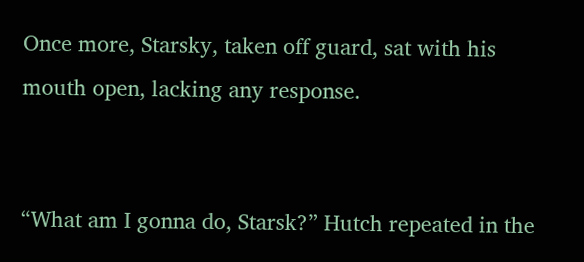Once more, Starsky, taken off guard, sat with his mouth open, lacking any response.


“What am I gonna do, Starsk?” Hutch repeated in the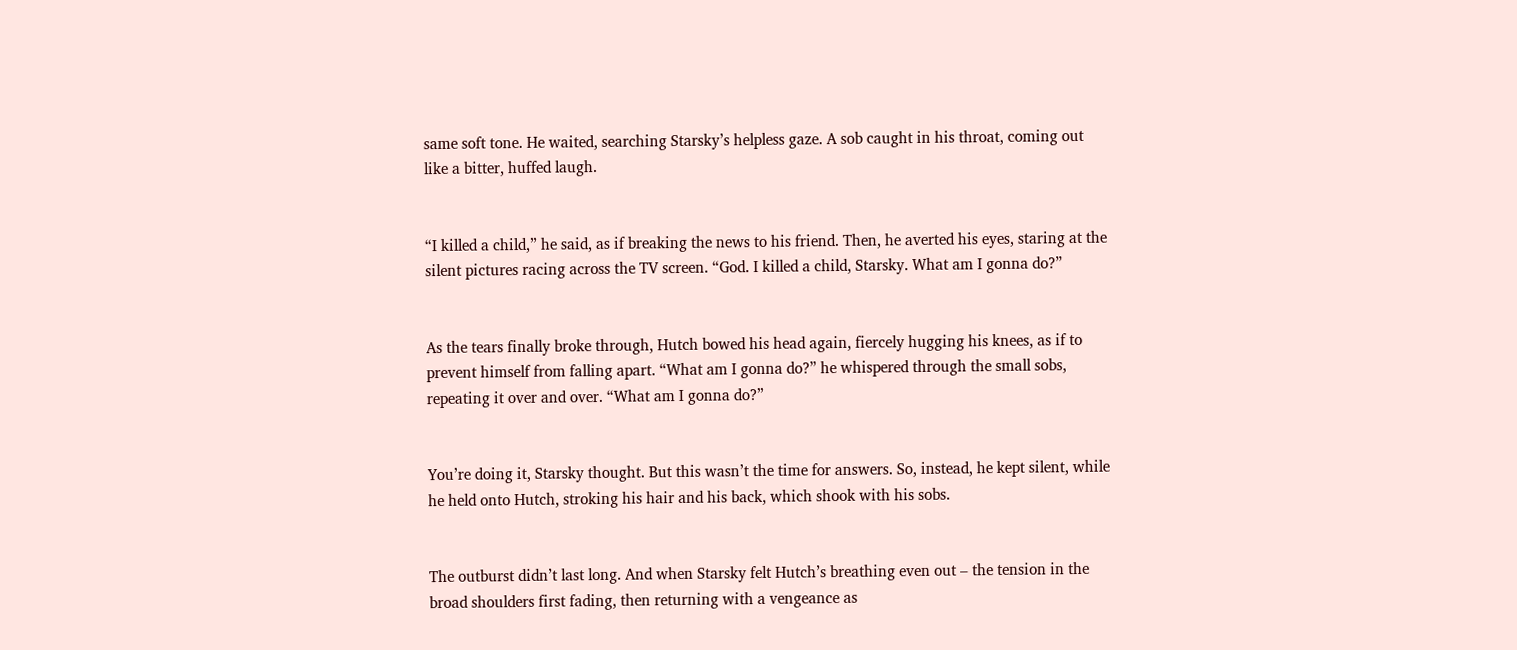same soft tone. He waited, searching Starsky’s helpless gaze. A sob caught in his throat, coming out like a bitter, huffed laugh.


“I killed a child,” he said, as if breaking the news to his friend. Then, he averted his eyes, staring at the silent pictures racing across the TV screen. “God. I killed a child, Starsky. What am I gonna do?”


As the tears finally broke through, Hutch bowed his head again, fiercely hugging his knees, as if to prevent himself from falling apart. “What am I gonna do?” he whispered through the small sobs, repeating it over and over. “What am I gonna do?”


You’re doing it, Starsky thought. But this wasn’t the time for answers. So, instead, he kept silent, while he held onto Hutch, stroking his hair and his back, which shook with his sobs.


The outburst didn’t last long. And when Starsky felt Hutch’s breathing even out – the tension in the broad shoulders first fading, then returning with a vengeance as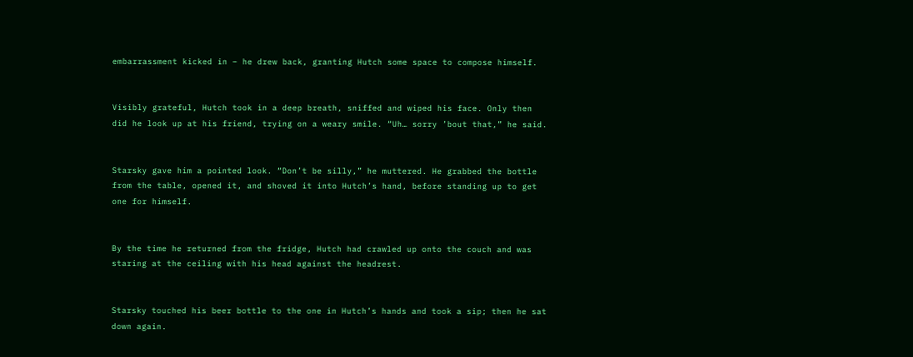embarrassment kicked in – he drew back, granting Hutch some space to compose himself.


Visibly grateful, Hutch took in a deep breath, sniffed and wiped his face. Only then did he look up at his friend, trying on a weary smile. “Uh… sorry ’bout that,” he said.


Starsky gave him a pointed look. “Don’t be silly,” he muttered. He grabbed the bottle from the table, opened it, and shoved it into Hutch’s hand, before standing up to get one for himself.


By the time he returned from the fridge, Hutch had crawled up onto the couch and was staring at the ceiling with his head against the headrest.


Starsky touched his beer bottle to the one in Hutch’s hands and took a sip; then he sat down again.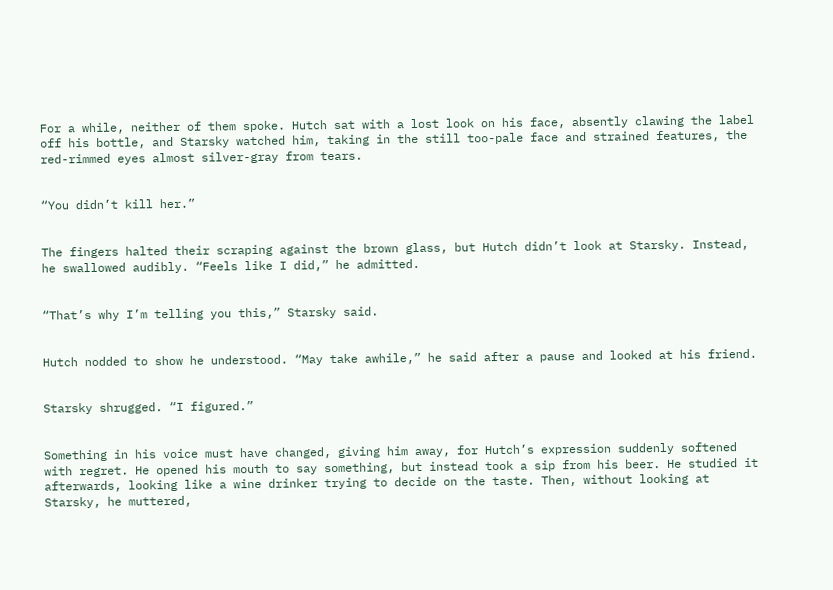For a while, neither of them spoke. Hutch sat with a lost look on his face, absently clawing the label off his bottle, and Starsky watched him, taking in the still too-pale face and strained features, the red-rimmed eyes almost silver-gray from tears.


“You didn’t kill her.”


The fingers halted their scraping against the brown glass, but Hutch didn’t look at Starsky. Instead, he swallowed audibly. “Feels like I did,” he admitted.


“That’s why I’m telling you this,” Starsky said.


Hutch nodded to show he understood. “May take awhile,” he said after a pause and looked at his friend.


Starsky shrugged. “I figured.”


Something in his voice must have changed, giving him away, for Hutch’s expression suddenly softened with regret. He opened his mouth to say something, but instead took a sip from his beer. He studied it afterwards, looking like a wine drinker trying to decide on the taste. Then, without looking at Starsky, he muttered,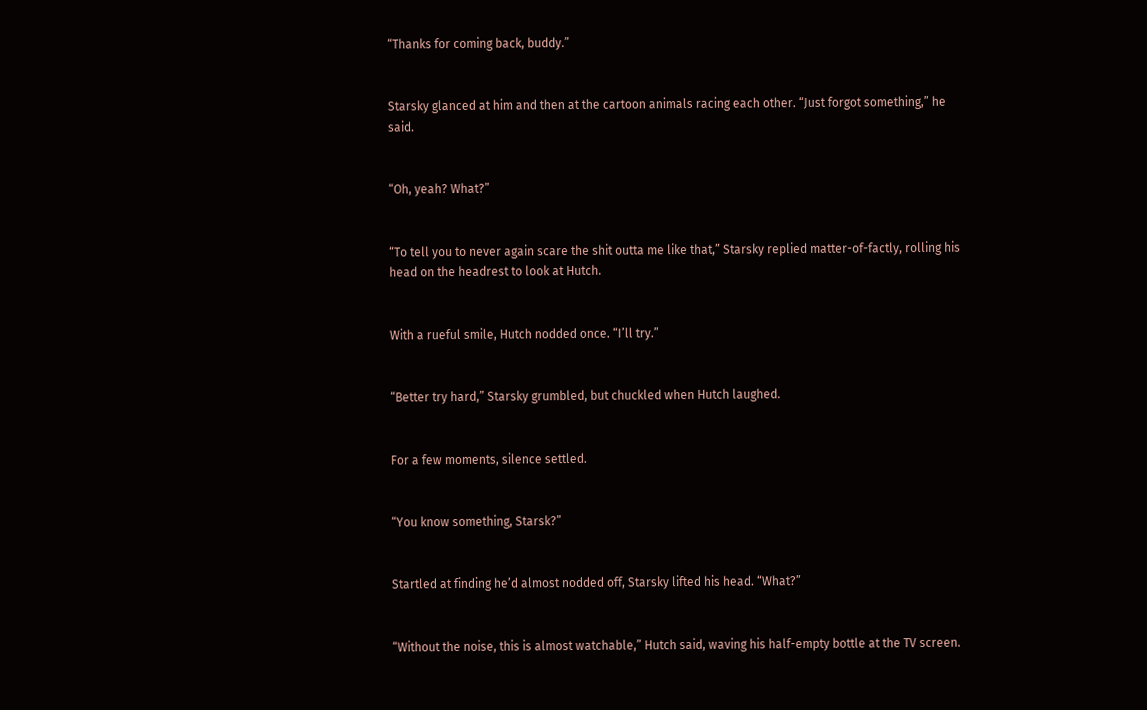“Thanks for coming back, buddy.”


Starsky glanced at him and then at the cartoon animals racing each other. “Just forgot something,” he said.


“Oh, yeah? What?”


“To tell you to never again scare the shit outta me like that,” Starsky replied matter-of-factly, rolling his head on the headrest to look at Hutch.


With a rueful smile, Hutch nodded once. “I’ll try.”


“Better try hard,” Starsky grumbled, but chuckled when Hutch laughed.


For a few moments, silence settled.


“You know something, Starsk?”


Startled at finding he’d almost nodded off, Starsky lifted his head. “What?”


“Without the noise, this is almost watchable,” Hutch said, waving his half-empty bottle at the TV screen.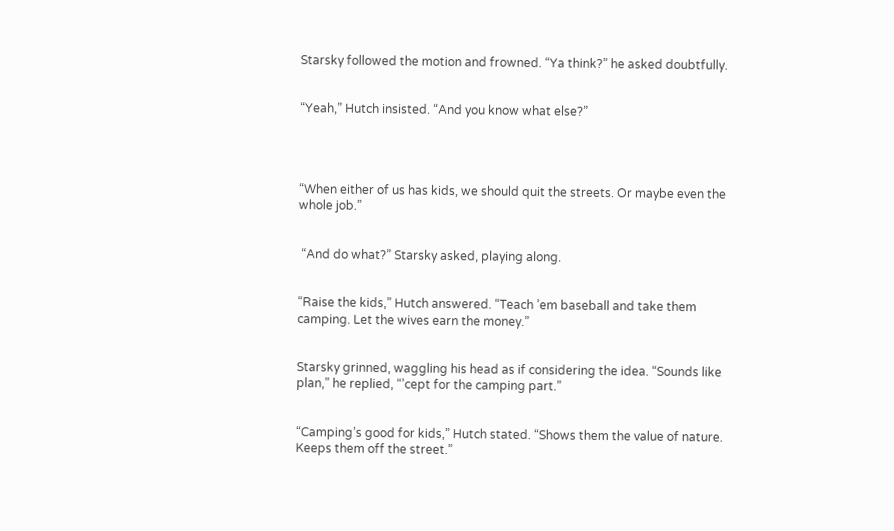Starsky followed the motion and frowned. “Ya think?” he asked doubtfully.


“Yeah,” Hutch insisted. “And you know what else?”




“When either of us has kids, we should quit the streets. Or maybe even the whole job.”


 “And do what?” Starsky asked, playing along.


“Raise the kids,” Hutch answered. “Teach ’em baseball and take them camping. Let the wives earn the money.”


Starsky grinned, waggling his head as if considering the idea. “Sounds like plan,” he replied, “’cept for the camping part.”


“Camping’s good for kids,” Hutch stated. “Shows them the value of nature. Keeps them off the street.”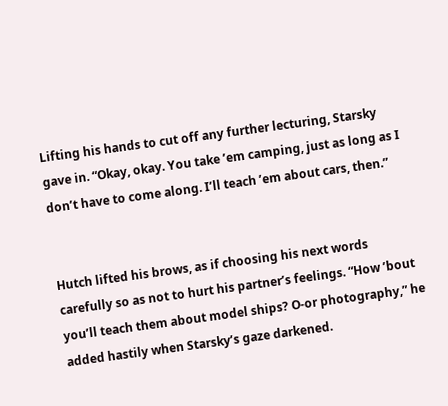Lifting his hands to cut off any further lecturing, Starsky gave in. “Okay, okay. You take ’em camping, just as long as I don’t have to come along. I’ll teach ’em about cars, then.”


Hutch lifted his brows, as if choosing his next words carefully so as not to hurt his partner’s feelings. “How ’bout you’ll teach them about model ships? O-or photography,” he added hastily when Starsky’s gaze darkened.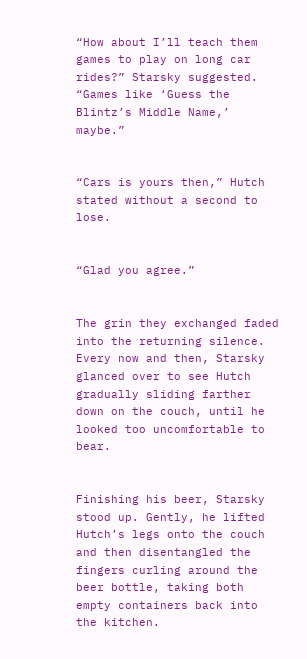“How about I’ll teach them games to play on long car rides?” Starsky suggested. “Games like ‘Guess the Blintz’s Middle Name,’ maybe.”


“Cars is yours then,” Hutch stated without a second to lose.


“Glad you agree.”


The grin they exchanged faded into the returning silence. Every now and then, Starsky glanced over to see Hutch gradually sliding farther down on the couch, until he looked too uncomfortable to bear.


Finishing his beer, Starsky stood up. Gently, he lifted Hutch’s legs onto the couch and then disentangled the fingers curling around the beer bottle, taking both empty containers back into the kitchen.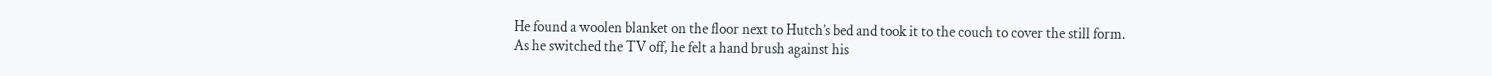He found a woolen blanket on the floor next to Hutch’s bed and took it to the couch to cover the still form. As he switched the TV off, he felt a hand brush against his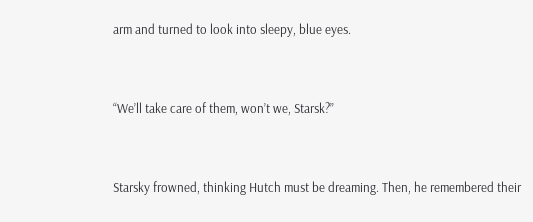arm and turned to look into sleepy, blue eyes.


“We’ll take care of them, won’t we, Starsk?”


Starsky frowned, thinking Hutch must be dreaming. Then, he remembered their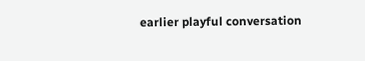earlier playful conversation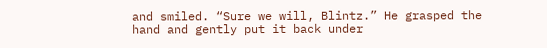and smiled. “Sure we will, Blintz.” He grasped the hand and gently put it back under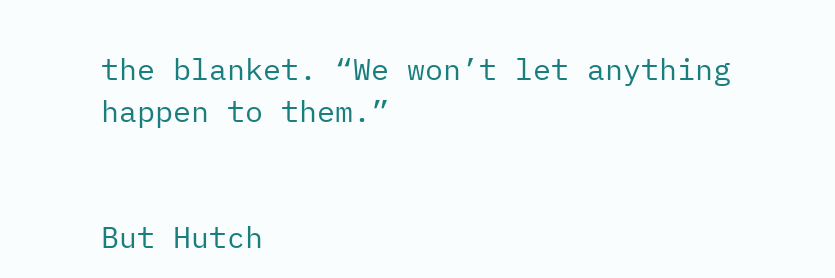the blanket. “We won’t let anything happen to them.”


But Hutch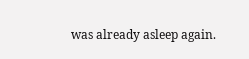was already asleep again.